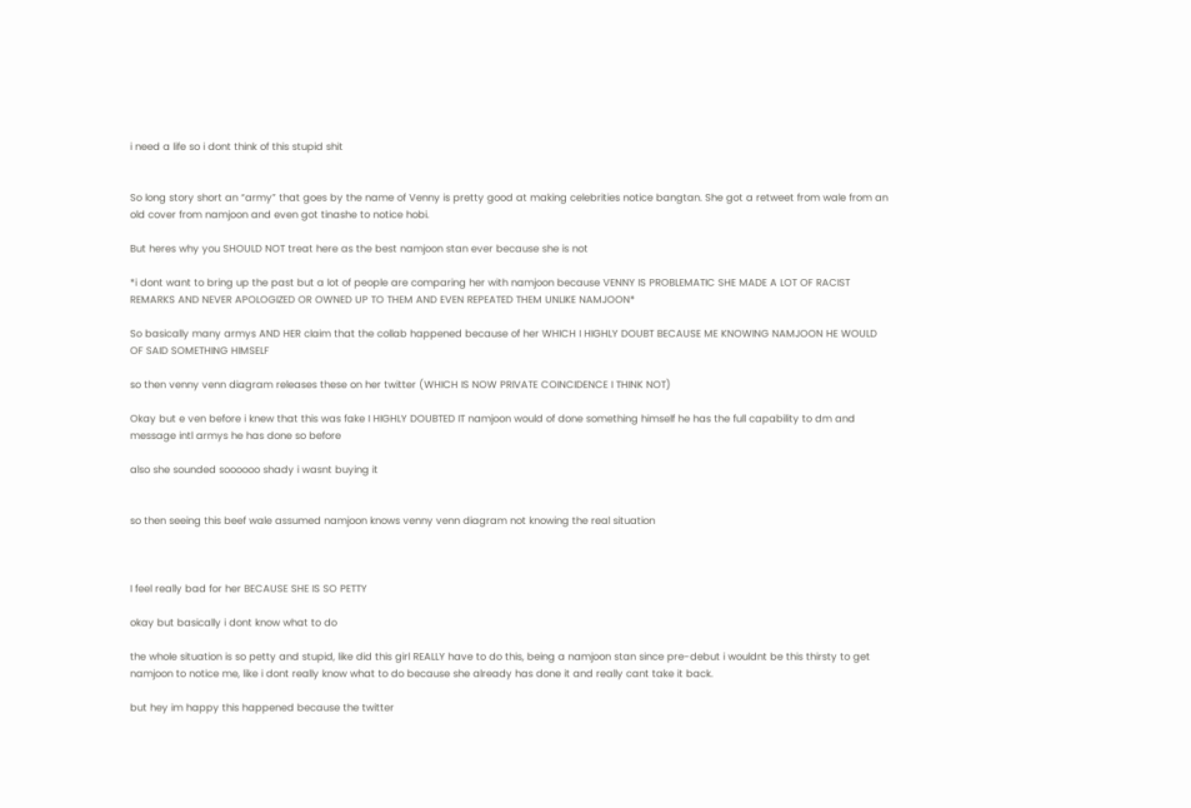i need a life so i dont think of this stupid shit


So long story short an “army” that goes by the name of Venny is pretty good at making celebrities notice bangtan. She got a retweet from wale from an old cover from namjoon and even got tinashe to notice hobi.

But heres why you SHOULD NOT treat here as the best namjoon stan ever because she is not

*i dont want to bring up the past but a lot of people are comparing her with namjoon because VENNY IS PROBLEMATIC SHE MADE A LOT OF RACIST REMARKS AND NEVER APOLOGIZED OR OWNED UP TO THEM AND EVEN REPEATED THEM UNLIKE NAMJOON*

So basically many armys AND HER claim that the collab happened because of her WHICH I HIGHLY DOUBT BECAUSE ME KNOWING NAMJOON HE WOULD OF SAID SOMETHING HIMSELF

so then venny venn diagram releases these on her twitter (WHICH IS NOW PRIVATE COINCIDENCE I THINK NOT)

Okay but e ven before i knew that this was fake I HIGHLY DOUBTED IT namjoon would of done something himself he has the full capability to dm and message intl armys he has done so before

also she sounded soooooo shady i wasnt buying it


so then seeing this beef wale assumed namjoon knows venny venn diagram not knowing the real situation



I feel really bad for her BECAUSE SHE IS SO PETTY

okay but basically i dont know what to do

the whole situation is so petty and stupid, like did this girl REALLY have to do this, being a namjoon stan since pre-debut i wouldnt be this thirsty to get namjoon to notice me, like i dont really know what to do because she already has done it and really cant take it back.

but hey im happy this happened because the twitter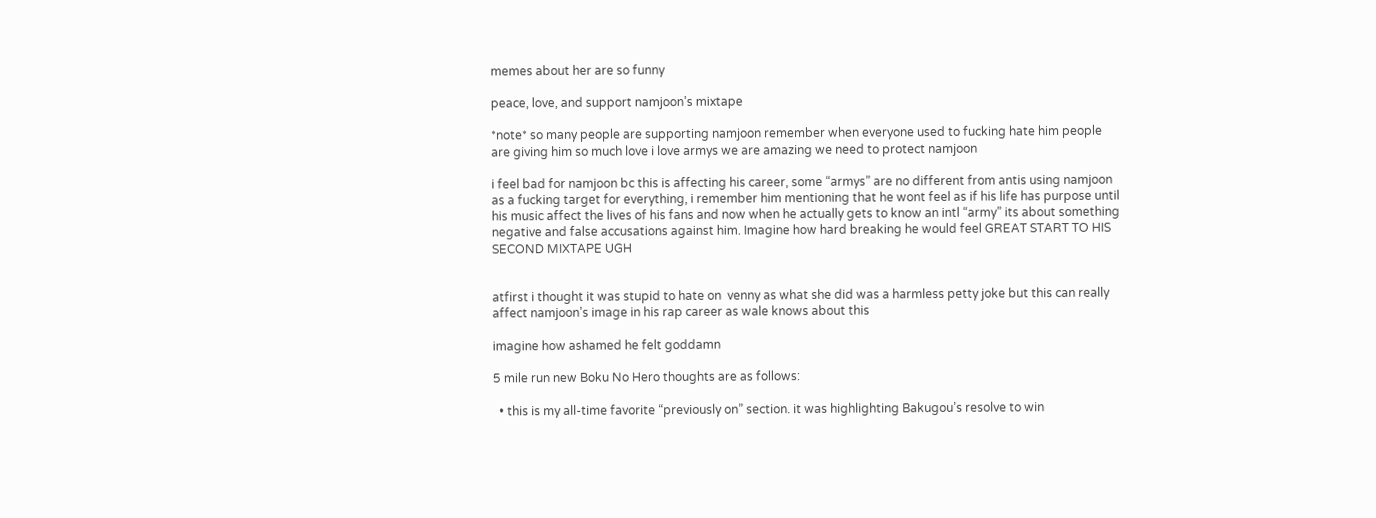memes about her are so funny

peace, love, and support namjoon’s mixtape

*note* so many people are supporting namjoon remember when everyone used to fucking hate him people are giving him so much love i love armys we are amazing we need to protect namjoon

i feel bad for namjoon bc this is affecting his career, some “armys” are no different from antis using namjoon as a fucking target for everything, i remember him mentioning that he wont feel as if his life has purpose until his music affect the lives of his fans and now when he actually gets to know an intl “army” its about something negative and false accusations against him. Imagine how hard breaking he would feel GREAT START TO HIS SECOND MIXTAPE UGH


atfirst i thought it was stupid to hate on  venny as what she did was a harmless petty joke but this can really affect namjoon’s image in his rap career as wale knows about this

imagine how ashamed he felt goddamn

5 mile run new Boku No Hero thoughts are as follows:

  • this is my all-time favorite “previously on” section. it was highlighting Bakugou’s resolve to win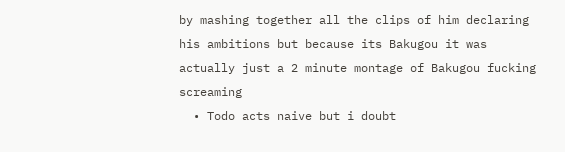by mashing together all the clips of him declaring his ambitions but because its Bakugou it was actually just a 2 minute montage of Bakugou fucking screaming
  • Todo acts naive but i doubt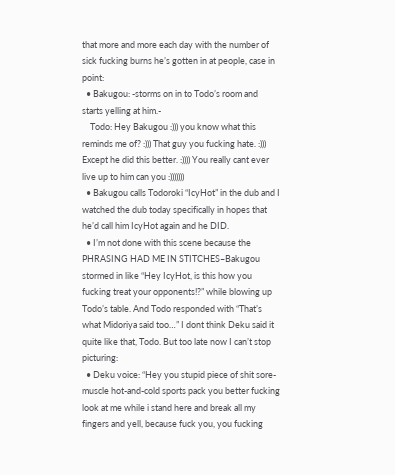that more and more each day with the number of sick fucking burns he’s gotten in at people, case in point:
  • Bakugou: -storms on in to Todo’s room and starts yelling at him.-
    Todo: Hey Bakugou :))) you know what this reminds me of? :))) That guy you fucking hate. :))) Except he did this better. :)))) You really cant ever live up to him can you :)))))))
  • Bakugou calls Todoroki “IcyHot” in the dub and I watched the dub today specifically in hopes that he’d call him IcyHot again and he DID.
  • I’m not done with this scene because the PHRASING HAD ME IN STITCHES–Bakugou stormed in like “Hey IcyHot, is this how you fucking treat your opponents!?” while blowing up Todo’s table. And Todo responded with “That’s what Midoriya said too…” I dont think Deku said it quite like that, Todo. But too late now I can’t stop picturing:
  • Deku voice: “Hey you stupid piece of shit sore-muscle hot-and-cold sports pack you better fucking look at me while i stand here and break all my fingers and yell, because fuck you, you fucking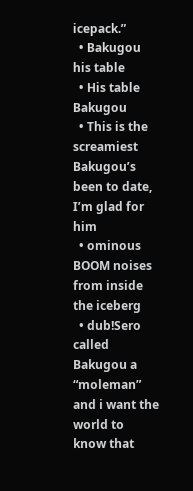icepack.”
  • Bakugou his table
  • His table Bakugou
  • This is the screamiest Bakugou’s been to date, I’m glad for him
  • ominous BOOM noises from inside the iceberg
  • dub!Sero called Bakugou a “moleman” and i want the world to know that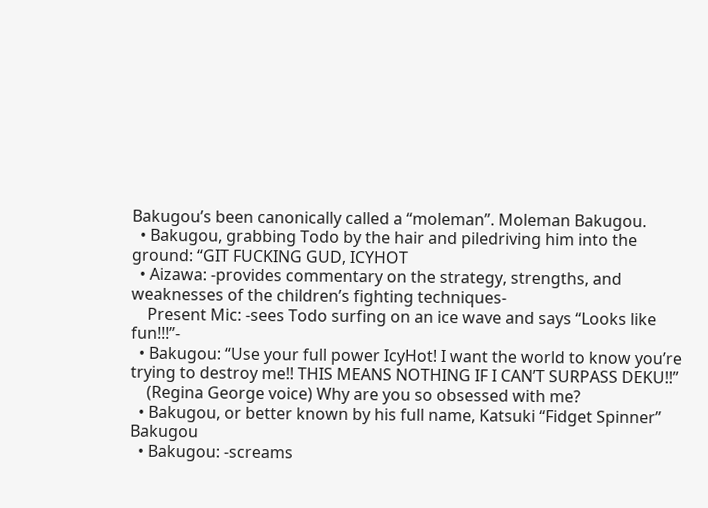Bakugou’s been canonically called a “moleman”. Moleman Bakugou.
  • Bakugou, grabbing Todo by the hair and piledriving him into the ground: “GIT FUCKING GUD, ICYHOT
  • Aizawa: -provides commentary on the strategy, strengths, and weaknesses of the children’s fighting techniques-
    Present Mic: -sees Todo surfing on an ice wave and says “Looks like fun!!!”-
  • Bakugou: “Use your full power IcyHot! I want the world to know you’re trying to destroy me!! THIS MEANS NOTHING IF I CAN’T SURPASS DEKU!!”
    (Regina George voice) Why are you so obsessed with me?
  • Bakugou, or better known by his full name, Katsuki “Fidget Spinner” Bakugou
  • Bakugou: -screams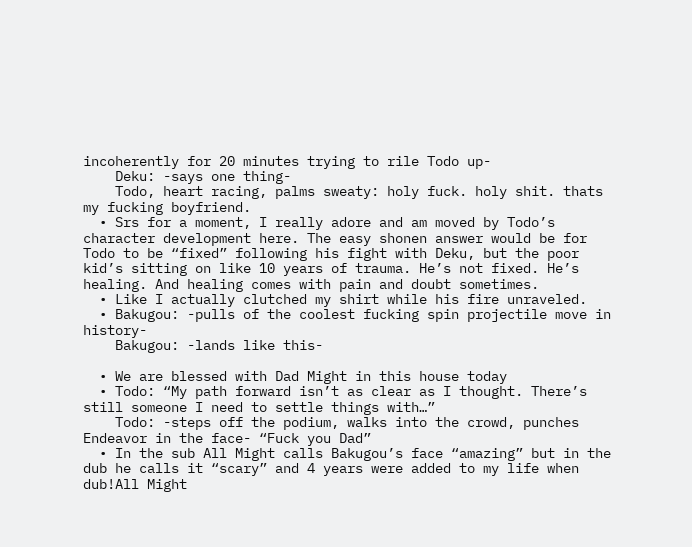incoherently for 20 minutes trying to rile Todo up-
    Deku: -says one thing-
    Todo, heart racing, palms sweaty: holy fuck. holy shit. thats my fucking boyfriend.
  • Srs for a moment, I really adore and am moved by Todo’s character development here. The easy shonen answer would be for Todo to be “fixed” following his fight with Deku, but the poor kid’s sitting on like 10 years of trauma. He’s not fixed. He’s healing. And healing comes with pain and doubt sometimes.
  • Like I actually clutched my shirt while his fire unraveled.
  • Bakugou: -pulls of the coolest fucking spin projectile move in history-
    Bakugou: -lands like this-

  • We are blessed with Dad Might in this house today
  • Todo: “My path forward isn’t as clear as I thought. There’s still someone I need to settle things with…”
    Todo: -steps off the podium, walks into the crowd, punches Endeavor in the face- “Fuck you Dad”
  • In the sub All Might calls Bakugou’s face “amazing” but in the dub he calls it “scary” and 4 years were added to my life when dub!All Might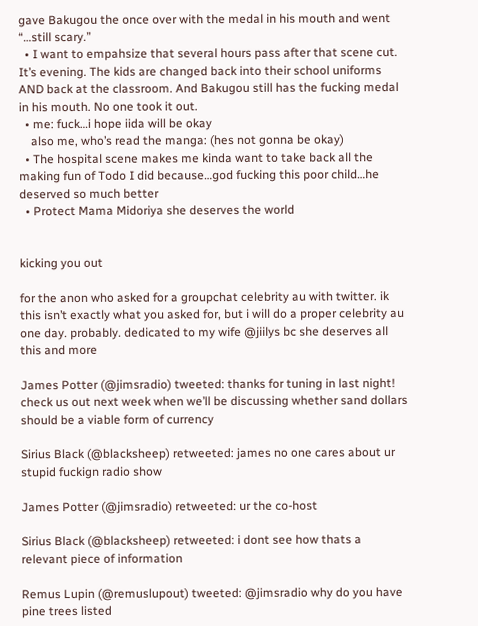gave Bakugou the once over with the medal in his mouth and went “…still scary.”
  • I want to empahsize that several hours pass after that scene cut. It’s evening. The kids are changed back into their school uniforms AND back at the classroom. And Bakugou still has the fucking medal in his mouth. No one took it out.
  • me: fuck…i hope iida will be okay
    also me, who’s read the manga: (hes not gonna be okay)
  • The hospital scene makes me kinda want to take back all the making fun of Todo I did because…god fucking this poor child…he deserved so much better
  • Protect Mama Midoriya she deserves the world


kicking you out

for the anon who asked for a groupchat celebrity au with twitter. ik this isn’t exactly what you asked for, but i will do a proper celebrity au one day. probably. dedicated to my wife @jiilys bc she deserves all this and more

James Potter (@jimsradio) tweeted: thanks for tuning in last night! check us out next week when we’ll be discussing whether sand dollars should be a viable form of currency

Sirius Black (@blacksheep) retweeted: james no one cares about ur stupid fuckign radio show

James Potter (@jimsradio) retweeted: ur the co-host

Sirius Black (@blacksheep) retweeted: i dont see how thats a relevant piece of information

Remus Lupin (@remuslupout) tweeted: @jimsradio why do you have pine trees listed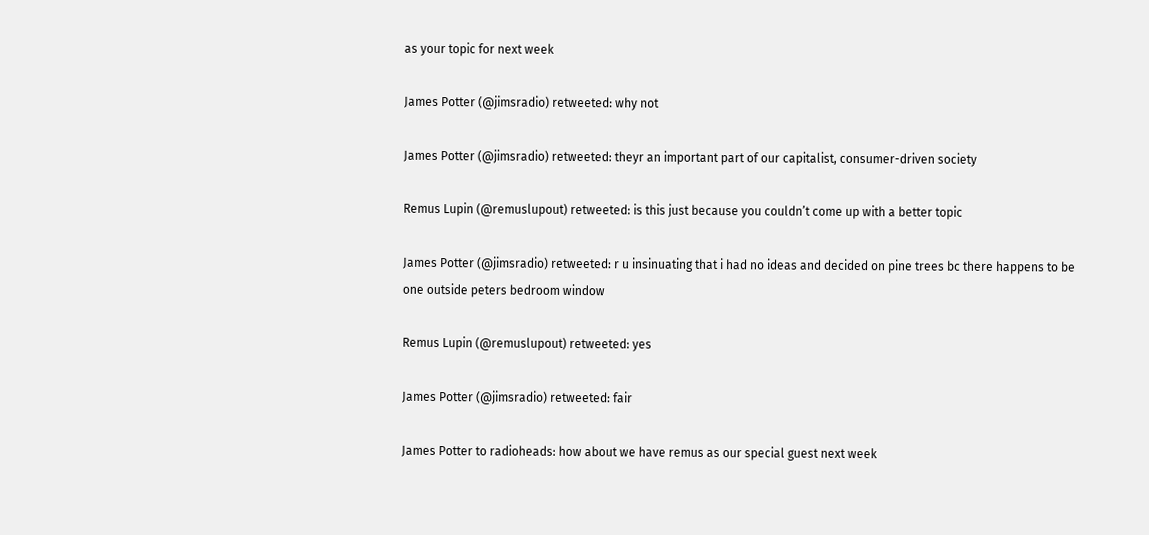as your topic for next week

James Potter (@jimsradio) retweeted: why not

James Potter (@jimsradio) retweeted: theyr an important part of our capitalist, consumer-driven society

Remus Lupin (@remuslupout) retweeted: is this just because you couldn’t come up with a better topic

James Potter (@jimsradio) retweeted: r u insinuating that i had no ideas and decided on pine trees bc there happens to be one outside peters bedroom window

Remus Lupin (@remuslupout) retweeted: yes

James Potter (@jimsradio) retweeted: fair

James Potter to radioheads: how about we have remus as our special guest next week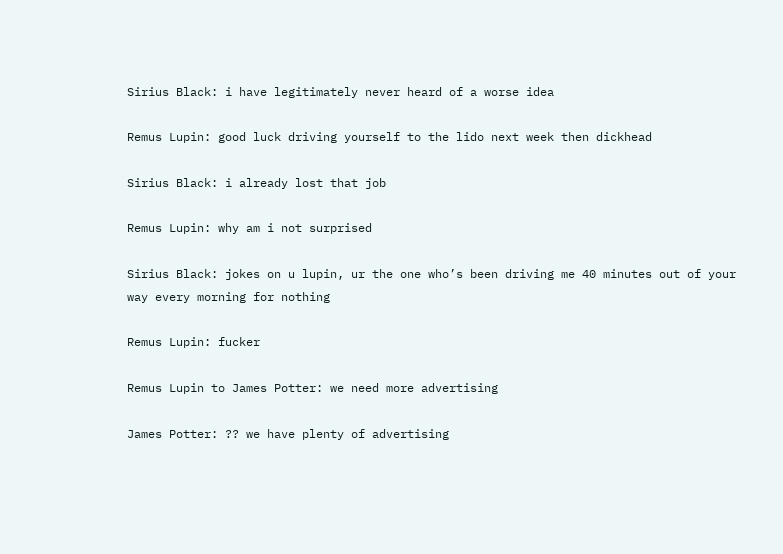Sirius Black: i have legitimately never heard of a worse idea

Remus Lupin: good luck driving yourself to the lido next week then dickhead

Sirius Black: i already lost that job

Remus Lupin: why am i not surprised

Sirius Black: jokes on u lupin, ur the one who’s been driving me 40 minutes out of your way every morning for nothing

Remus Lupin: fucker

Remus Lupin to James Potter: we need more advertising

James Potter: ?? we have plenty of advertising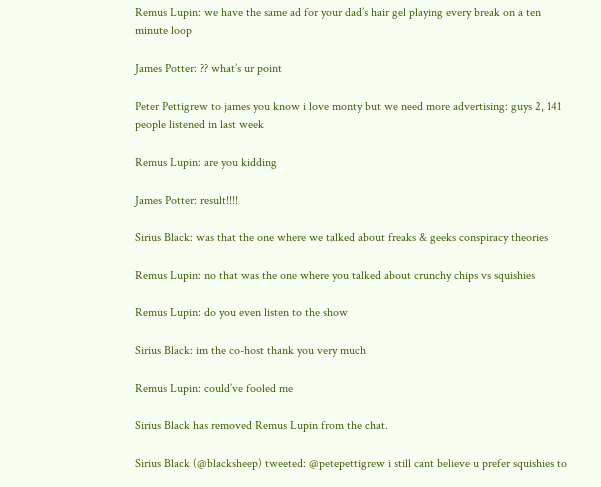Remus Lupin: we have the same ad for your dad’s hair gel playing every break on a ten minute loop

James Potter: ?? what’s ur point

Peter Pettigrew to james you know i love monty but we need more advertising: guys 2, 141 people listened in last week

Remus Lupin: are you kidding

James Potter: result!!!!

Sirius Black: was that the one where we talked about freaks & geeks conspiracy theories

Remus Lupin: no that was the one where you talked about crunchy chips vs squishies

Remus Lupin: do you even listen to the show

Sirius Black: im the co-host thank you very much

Remus Lupin: could’ve fooled me

Sirius Black has removed Remus Lupin from the chat.

Sirius Black (@blacksheep) tweeted: @petepettigrew i still cant believe u prefer squishies to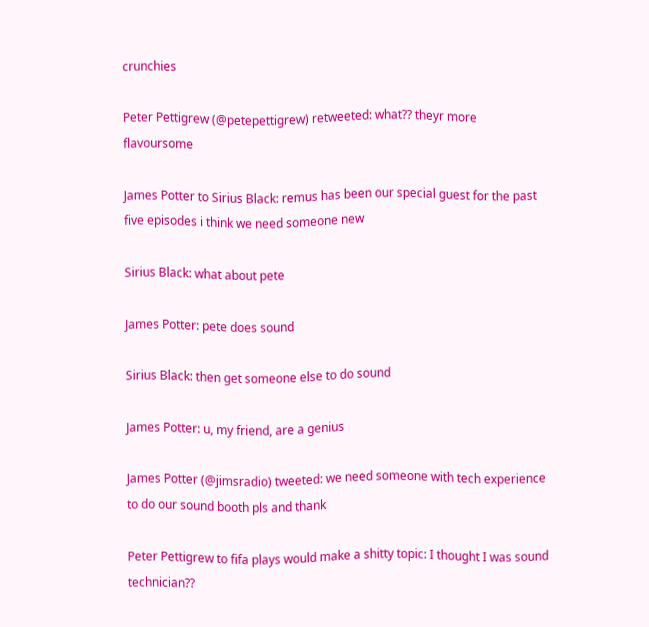crunchies

Peter Pettigrew (@petepettigrew) retweeted: what?? theyr more flavoursome

James Potter to Sirius Black: remus has been our special guest for the past five episodes i think we need someone new

Sirius Black: what about pete

James Potter: pete does sound

Sirius Black: then get someone else to do sound

James Potter: u, my friend, are a genius

James Potter (@jimsradio) tweeted: we need someone with tech experience to do our sound booth pls and thank

Peter Pettigrew to fifa plays would make a shitty topic: I thought I was sound technician??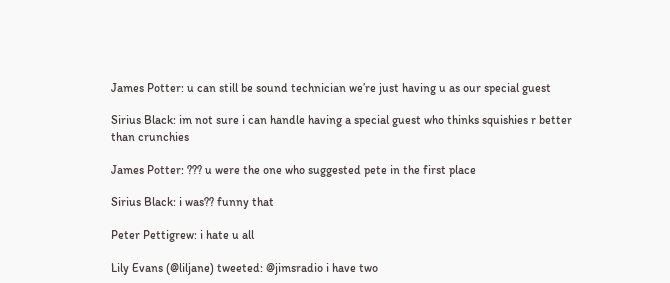James Potter: u can still be sound technician we’re just having u as our special guest

Sirius Black: im not sure i can handle having a special guest who thinks squishies r better than crunchies

James Potter: ??? u were the one who suggested pete in the first place

Sirius Black: i was?? funny that

Peter Pettigrew: i hate u all

Lily Evans (@liljane) tweeted: @jimsradio i have two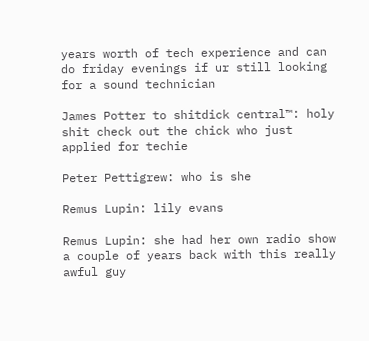years worth of tech experience and can do friday evenings if ur still looking for a sound technician

James Potter to shitdick central™: holy shit check out the chick who just applied for techie

Peter Pettigrew: who is she

Remus Lupin: lily evans

Remus Lupin: she had her own radio show a couple of years back with this really awful guy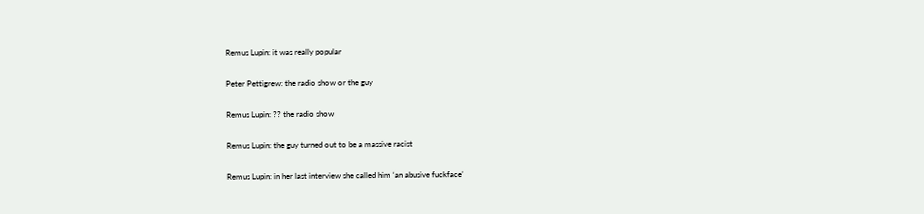Remus Lupin: it was really popular

Peter Pettigrew: the radio show or the guy

Remus Lupin: ?? the radio show

Remus Lupin: the guy turned out to be a massive racist

Remus Lupin: in her last interview she called him ‘an abusive fuckface’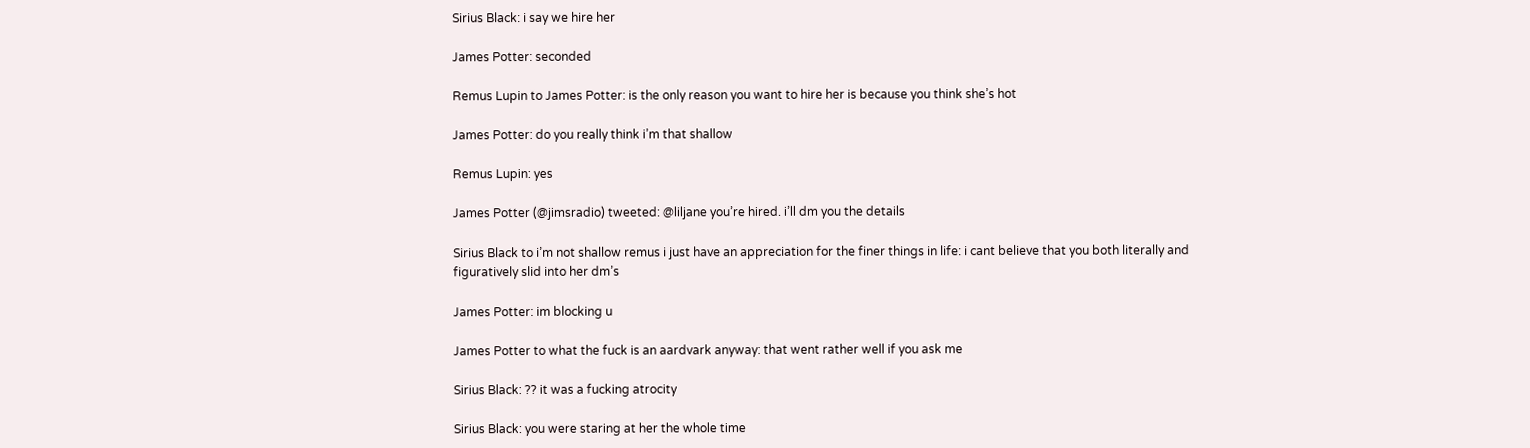Sirius Black: i say we hire her

James Potter: seconded

Remus Lupin to James Potter: is the only reason you want to hire her is because you think she’s hot

James Potter: do you really think i’m that shallow

Remus Lupin: yes

James Potter (@jimsradio) tweeted: @liljane you’re hired. i’ll dm you the details

Sirius Black to i’m not shallow remus i just have an appreciation for the finer things in life: i cant believe that you both literally and figuratively slid into her dm’s

James Potter: im blocking u

James Potter to what the fuck is an aardvark anyway: that went rather well if you ask me

Sirius Black: ?? it was a fucking atrocity

Sirius Black: you were staring at her the whole time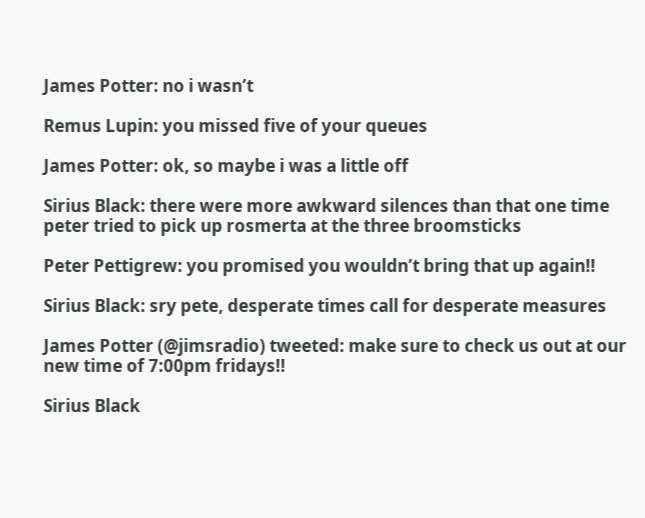James Potter: no i wasn’t

Remus Lupin: you missed five of your queues

James Potter: ok, so maybe i was a little off

Sirius Black: there were more awkward silences than that one time peter tried to pick up rosmerta at the three broomsticks

Peter Pettigrew: you promised you wouldn’t bring that up again!!

Sirius Black: sry pete, desperate times call for desperate measures

James Potter (@jimsradio) tweeted: make sure to check us out at our new time of 7:00pm fridays!!

Sirius Black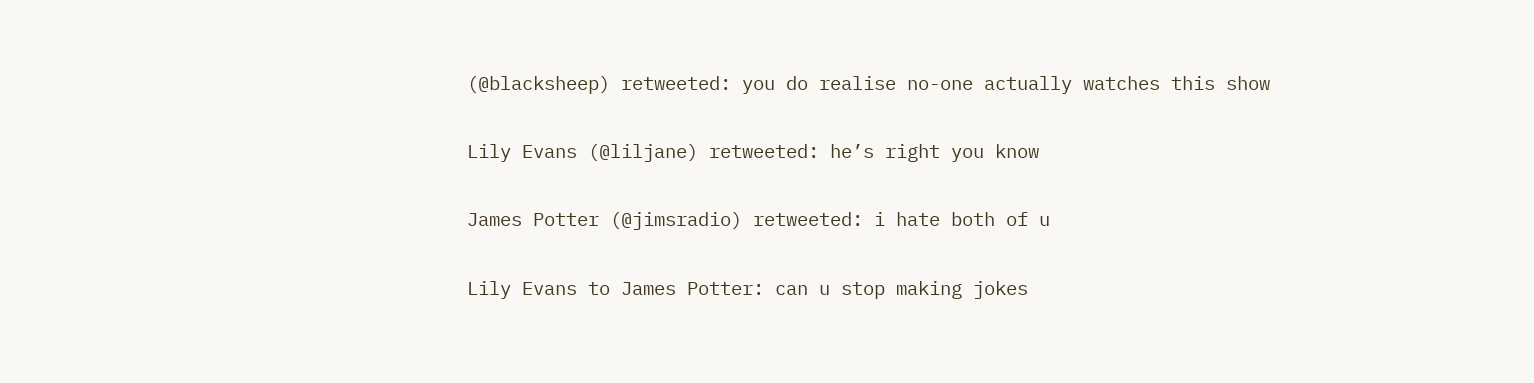(@blacksheep) retweeted: you do realise no-one actually watches this show

Lily Evans (@liljane) retweeted: he’s right you know

James Potter (@jimsradio) retweeted: i hate both of u

Lily Evans to James Potter: can u stop making jokes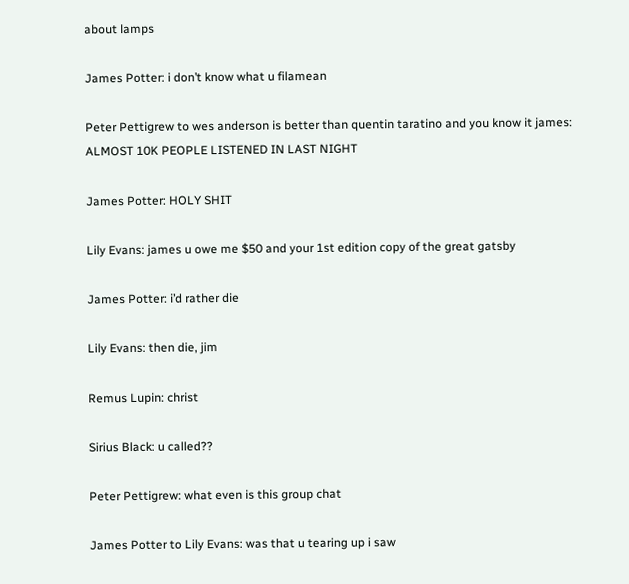about lamps

James Potter: i don’t know what u filamean

Peter Pettigrew to wes anderson is better than quentin taratino and you know it james: ALMOST 10K PEOPLE LISTENED IN LAST NIGHT

James Potter: HOLY SHIT

Lily Evans: james u owe me $50 and your 1st edition copy of the great gatsby

James Potter: i’d rather die

Lily Evans: then die, jim

Remus Lupin: christ

Sirius Black: u called??

Peter Pettigrew: what even is this group chat

James Potter to Lily Evans: was that u tearing up i saw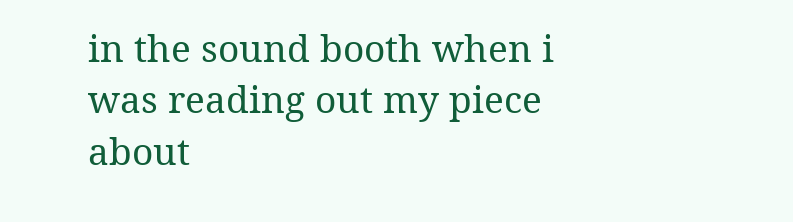in the sound booth when i was reading out my piece about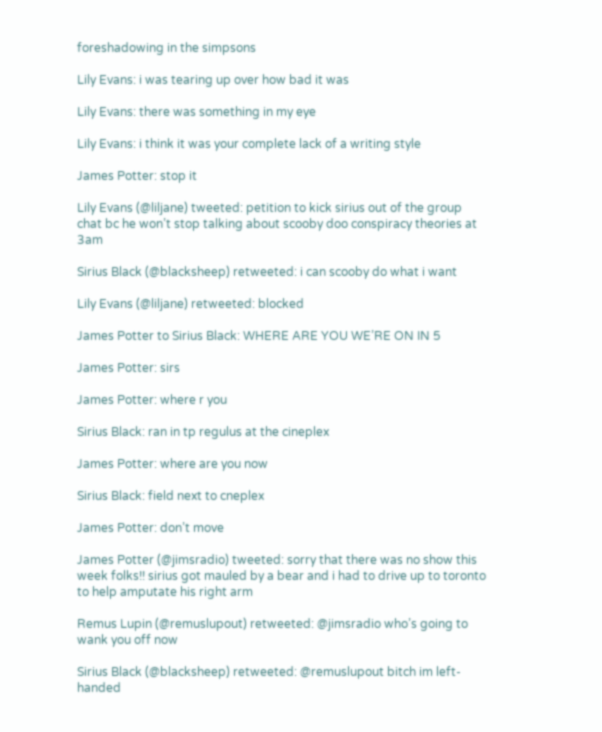foreshadowing in the simpsons

Lily Evans: i was tearing up over how bad it was

Lily Evans: there was something in my eye

Lily Evans: i think it was your complete lack of a writing style

James Potter: stop it

Lily Evans (@liljane) tweeted: petition to kick sirius out of the group chat bc he won’t stop talking about scooby doo conspiracy theories at 3am

Sirius Black (@blacksheep) retweeted: i can scooby do what i want

Lily Evans (@liljane) retweeted: blocked

James Potter to Sirius Black: WHERE ARE YOU WE’RE ON IN 5

James Potter: sirs

James Potter: where r you

Sirius Black: ran in tp regulus at the cineplex

James Potter: where are you now

Sirius Black: field next to cneplex

James Potter: don’t move

James Potter (@jimsradio) tweeted: sorry that there was no show this week folks!! sirius got mauled by a bear and i had to drive up to toronto to help amputate his right arm

Remus Lupin (@remuslupout) retweeted: @jimsradio who’s going to wank you off now

Sirius Black (@blacksheep) retweeted: @remuslupout bitch im left-handed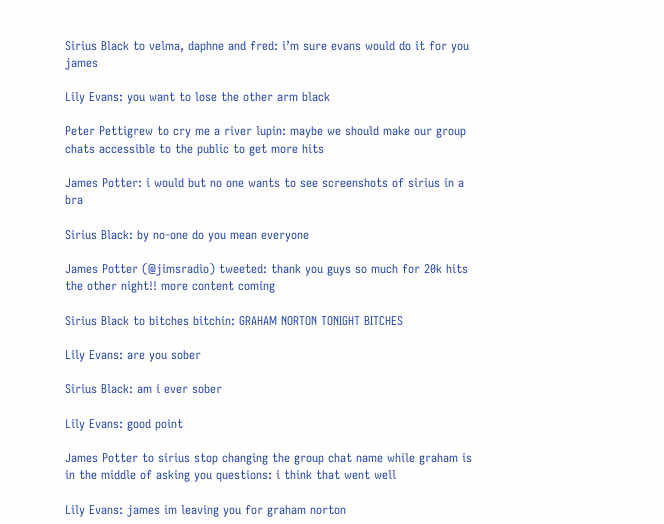Sirius Black to velma, daphne and fred: i’m sure evans would do it for you james

Lily Evans: you want to lose the other arm black

Peter Pettigrew to cry me a river lupin: maybe we should make our group chats accessible to the public to get more hits

James Potter: i would but no one wants to see screenshots of sirius in a bra

Sirius Black: by no-one do you mean everyone

James Potter (@jimsradio) tweeted: thank you guys so much for 20k hits the other night!! more content coming

Sirius Black to bitches bitchin: GRAHAM NORTON TONIGHT BITCHES

Lily Evans: are you sober

Sirius Black: am i ever sober

Lily Evans: good point

James Potter to sirius stop changing the group chat name while graham is in the middle of asking you questions: i think that went well

Lily Evans: james im leaving you for graham norton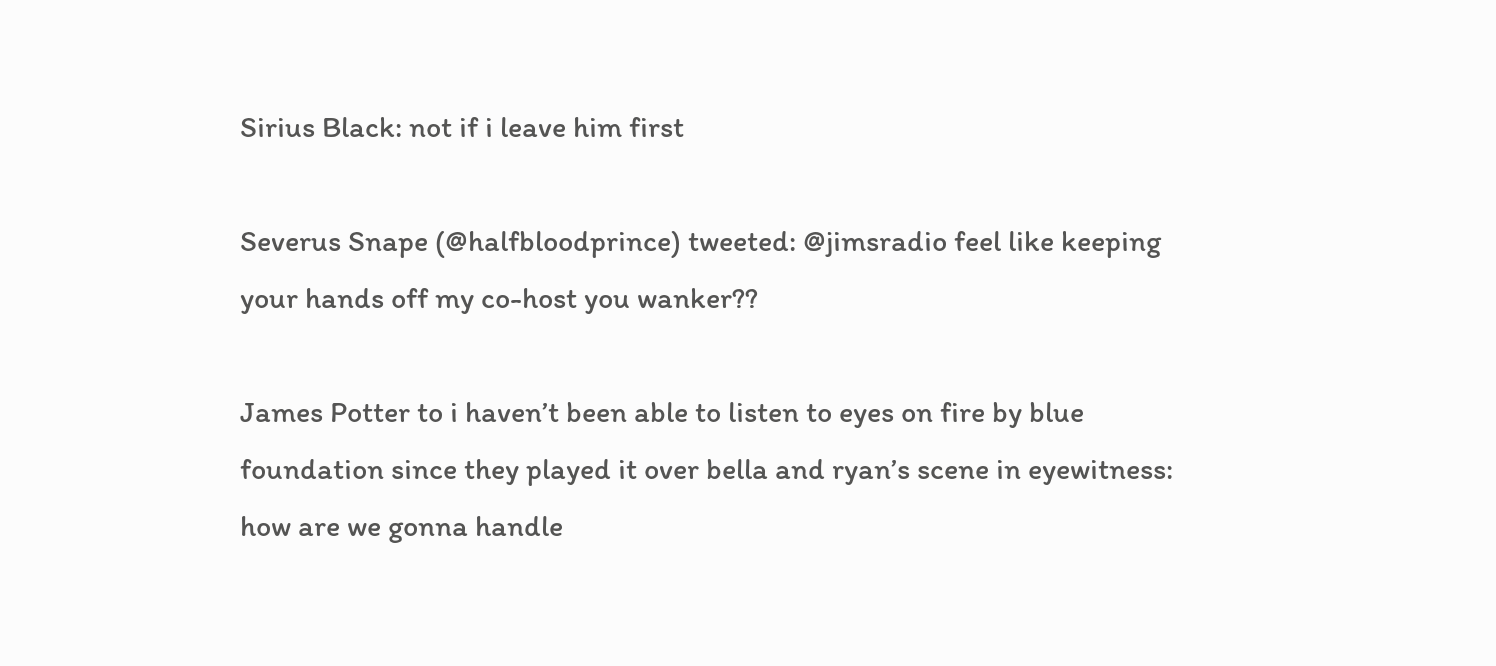Sirius Black: not if i leave him first

Severus Snape (@halfbloodprince) tweeted: @jimsradio feel like keeping your hands off my co-host you wanker??

James Potter to i haven’t been able to listen to eyes on fire by blue foundation since they played it over bella and ryan’s scene in eyewitness: how are we gonna handle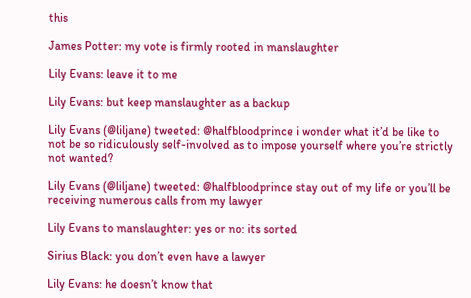this

James Potter: my vote is firmly rooted in manslaughter

Lily Evans: leave it to me

Lily Evans: but keep manslaughter as a backup

Lily Evans (@liljane) tweeted: @halfbloodprince i wonder what it’d be like to not be so ridiculously self-involved as to impose yourself where you’re strictly not wanted?

Lily Evans (@liljane) tweeted: @halfbloodprince stay out of my life or you’ll be receiving numerous calls from my lawyer

Lily Evans to manslaughter: yes or no: its sorted

Sirius Black: you don’t even have a lawyer

Lily Evans: he doesn’t know that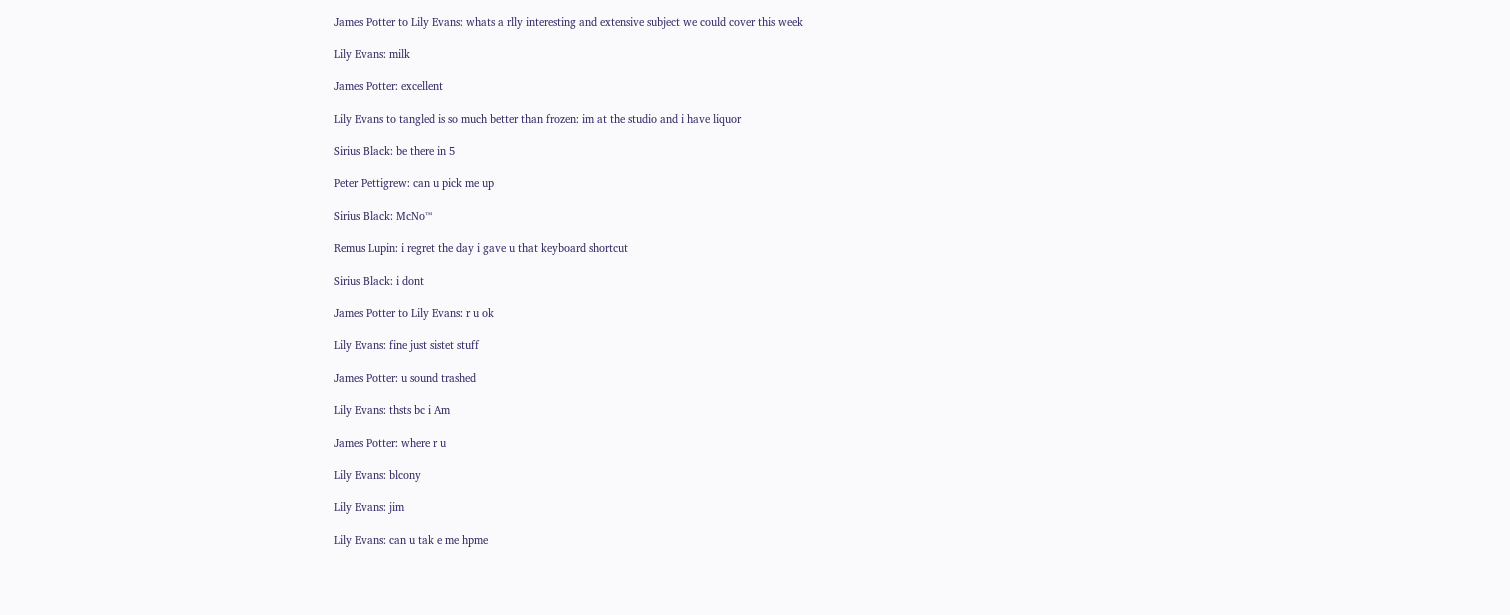James Potter to Lily Evans: whats a rlly interesting and extensive subject we could cover this week

Lily Evans: milk

James Potter: excellent

Lily Evans to tangled is so much better than frozen: im at the studio and i have liquor

Sirius Black: be there in 5

Peter Pettigrew: can u pick me up

Sirius Black: McNo™

Remus Lupin: i regret the day i gave u that keyboard shortcut

Sirius Black: i dont

James Potter to Lily Evans: r u ok

Lily Evans: fine just sistet stuff

James Potter: u sound trashed

Lily Evans: thsts bc i Am

James Potter: where r u

Lily Evans: blcony

Lily Evans: jim

Lily Evans: can u tak e me hpme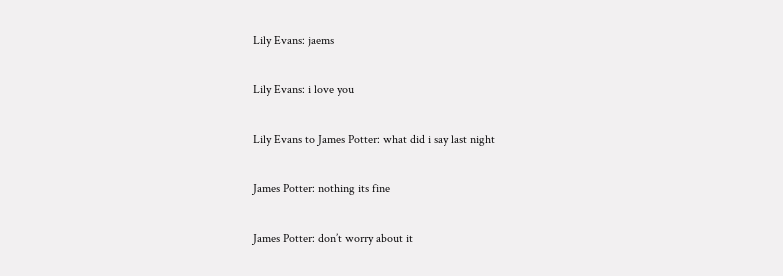Lily Evans: jaems

Lily Evans: i love you

Lily Evans to James Potter: what did i say last night

James Potter: nothing its fine

James Potter: don’t worry about it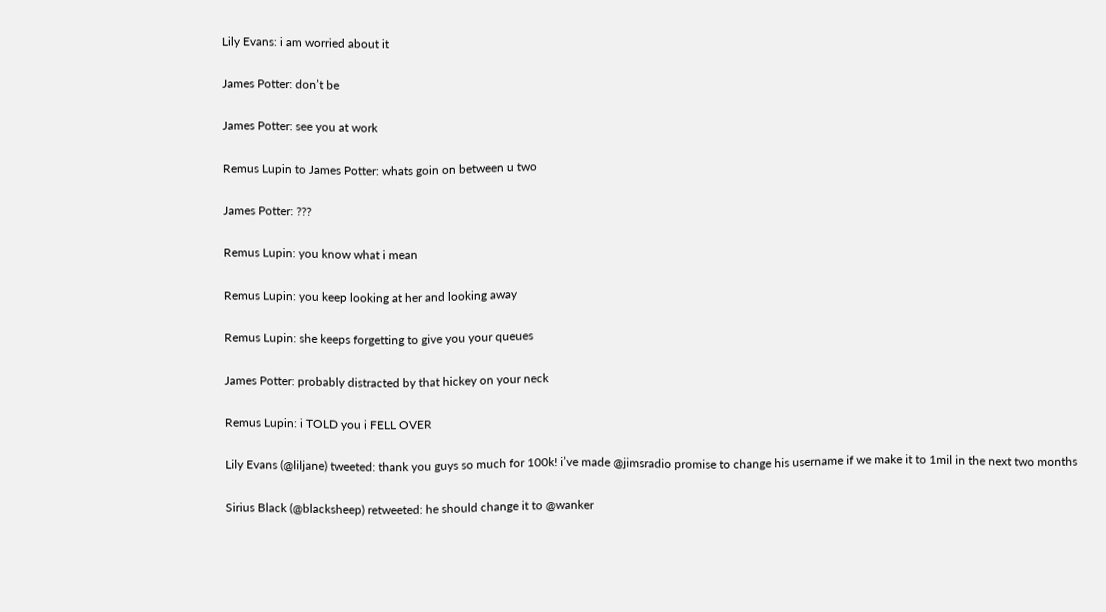Lily Evans: i am worried about it

James Potter: don’t be

James Potter: see you at work

Remus Lupin to James Potter: whats goin on between u two

James Potter: ???

Remus Lupin: you know what i mean

Remus Lupin: you keep looking at her and looking away

Remus Lupin: she keeps forgetting to give you your queues

James Potter: probably distracted by that hickey on your neck

Remus Lupin: i TOLD you i FELL OVER

Lily Evans (@liljane) tweeted: thank you guys so much for 100k! i’ve made @jimsradio promise to change his username if we make it to 1mil in the next two months

Sirius Black (@blacksheep) retweeted: he should change it to @wanker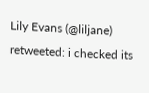Lily Evans (@liljane) retweeted: i checked its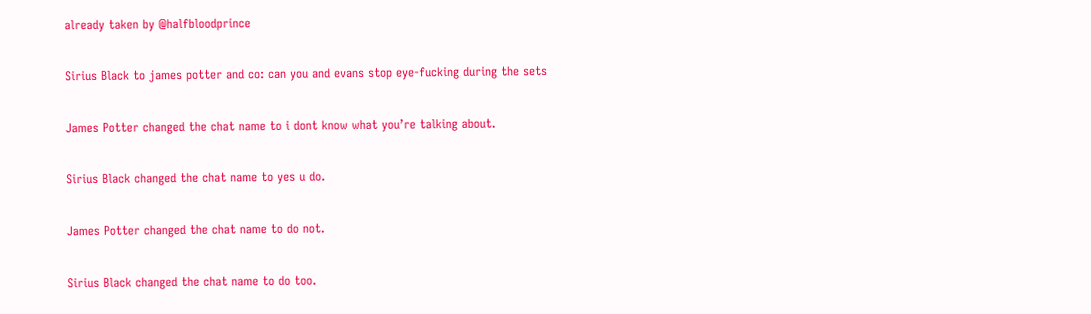already taken by @halfbloodprince

Sirius Black to james potter and co: can you and evans stop eye-fucking during the sets

James Potter changed the chat name to i dont know what you’re talking about.

Sirius Black changed the chat name to yes u do.

James Potter changed the chat name to do not.

Sirius Black changed the chat name to do too.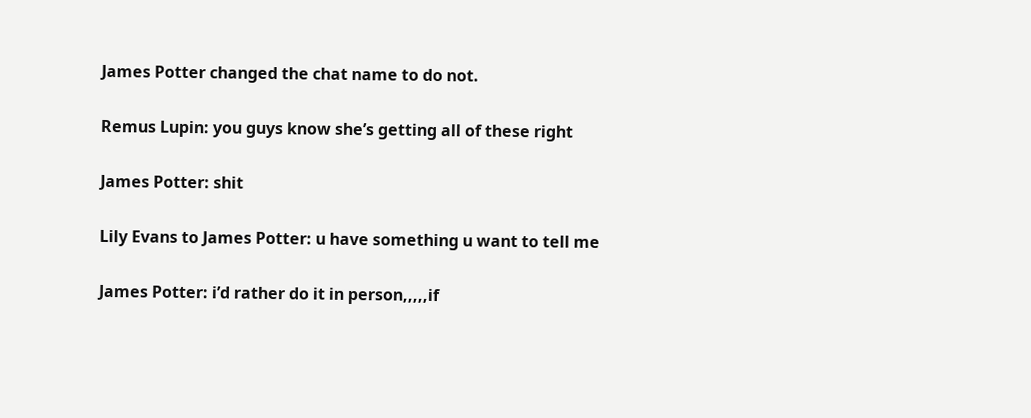James Potter changed the chat name to do not.

Remus Lupin: you guys know she’s getting all of these right

James Potter: shit

Lily Evans to James Potter: u have something u want to tell me

James Potter: i’d rather do it in person,,,,,if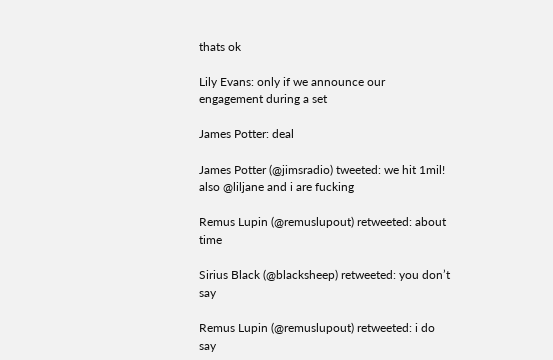thats ok

Lily Evans: only if we announce our engagement during a set

James Potter: deal

James Potter (@jimsradio) tweeted: we hit 1mil! also @liljane and i are fucking

Remus Lupin (@remuslupout) retweeted: about time

Sirius Black (@blacksheep) retweeted: you don’t say

Remus Lupin (@remuslupout) retweeted: i do say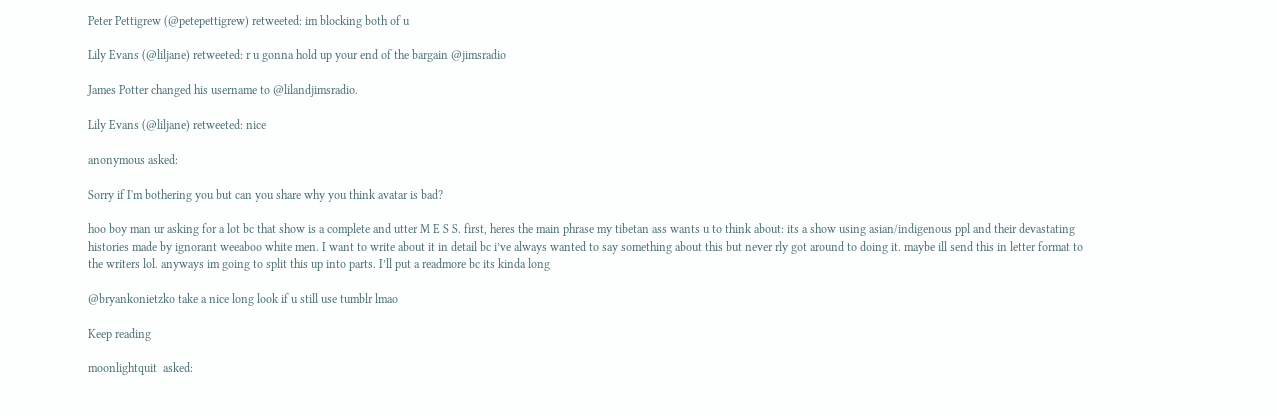Peter Pettigrew (@petepettigrew) retweeted: im blocking both of u

Lily Evans (@liljane) retweeted: r u gonna hold up your end of the bargain @jimsradio

James Potter changed his username to @lilandjimsradio.

Lily Evans (@liljane) retweeted: nice

anonymous asked:

Sorry if I'm bothering you but can you share why you think avatar is bad?

hoo boy man ur asking for a lot bc that show is a complete and utter M E S S. first, heres the main phrase my tibetan ass wants u to think about: its a show using asian/indigenous ppl and their devastating histories made by ignorant weeaboo white men. I want to write about it in detail bc i’ve always wanted to say something about this but never rly got around to doing it. maybe ill send this in letter format to the writers lol. anyways im going to split this up into parts. I’ll put a readmore bc its kinda long

@bryankonietzko take a nice long look if u still use tumblr lmao

Keep reading

moonlightquit  asked: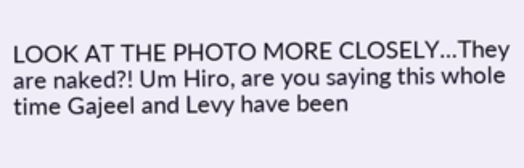LOOK AT THE PHOTO MORE CLOSELY...They are naked?! Um Hiro, are you saying this whole time Gajeel and Levy have been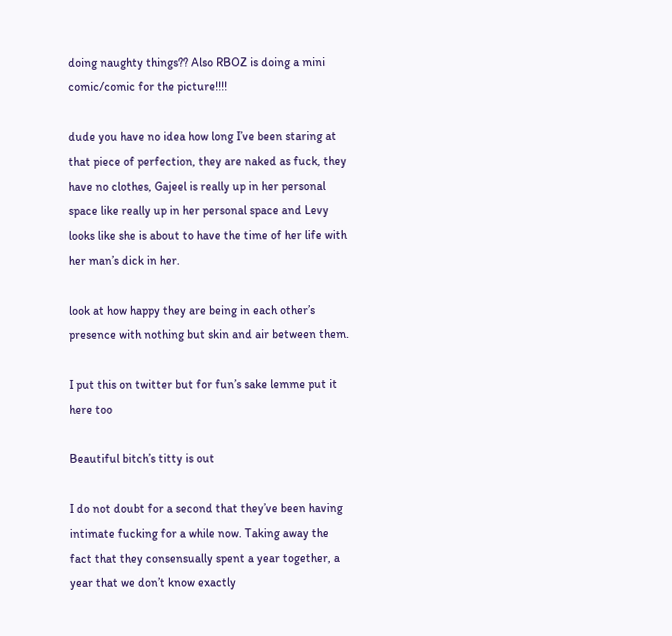doing naughty things?? Also RBOZ is doing a mini comic/comic for the picture!!!!

dude you have no idea how long I’ve been staring at that piece of perfection, they are naked as fuck, they have no clothes, Gajeel is really up in her personal space like really up in her personal space and Levy looks like she is about to have the time of her life with her man’s dick in her.

look at how happy they are being in each other’s presence with nothing but skin and air between them.

I put this on twitter but for fun’s sake lemme put it here too

Beautiful bitch’s titty is out

I do not doubt for a second that they’ve been having intimate fucking for a while now. Taking away the fact that they consensually spent a year together, a year that we don’t know exactly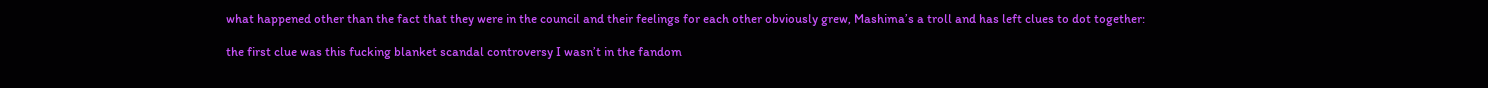what happened other than the fact that they were in the council and their feelings for each other obviously grew, Mashima’s a troll and has left clues to dot together:

the first clue was this fucking blanket scandal controversy I wasn’t in the fandom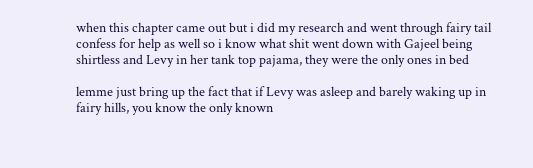when this chapter came out but i did my research and went through fairy tail confess for help as well so i know what shit went down with Gajeel being shirtless and Levy in her tank top pajama, they were the only ones in bed

lemme just bring up the fact that if Levy was asleep and barely waking up in fairy hills, you know the only known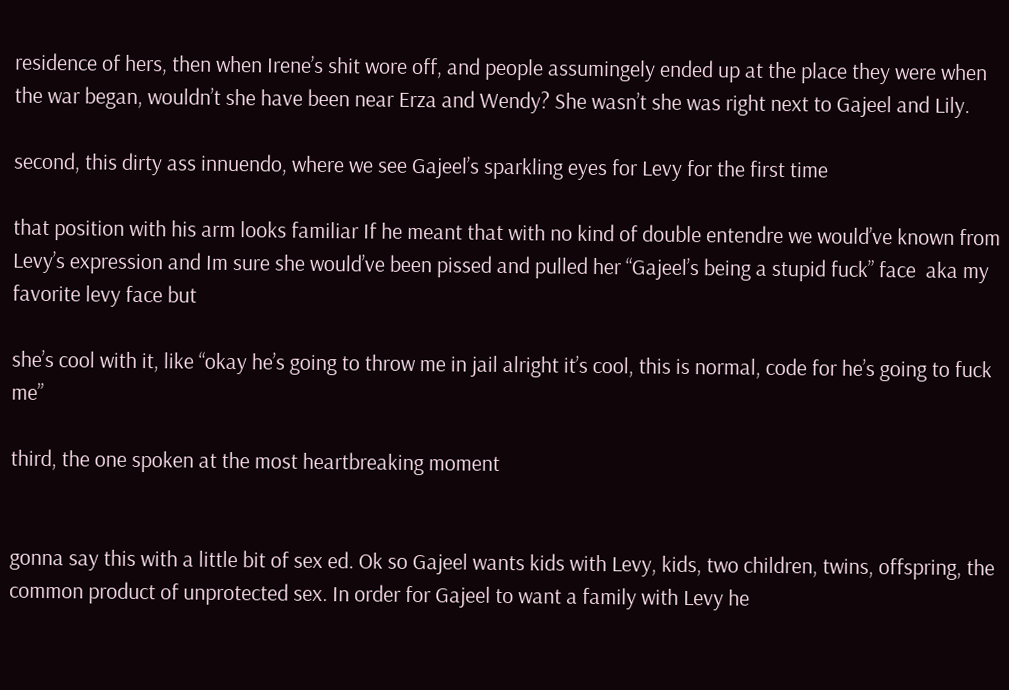residence of hers, then when Irene’s shit wore off, and people assumingely ended up at the place they were when the war began, wouldn’t she have been near Erza and Wendy? She wasn’t she was right next to Gajeel and Lily.

second, this dirty ass innuendo, where we see Gajeel’s sparkling eyes for Levy for the first time

that position with his arm looks familiar If he meant that with no kind of double entendre we would’ve known from Levy’s expression and Im sure she would’ve been pissed and pulled her “Gajeel’s being a stupid fuck” face  aka my favorite levy face but

she’s cool with it, like “okay he’s going to throw me in jail alright it’s cool, this is normal, code for he’s going to fuck me”

third, the one spoken at the most heartbreaking moment


gonna say this with a little bit of sex ed. Ok so Gajeel wants kids with Levy, kids, two children, twins, offspring, the common product of unprotected sex. In order for Gajeel to want a family with Levy he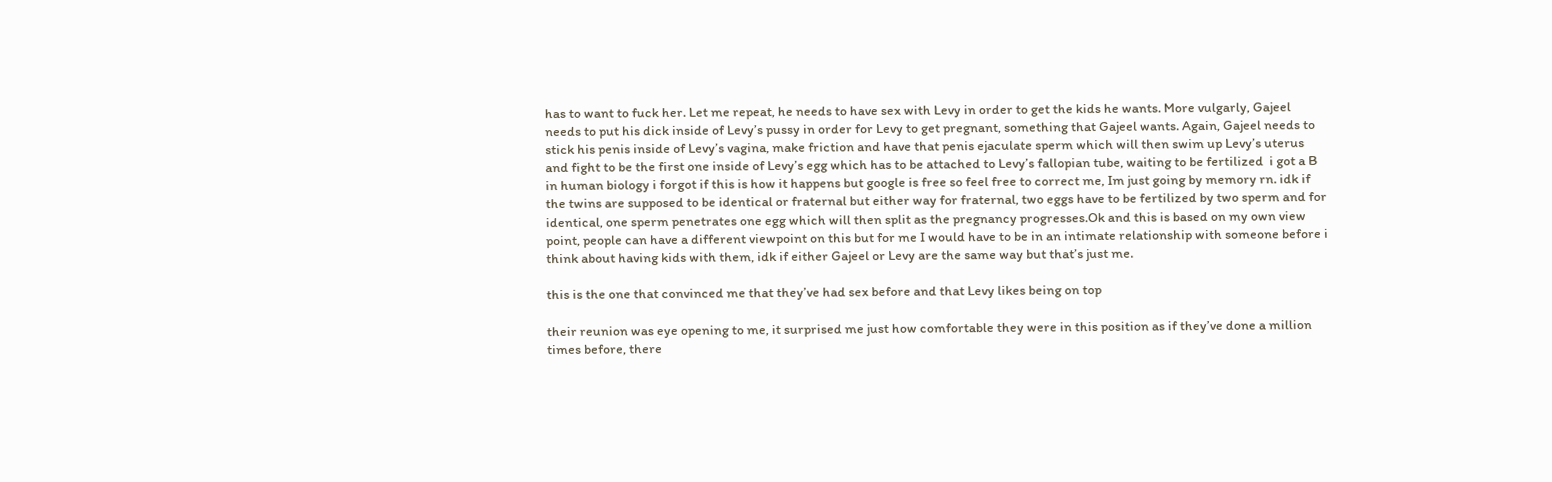has to want to fuck her. Let me repeat, he needs to have sex with Levy in order to get the kids he wants. More vulgarly, Gajeel needs to put his dick inside of Levy’s pussy in order for Levy to get pregnant, something that Gajeel wants. Again, Gajeel needs to stick his penis inside of Levy’s vagina, make friction and have that penis ejaculate sperm which will then swim up Levy’s uterus and fight to be the first one inside of Levy’s egg which has to be attached to Levy’s fallopian tube, waiting to be fertilized  i got a B in human biology i forgot if this is how it happens but google is free so feel free to correct me, Im just going by memory rn. idk if the twins are supposed to be identical or fraternal but either way for fraternal, two eggs have to be fertilized by two sperm and for identical, one sperm penetrates one egg which will then split as the pregnancy progresses.Ok and this is based on my own view point, people can have a different viewpoint on this but for me I would have to be in an intimate relationship with someone before i think about having kids with them, idk if either Gajeel or Levy are the same way but that’s just me.

this is the one that convinced me that they’ve had sex before and that Levy likes being on top

their reunion was eye opening to me, it surprised me just how comfortable they were in this position as if they’ve done a million times before, there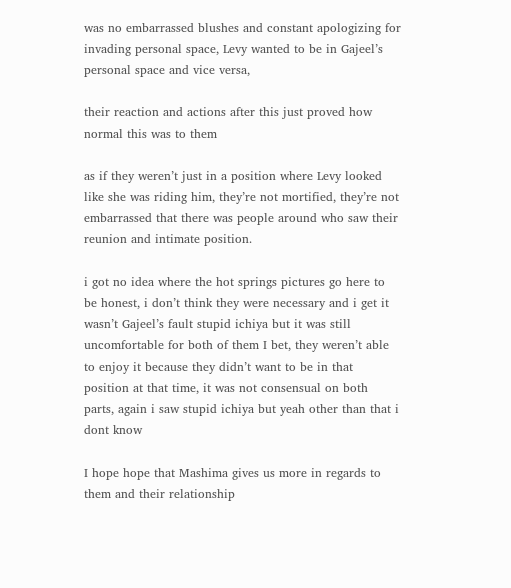was no embarrassed blushes and constant apologizing for invading personal space, Levy wanted to be in Gajeel’s personal space and vice versa,

their reaction and actions after this just proved how normal this was to them

as if they weren’t just in a position where Levy looked like she was riding him, they’re not mortified, they’re not embarrassed that there was people around who saw their reunion and intimate position.

i got no idea where the hot springs pictures go here to be honest, i don’t think they were necessary and i get it wasn’t Gajeel’s fault stupid ichiya but it was still uncomfortable for both of them I bet, they weren’t able to enjoy it because they didn’t want to be in that position at that time, it was not consensual on both parts, again i saw stupid ichiya but yeah other than that i dont know

I hope hope that Mashima gives us more in regards to them and their relationship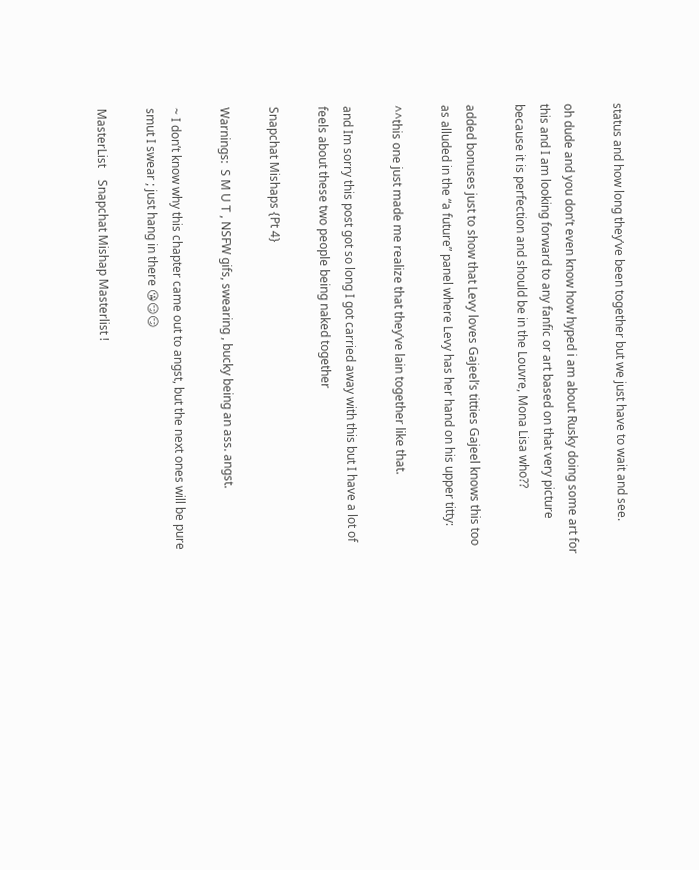status and how long they’ve been together but we just have to wait and see.

oh dude and you don’t even know how hyped i am about Rusky doing some art for this and I am looking forward to any fanfic or art based on that very picture because it is perfection and should be in the Louvre, Mona Lisa who??

added bonuses just to show that Levy loves Gajeel’s titties Gajeel knows this too as alluded in the “a future” panel where Levy has her hand on his upper titty:

^^this one just made me realize that they’ve lain together like that.

and Im sorry this post got so long I got carried away with this but I have a lot of feels about these two people being naked together

Snapchat Mishaps {Pt 4}

Warnings:  S M U T , NSFW gifs, swearing , bucky being an ass. angst.

~ I don’t know why this chapter came out to angst, but the next ones will be pure smut I swear ; just hang in there 😘😏😏

MasterList    Snapchat Mishap Masterlist !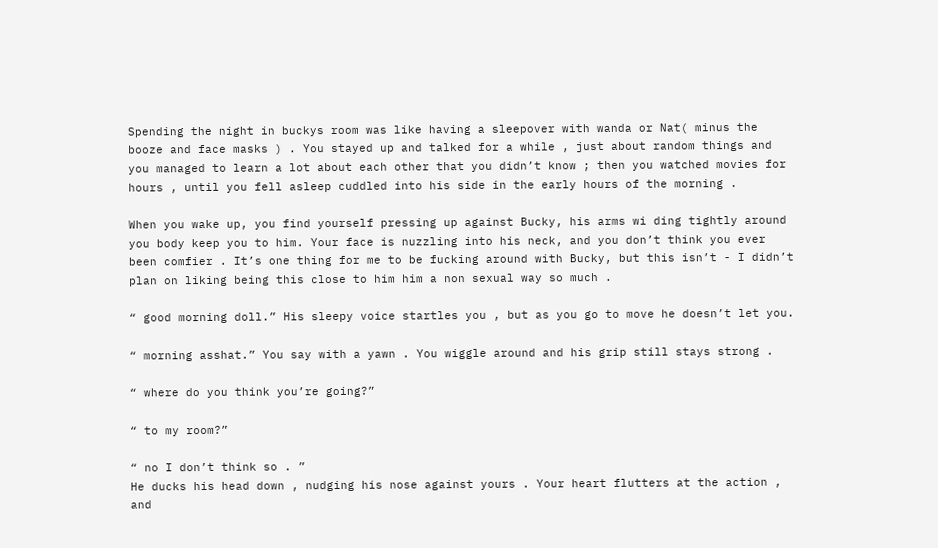Spending the night in buckys room was like having a sleepover with wanda or Nat( minus the booze and face masks ) . You stayed up and talked for a while , just about random things and you managed to learn a lot about each other that you didn’t know ; then you watched movies for hours , until you fell asleep cuddled into his side in the early hours of the morning .

When you wake up, you find yourself pressing up against Bucky, his arms wi ding tightly around you body keep you to him. Your face is nuzzling into his neck, and you don’t think you ever been comfier . It’s one thing for me to be fucking around with Bucky, but this isn’t - I didn’t plan on liking being this close to him him a non sexual way so much .

“ good morning doll.” His sleepy voice startles you , but as you go to move he doesn’t let you.

“ morning asshat.” You say with a yawn . You wiggle around and his grip still stays strong .

“ where do you think you’re going?”

“ to my room?”

“ no I don’t think so . ”
He ducks his head down , nudging his nose against yours . Your heart flutters at the action , and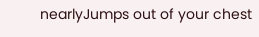nearlyJumps out of your chest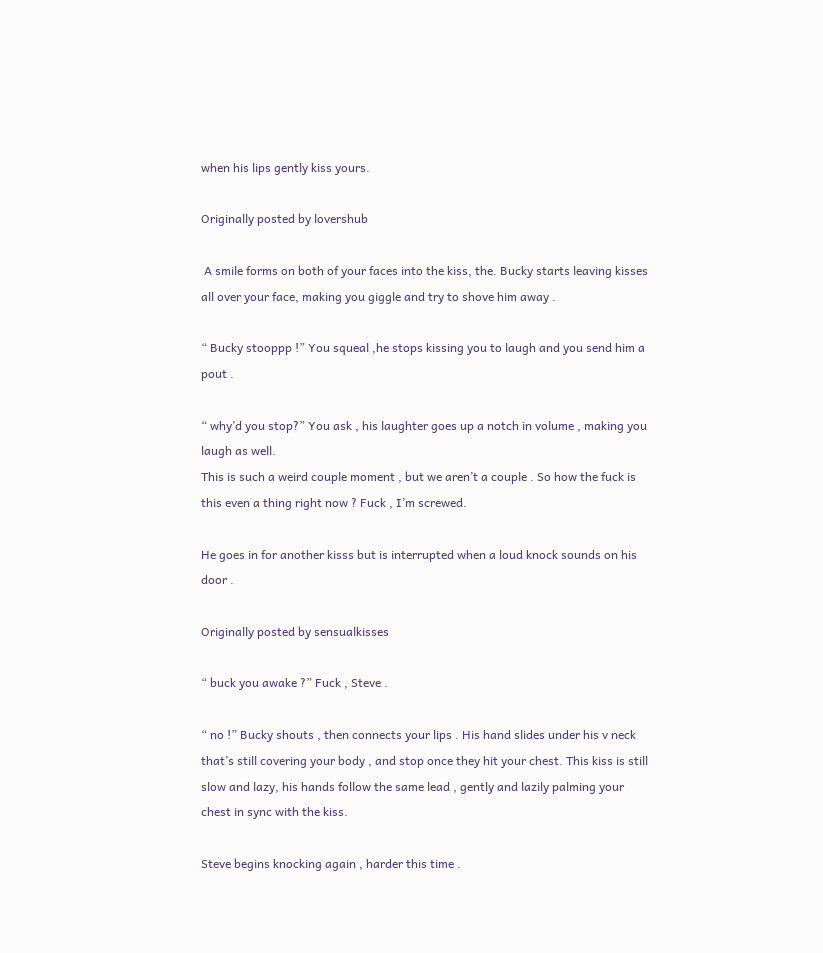when his lips gently kiss yours.

Originally posted by lovershub

 A smile forms on both of your faces into the kiss, the. Bucky starts leaving kisses all over your face, making you giggle and try to shove him away .

“ Bucky stooppp !” You squeal ,he stops kissing you to laugh and you send him a pout .

“ why’d you stop?” You ask , his laughter goes up a notch in volume , making you laugh as well.
This is such a weird couple moment , but we aren’t a couple . So how the fuck is this even a thing right now ? Fuck , I’m screwed.

He goes in for another kisss but is interrupted when a loud knock sounds on his door .

Originally posted by sensualkisses

“ buck you awake ?” Fuck , Steve .

“ no !” Bucky shouts , then connects your lips . His hand slides under his v neck that’s still covering your body , and stop once they hit your chest. This kiss is still slow and lazy, his hands follow the same lead , gently and lazily palming your chest in sync with the kiss.

Steve begins knocking again , harder this time .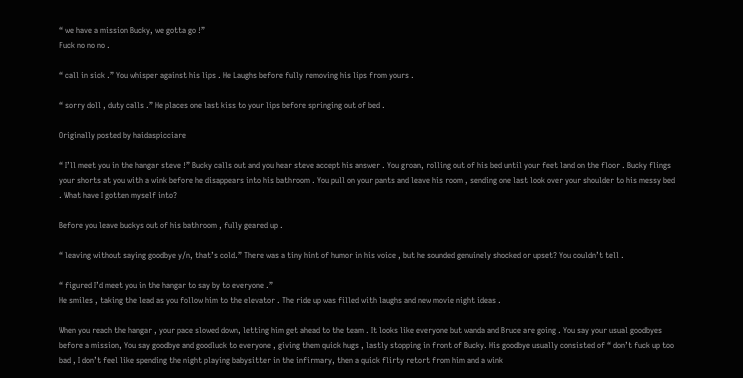“ we have a mission Bucky, we gotta go !”
Fuck no no no .

“ call in sick .” You whisper against his lips . He Laughs before fully removing his lips from yours .

“ sorry doll , duty calls .” He places one last kiss to your lips before springing out of bed .

Originally posted by haidaspicciare

“ I’ll meet you in the hangar steve !” Bucky calls out and you hear steve accept his answer . You groan, rolling out of his bed until your feet land on the floor . Bucky flings your shorts at you with a wink before he disappears into his bathroom . You pull on your pants and leave his room , sending one last look over your shoulder to his messy bed . What have I gotten myself into?

Before you leave buckys out of his bathroom , fully geared up .

“ leaving without saying goodbye y/n, that’s cold.” There was a tiny hint of humor in his voice , but he sounded genuinely shocked or upset? You couldn’t tell .

“ figured I’d meet you in the hangar to say by to everyone .”
He smiles , taking the lead as you follow him to the elevator . The ride up was filled with laughs and new movie night ideas .

When you reach the hangar , your pace slowed down, letting him get ahead to the team . It looks like everyone but wanda and Bruce are going . You say your usual goodbyes before a mission, You say goodbye and goodluck to everyone , giving them quick hugs , lastly stopping in front of Bucky. His goodbye usually consisted of “ don’t fuck up too bad , I don’t feel like spending the night playing babysitter in the infirmary, then a quick flirty retort from him and a wink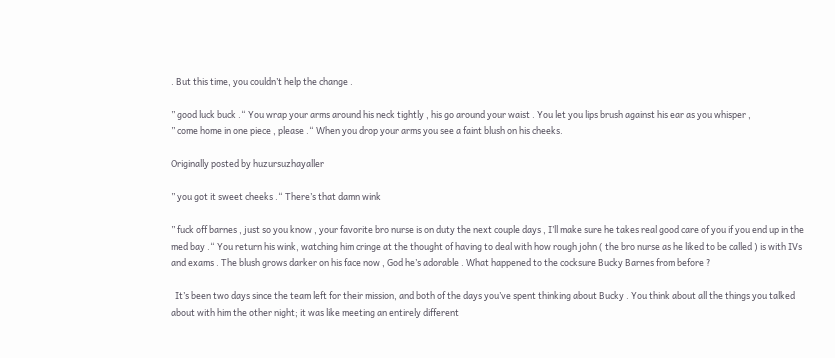. But this time, you couldn’t help the change .

” good luck buck .“ You wrap your arms around his neck tightly , his go around your waist . You let you lips brush against his ear as you whisper ,
” come home in one piece , please .“ When you drop your arms you see a faint blush on his cheeks.

Originally posted by huzursuzhayaller

” you got it sweet cheeks .“ There’s that damn wink

” fuck off barnes , just so you know , your favorite bro nurse is on duty the next couple days , I’ll make sure he takes real good care of you if you end up in the med bay .“ You return his wink, watching him cringe at the thought of having to deal with how rough john ( the bro nurse as he liked to be called ) is with IVs and exams . The blush grows darker on his face now , God he’s adorable . What happened to the cocksure Bucky Barnes from before ?

  It’s been two days since the team left for their mission, and both of the days you’ve spent thinking about Bucky . You think about all the things you talked about with him the other night; it was like meeting an entirely different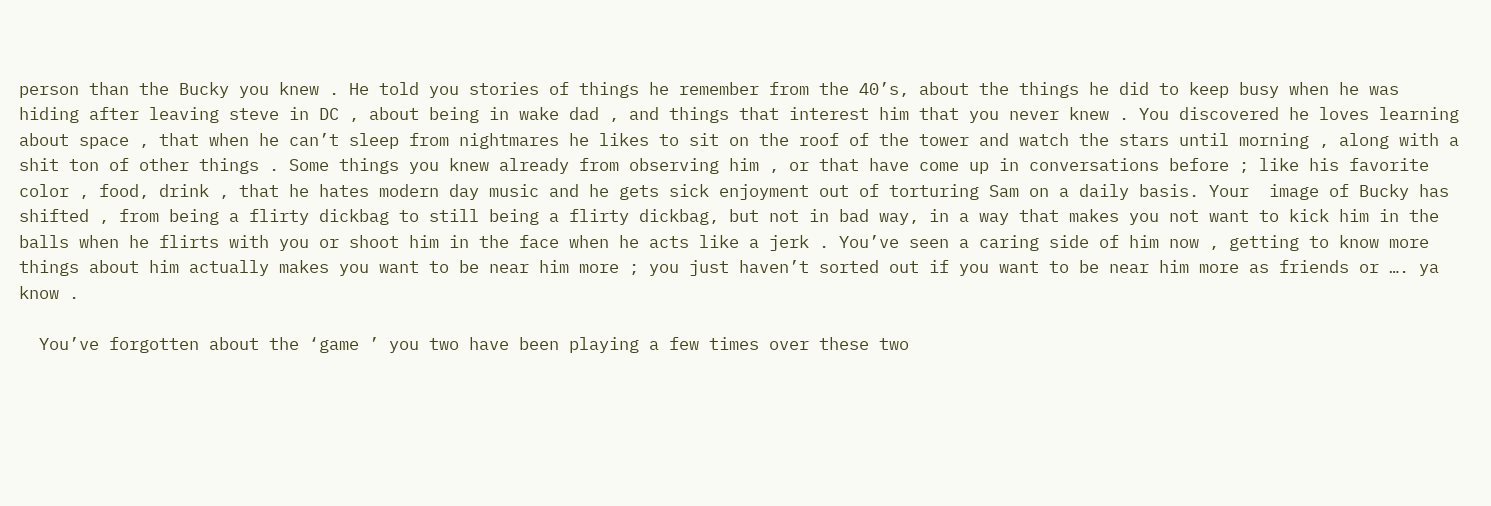person than the Bucky you knew . He told you stories of things he remember from the 40’s, about the things he did to keep busy when he was hiding after leaving steve in DC , about being in wake dad , and things that interest him that you never knew . You discovered he loves learning about space , that when he can’t sleep from nightmares he likes to sit on the roof of the tower and watch the stars until morning , along with a shit ton of other things . Some things you knew already from observing him , or that have come up in conversations before ; like his favorite color , food, drink , that he hates modern day music and he gets sick enjoyment out of torturing Sam on a daily basis. Your  image of Bucky has shifted , from being a flirty dickbag to still being a flirty dickbag, but not in bad way, in a way that makes you not want to kick him in the balls when he flirts with you or shoot him in the face when he acts like a jerk . You’ve seen a caring side of him now , getting to know more things about him actually makes you want to be near him more ; you just haven’t sorted out if you want to be near him more as friends or …. ya know .

  You’ve forgotten about the ‘game ’ you two have been playing a few times over these two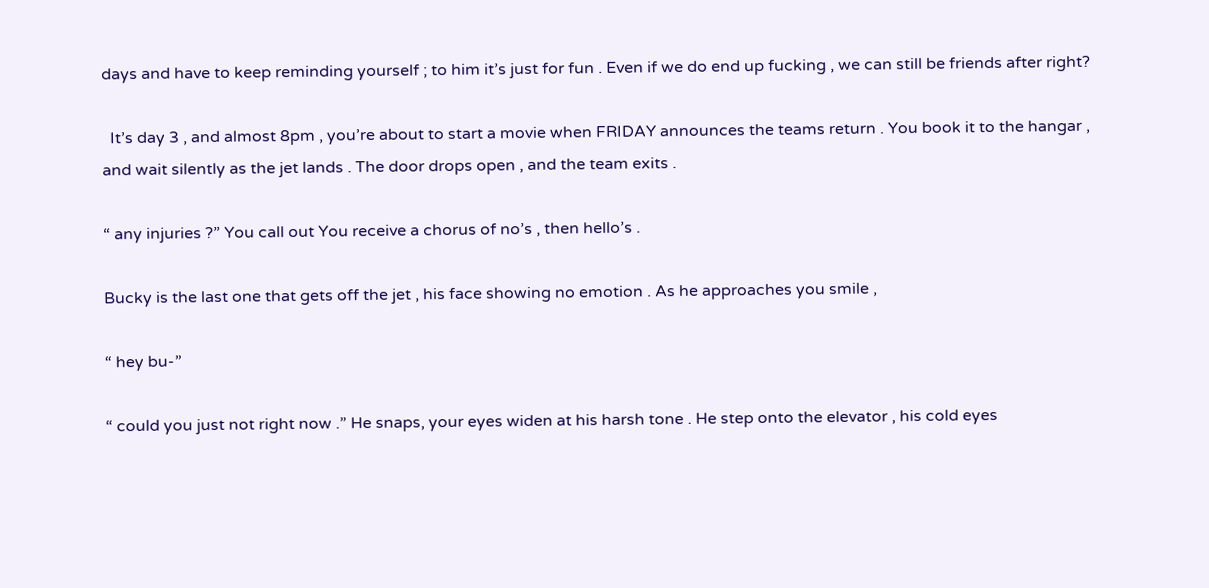days and have to keep reminding yourself ; to him it’s just for fun . Even if we do end up fucking , we can still be friends after right?

  It’s day 3 , and almost 8pm , you’re about to start a movie when FRIDAY announces the teams return . You book it to the hangar , and wait silently as the jet lands . The door drops open , and the team exits .

“ any injuries ?” You call out You receive a chorus of no’s , then hello’s .

Bucky is the last one that gets off the jet , his face showing no emotion . As he approaches you smile ,

“ hey bu-”

“ could you just not right now .” He snaps, your eyes widen at his harsh tone . He step onto the elevator , his cold eyes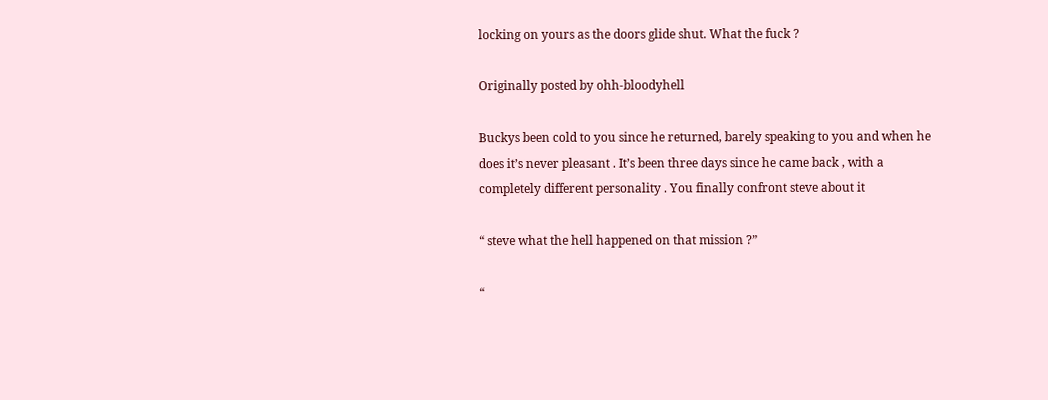locking on yours as the doors glide shut. What the fuck ?

Originally posted by ohh-bloodyhell

Buckys been cold to you since he returned, barely speaking to you and when he does it’s never pleasant . It’s been three days since he came back , with a completely different personality . You finally confront steve about it

“ steve what the hell happened on that mission ?”

“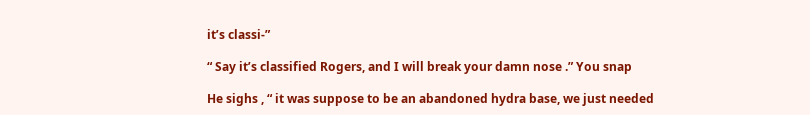it’s classi-”

“ Say it’s classified Rogers, and I will break your damn nose .” You snap

He sighs , “ it was suppose to be an abandoned hydra base, we just needed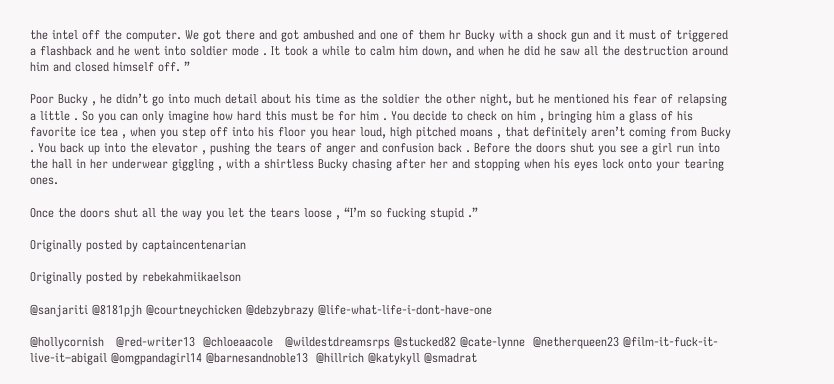the intel off the computer. We got there and got ambushed and one of them hr Bucky with a shock gun and it must of triggered a flashback and he went into soldier mode . It took a while to calm him down, and when he did he saw all the destruction around him and closed himself off. ”

Poor Bucky , he didn’t go into much detail about his time as the soldier the other night, but he mentioned his fear of relapsing a little . So you can only imagine how hard this must be for him . You decide to check on him , bringing him a glass of his favorite ice tea , when you step off into his floor you hear loud, high pitched moans , that definitely aren’t coming from Bucky . You back up into the elevator , pushing the tears of anger and confusion back . Before the doors shut you see a girl run into the hall in her underwear giggling , with a shirtless Bucky chasing after her and stopping when his eyes lock onto your tearing ones.

Once the doors shut all the way you let the tears loose , “I’m so fucking stupid .”

Originally posted by captaincentenarian

Originally posted by rebekahmiikaelson

@sanjariti @8181pjh @courtneychicken @debzybrazy @life-what-life-i-dont-have-one

@hollycornish   @red-writer13  @chloeaacole   @wildestdreamsrps @stucked82 @cate-lynne  @netherqueen23 @film-it-fuck-it-live-it–abigail @omgpandagirl14 @barnesandnoble13  @hillrich @katykyll @smadrat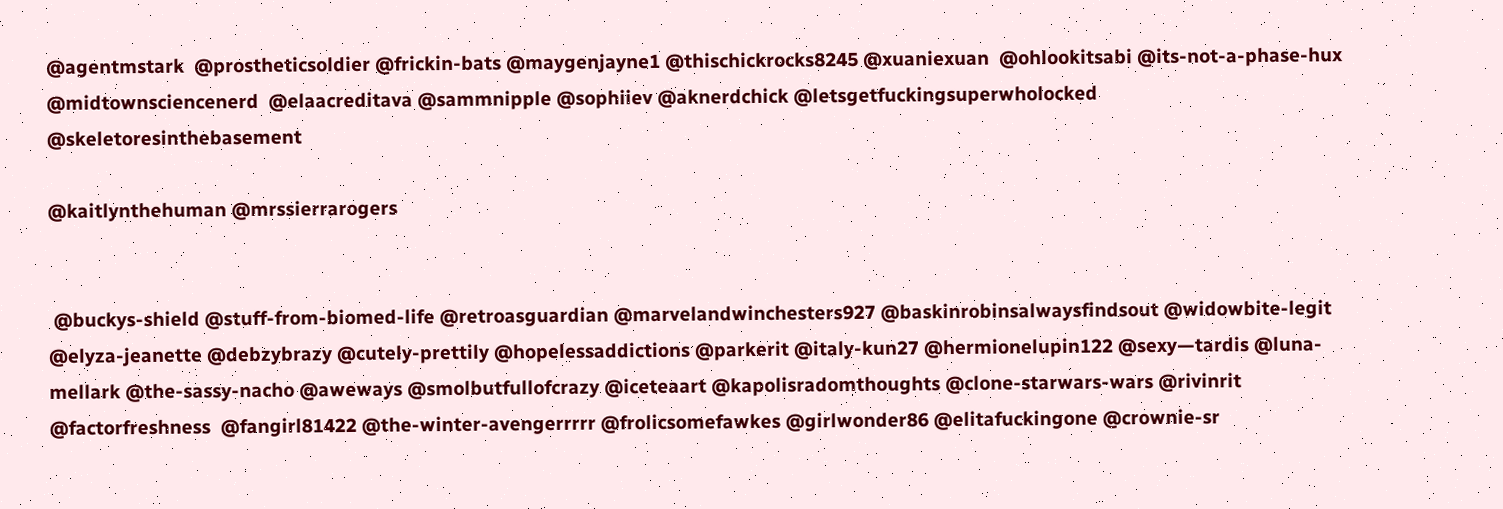@agentmstark  @prostheticsoldier @frickin-bats @maygenjayne1 @thischickrocks8245 @xuaniexuan  @ohlookitsabi @its-not-a-phase-hux @midtownsciencenerd  @elaacreditava @sammnipple @sophiiev @aknerdchick @letsgetfuckingsuperwholocked @skeletoresinthebasement

@kaitlynthehuman @mrssierrarogers


 @buckys-shield @stuff-from-biomed-life @retroasguardian @marvelandwinchesters927 @baskinrobinsalwaysfindsout @widowbite-legit @elyza-jeanette @debzybrazy @cutely-prettily @hopelessaddictions @parkerit @italy-kun27 @hermionelupin122 @sexy—tardis @luna-mellark @the-sassy-nacho @aweways @smolbutfullofcrazy @iceteaart @kapolisradomthoughts @clone-starwars-wars @rivinrit @factorfreshness  @fangirl81422 @the-winter-avengerrrrr @frolicsomefawkes @girlwonder86 @elitafuckingone @crownie-sr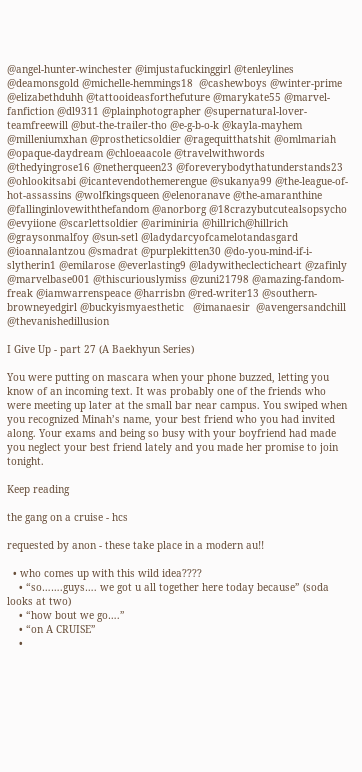@angel-hunter-winchester @imjustafuckinggirl @tenleylines @deamonsgold @michelle-hemmings18  @cashewboys @winter-prime @elizabethduhh @tattooideasforthefuture @marykate55 @marvel-fanfiction @dl9311 @plainphotographer @supernatural-lover-teamfreewill @but-the-trailer-tho @e-g-b-o-k @kayla-mayhem @milleniumxhan @prostheticsoldier @ragequitthatshit @omlmariah @opaque-daydream @chloeaacole @travelwithwords @thedyingrose16 @netherqueen23 @foreverybodythatunderstands23 @ohlookitsabi @icantevendothemerengue @sukanya99 @the-league-of-hot-assassins @wolfkingsqueen @elenoranave @the-amaranthine @fallinginlovewiththefandom @anorborg @18crazybutcutealsopsycho @evyiione @scarlettsoldier @ariminiria @hillrich@hillrich @graysonmalfoy @sun-setl @ladydarcyofcamelotandasgard @ioannalantzou @smadrat @purplekitten30 @do-you-mind-if-i-slytherin1 @emilarose @everlasting9 @ladywitheclecticheart @zafinly @marvelbase001 @thiscuriouslymiss @zuni21798 @amazing-fandom-freak @iamwarrenspeace @harrisbn @red-writer13 @southern-browneyedgirl @buckyismyaesthetic   @imanaesir  @avengersandchill @thevanishedillusion

I Give Up - part 27 (A Baekhyun Series)

You were putting on mascara when your phone buzzed, letting you know of an incoming text. It was probably one of the friends who were meeting up later at the small bar near campus. You swiped when you recognized Minah’s name, your best friend who you had invited along. Your exams and being so busy with your boyfriend had made you neglect your best friend lately and you made her promise to join tonight.

Keep reading

the gang on a cruise - hcs

requested by anon - these take place in a modern au!!

  • who comes up with this wild idea????
    • “so…….guys…. we got u all together here today because” (soda looks at two)
    • “how bout we go….”
    • “on A CRUISE”
    •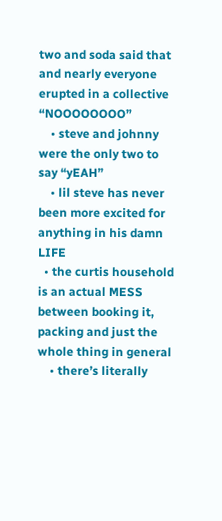two and soda said that and nearly everyone erupted in a collective “NOOOOOOOO”
    • steve and johnny were the only two to say “yEAH”
    • lil steve has never been more excited for anything in his damn LIFE
  • the curtis household is an actual MESS between booking it, packing and just the whole thing in general
    • there’s literally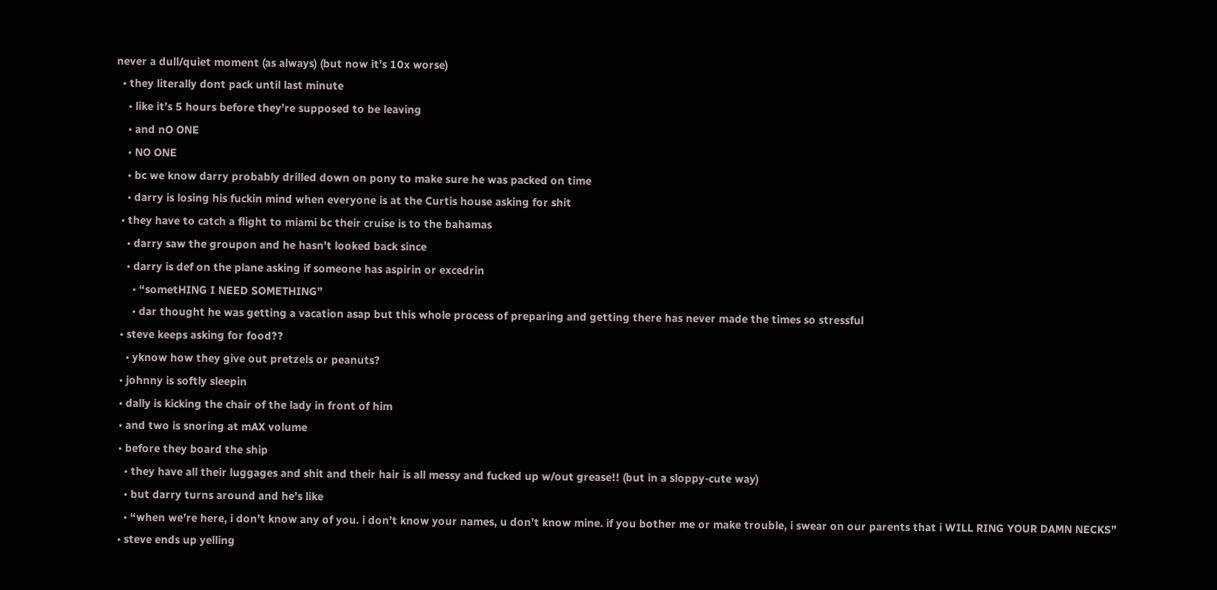never a dull/quiet moment (as always) (but now it’s 10x worse)
  • they literally dont pack until last minute
    • like it’s 5 hours before they’re supposed to be leaving
    • and nO ONE
    • NO ONE
    • bc we know darry probably drilled down on pony to make sure he was packed on time
    • darry is losing his fuckin mind when everyone is at the Curtis house asking for shit
  • they have to catch a flight to miami bc their cruise is to the bahamas
    • darry saw the groupon and he hasn’t looked back since
    • darry is def on the plane asking if someone has aspirin or excedrin
      • “sometHING I NEED SOMETHING”
      • dar thought he was getting a vacation asap but this whole process of preparing and getting there has never made the times so stressful
  • steve keeps asking for food??
    • yknow how they give out pretzels or peanuts?
  • johnny is softly sleepin
  • dally is kicking the chair of the lady in front of him
  • and two is snoring at mAX volume
  • before they board the ship
    • they have all their luggages and shit and their hair is all messy and fucked up w/out grease!! (but in a sloppy-cute way)
    • but darry turns around and he’s like
    • “when we’re here, i don’t know any of you. i don’t know your names, u don’t know mine. if you bother me or make trouble, i swear on our parents that i WILL RING YOUR DAMN NECKS”
  • steve ends up yelling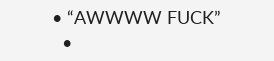• “AWWWW FUCK”
  •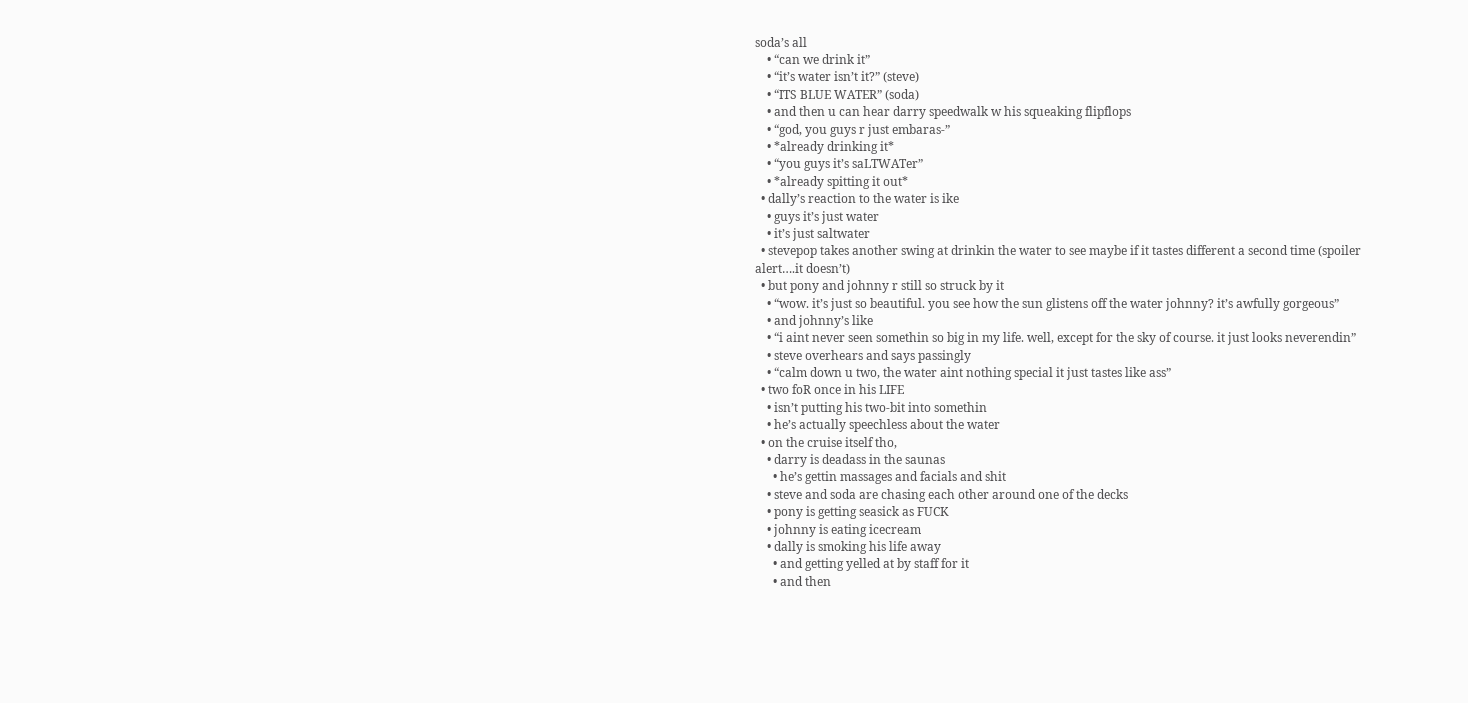soda’s all
    • “can we drink it”
    • “it’s water isn’t it?” (steve)
    • “ITS BLUE WATER” (soda)
    • and then u can hear darry speedwalk w his squeaking flipflops
    • “god, you guys r just embaras-”
    • *already drinking it*
    • “you guys it’s saLTWATer”
    • *already spitting it out*
  • dally’s reaction to the water is ike
    • guys it’s just water
    • it’s just saltwater
  • stevepop takes another swing at drinkin the water to see maybe if it tastes different a second time (spoiler alert….it doesn’t)
  • but pony and johnny r still so struck by it
    • “wow. it’s just so beautiful. you see how the sun glistens off the water johnny? it’s awfully gorgeous”
    • and johnny’s like
    • “i aint never seen somethin so big in my life. well, except for the sky of course. it just looks neverendin”
    • steve overhears and says passingly
    • “calm down u two, the water aint nothing special it just tastes like ass”
  • two foR once in his LIFE
    • isn’t putting his two-bit into somethin
    • he’s actually speechless about the water
  • on the cruise itself tho,
    • darry is deadass in the saunas
      • he’s gettin massages and facials and shit
    • steve and soda are chasing each other around one of the decks
    • pony is getting seasick as FUCK
    • johnny is eating icecream
    • dally is smoking his life away
      • and getting yelled at by staff for it
      • and then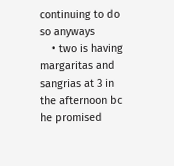continuing to do so anyways
    • two is having margaritas and sangrias at 3 in the afternoon bc he promised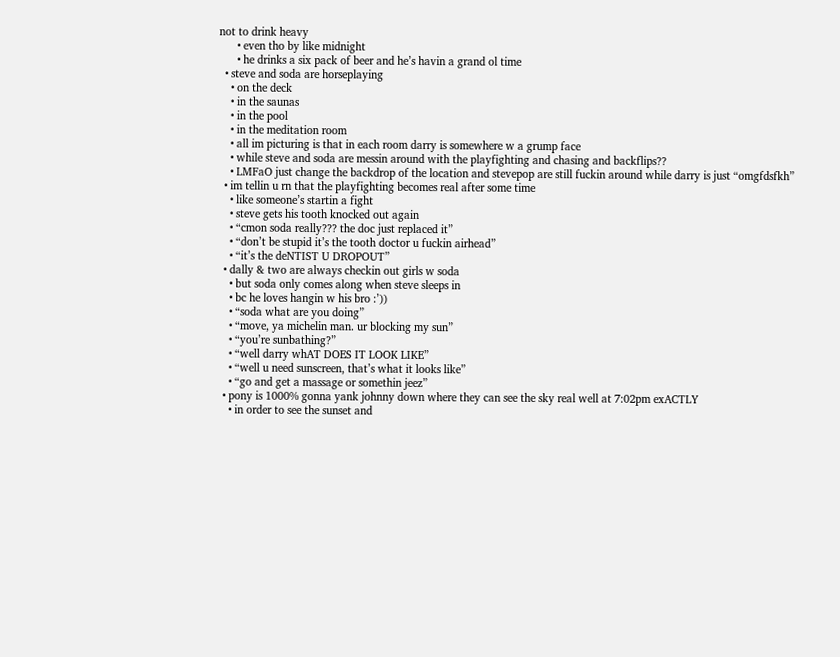not to drink heavy
      • even tho by like midnight
      • he drinks a six pack of beer and he’s havin a grand ol time
  • steve and soda are horseplaying
    • on the deck
    • in the saunas
    • in the pool
    • in the meditation room
    • all im picturing is that in each room darry is somewhere w a grump face
    • while steve and soda are messin around with the playfighting and chasing and backflips??
    • LMFaO just change the backdrop of the location and stevepop are still fuckin around while darry is just “omgfdsfkh”
  • im tellin u rn that the playfighting becomes real after some time
    • like someone’s startin a fight
    • steve gets his tooth knocked out again
    • “cmon soda really??? the doc just replaced it”
    • “don’t be stupid it’s the tooth doctor u fuckin airhead”
    • “it’s the deNTIST U DROPOUT”
  • dally & two are always checkin out girls w soda
    • but soda only comes along when steve sleeps in
    • bc he loves hangin w his bro :’))
    • “soda what are you doing”
    • “move, ya michelin man. ur blocking my sun”
    • “you’re sunbathing?”
    • “well darry whAT DOES IT LOOK LIKE”
    • “well u need sunscreen, that’s what it looks like”
    • “go and get a massage or somethin jeez”
  • pony is 1000% gonna yank johnny down where they can see the sky real well at 7:02pm exACTLY
    • in order to see the sunset and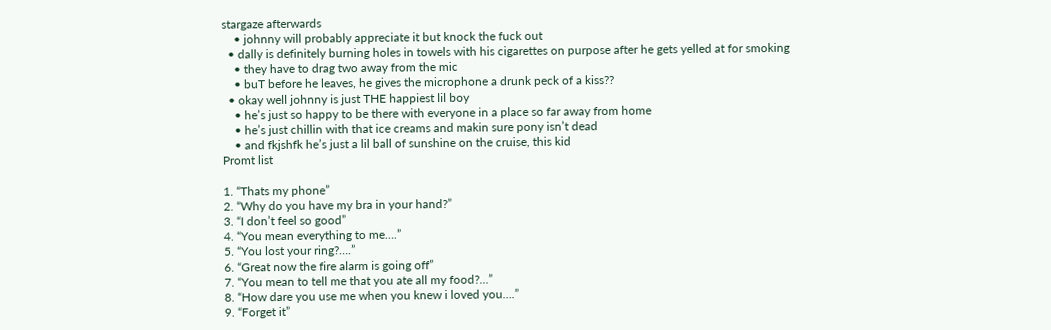stargaze afterwards
    • johnny will probably appreciate it but knock the fuck out
  • dally is definitely burning holes in towels with his cigarettes on purpose after he gets yelled at for smoking
    • they have to drag two away from the mic
    • buT before he leaves, he gives the microphone a drunk peck of a kiss??
  • okay well johnny is just THE happiest lil boy
    • he’s just so happy to be there with everyone in a place so far away from home
    • he’s just chillin with that ice creams and makin sure pony isn’t dead
    • and fkjshfk he’s just a lil ball of sunshine on the cruise, this kid
Promt list

1. “Thats my phone”
2. “Why do you have my bra in your hand?”
3. “I don’t feel so good”
4. “You mean everything to me….”
5. “You lost your ring?….”
6. “Great now the fire alarm is going off”
7. “You mean to tell me that you ate all my food?…”
8. “How dare you use me when you knew i loved you….”
9. “Forget it”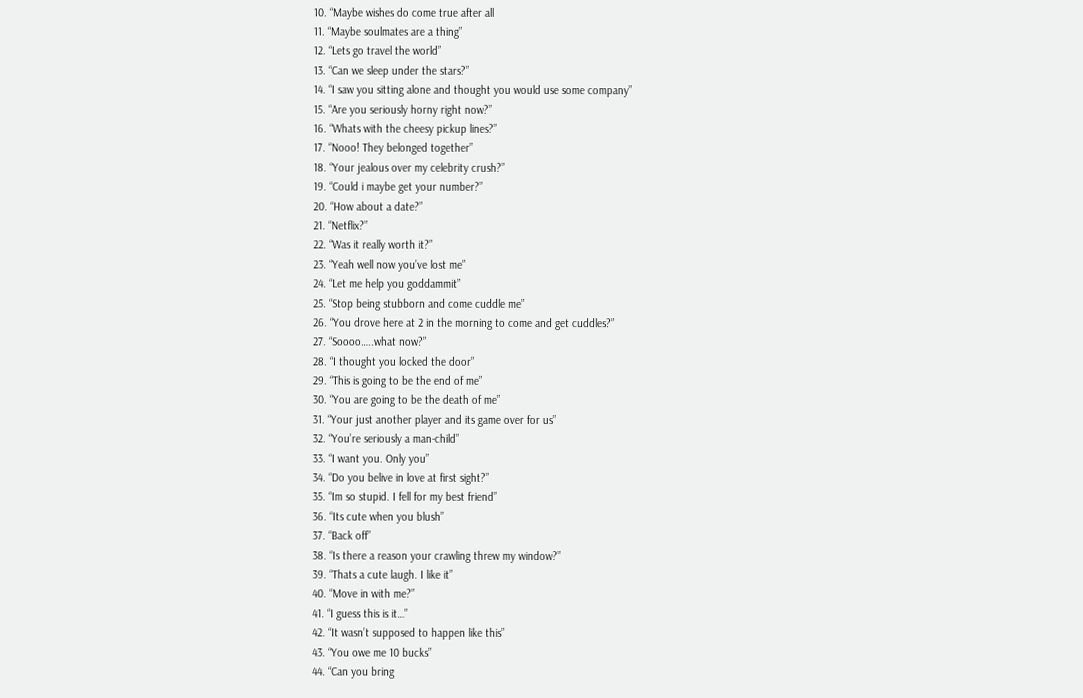10. “Maybe wishes do come true after all
11. “Maybe soulmates are a thing”
12. “Lets go travel the world”
13. “Can we sleep under the stars?”
14. “I saw you sitting alone and thought you would use some company”
15. “Are you seriously horny right now?”
16. “Whats with the cheesy pickup lines?”
17. “Nooo! They belonged together”
18. “Your jealous over my celebrity crush?”
19. “Could i maybe get your number?”
20. “How about a date?”
21. “Netflix?”
22. “Was it really worth it?”
23. “Yeah well now you’ve lost me”
24. “Let me help you goddammit”
25. “Stop being stubborn and come cuddle me”
26. “You drove here at 2 in the morning to come and get cuddles?”
27. “Soooo…..what now?”
28. “I thought you locked the door”
29. “This is going to be the end of me”
30. “You are going to be the death of me”
31. “Your just another player and its game over for us”
32. “You’re seriously a man-child”
33. “I want you. Only you”
34. “Do you belive in love at first sight?”
35. “Im so stupid. I fell for my best friend”
36. “Its cute when you blush”
37. “Back off”
38. “Is there a reason your crawling threw my window?”
39. “Thats a cute laugh. I like it”
40. “Move in with me?”
41. “I guess this is it…”
42. “It wasn’t supposed to happen like this”
43. “You owe me 10 bucks”
44. “Can you bring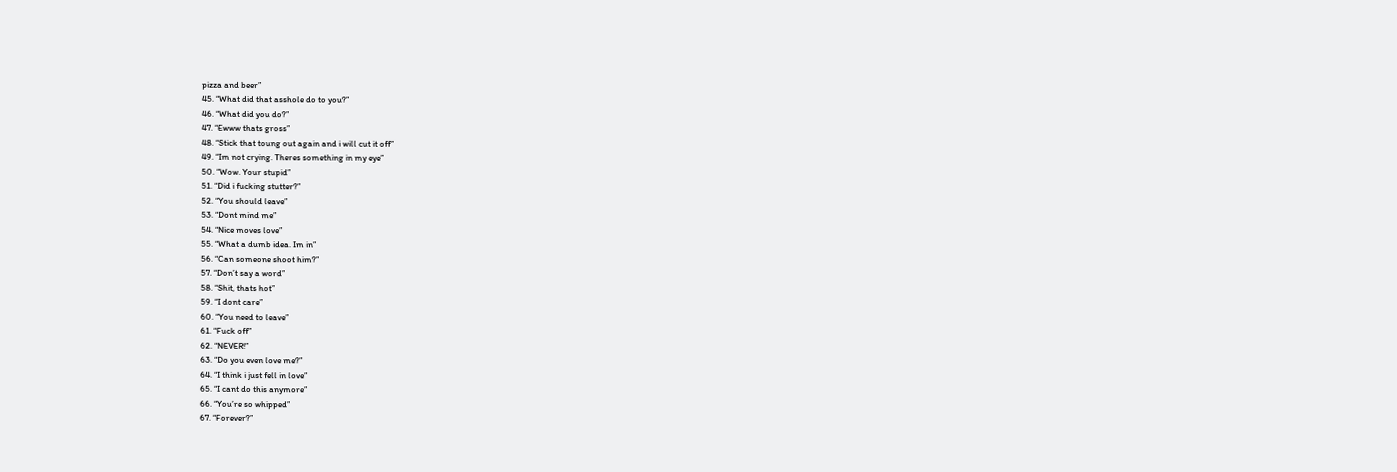pizza and beer”
45. “What did that asshole do to you?”
46. “What did you do?”
47. “Ewww thats gross”
48. “Stick that toung out again and i will cut it off”
49. “Im not crying. Theres something in my eye”
50. “Wow. Your stupid”
51. “Did i fucking stutter?”
52. “You should leave”
53. “Dont mind me”
54. “Nice moves love”
55. “What a dumb idea. Im in”
56. “Can someone shoot him?”
57. “Don’t say a word”
58. “Shit, thats hot”
59. “I dont care”
60. “You need to leave”
61. “Fuck off”
62. “NEVER!”
63. “Do you even love me?”
64. “I think i just fell in love”
65. “I cant do this anymore”
66. “You’re so whipped”
67. “Forever?”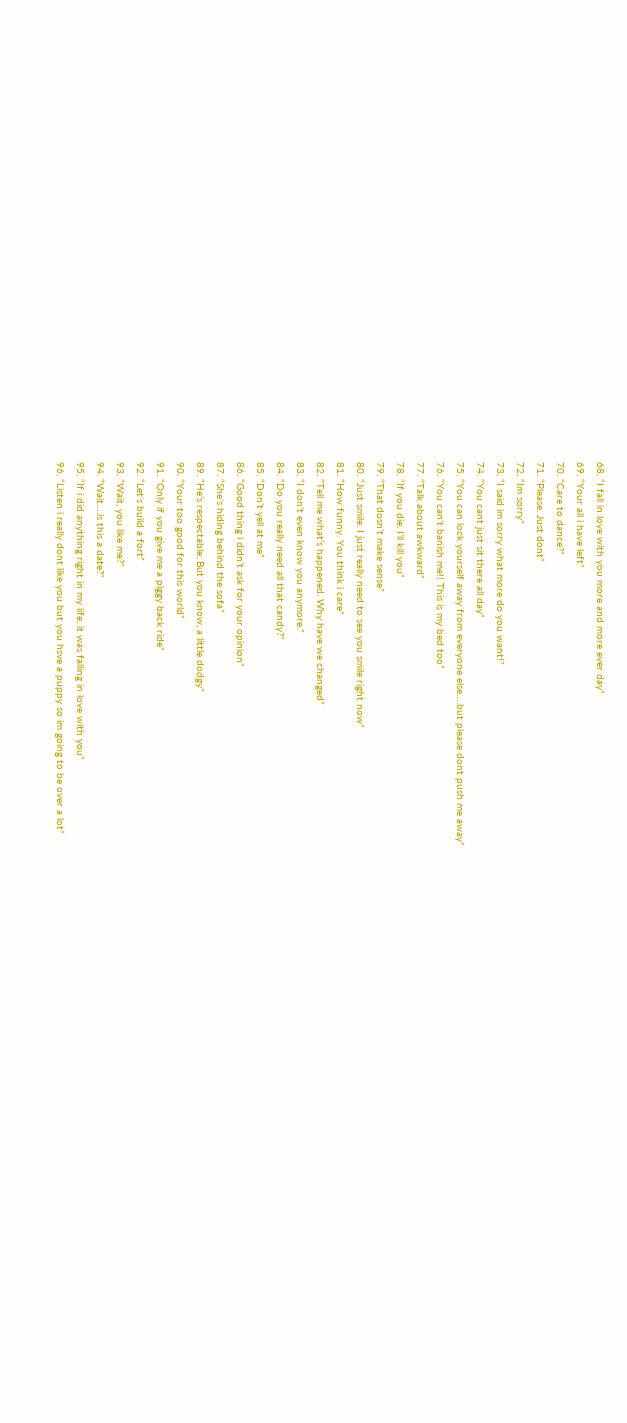68. “I fall in love with you more and more ever day”
69. “Your all i have left”
70. “Care to dance?”
71. “Please. Just dont”
72. “Im sorry”
73. “I said im sorry what more do you want!”
74. “You cant just sit there all day”
75. “You can lock yourself away from everyone else….but please dont push me away”
76. “You can’t banish me!! This is my bed too”
77. “Talk about awkward”
78. “If you die. I’ll kill you”
79. “That dosn’t make sense”
80. “Just smile. I just really need to see you smile right now”
81. “How funny. You think i care”
82. “Tell me what’s happened. Why have we changed”
83. “I don’t even know you anymore.”
84. “Do you really need all that candy?”
85. “Don’t yell at me”
86. “Good thing i didn’t ask for your opinion”
87. “She’s hiding behind the sofa”
89. “He’s respectable. But you know, a little dodgy”
90. “Your too good for this world”
91. “Only if you give me a piggy back ride”
92. “Let’s build a fort”
93. “Wait, you like me?”
94. “Wait….is this a date?”
95. “If i did anything right in my life, it was falling in love with you”
96. “Listen i really dont like you but you hsve a puppy so im going to be over a lot”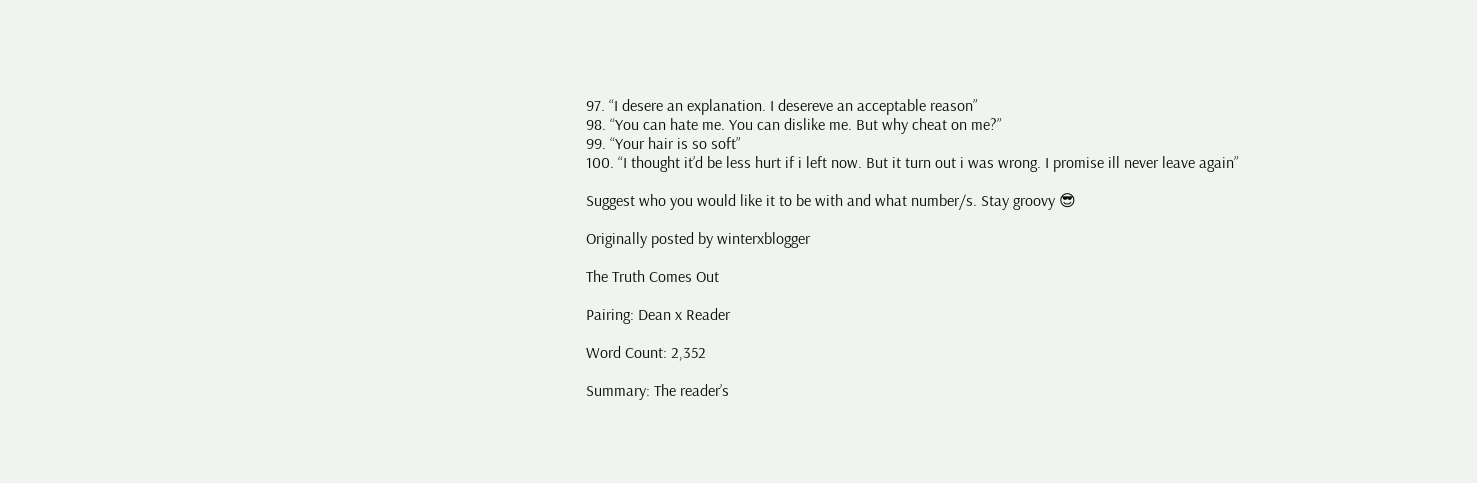97. “I desere an explanation. I desereve an acceptable reason”
98. “You can hate me. You can dislike me. But why cheat on me?”
99. “Your hair is so soft”
100. “I thought it’d be less hurt if i left now. But it turn out i was wrong. I promise ill never leave again”

Suggest who you would like it to be with and what number/s. Stay groovy 😎

Originally posted by winterxblogger

The Truth Comes Out

Pairing: Dean x Reader

Word Count: 2,352

Summary: The reader’s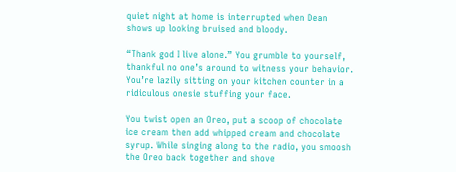quiet night at home is interrupted when Dean shows up looking bruised and bloody.

“Thank god I live alone.” You grumble to yourself, thankful no one’s around to witness your behavior. You’re lazily sitting on your kitchen counter in a ridiculous onesie stuffing your face.

You twist open an Oreo, put a scoop of chocolate ice cream then add whipped cream and chocolate syrup. While singing along to the radio, you smoosh the Oreo back together and shove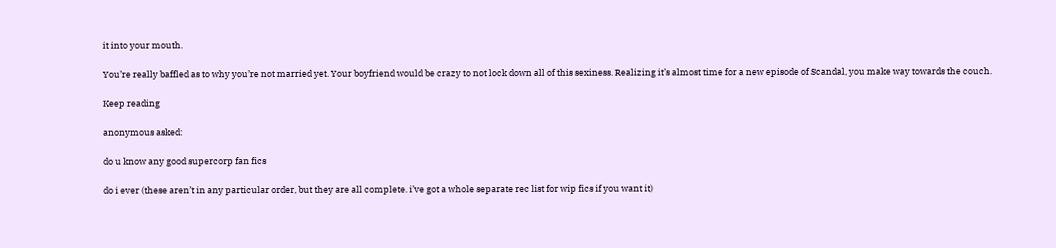it into your mouth.

You’re really baffled as to why you’re not married yet. Your boyfriend would be crazy to not lock down all of this sexiness. Realizing it’s almost time for a new episode of Scandal, you make way towards the couch.

Keep reading

anonymous asked:

do u know any good supercorp fan fics

do i ever (these aren’t in any particular order, but they are all complete. i’ve got a whole separate rec list for wip fics if you want it)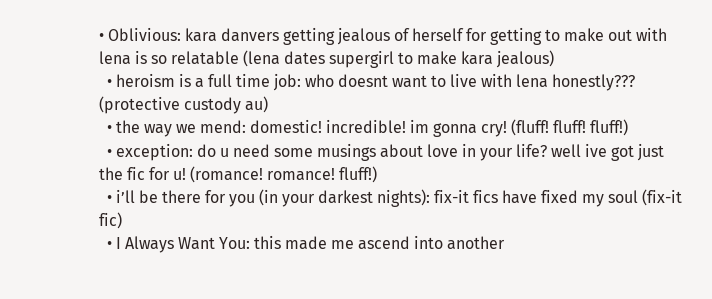• Oblivious: kara danvers getting jealous of herself for getting to make out with lena is so relatable (lena dates supergirl to make kara jealous)
  • heroism is a full time job: who doesnt want to live with lena honestly??? (protective custody au)
  • the way we mend: domestic! incredible! im gonna cry! (fluff! fluff! fluff!)
  • exception: do u need some musings about love in your life? well ive got just the fic for u! (romance! romance! fluff!)
  • i’ll be there for you (in your darkest nights): fix-it fics have fixed my soul (fix-it fic)
  • I Always Want You: this made me ascend into another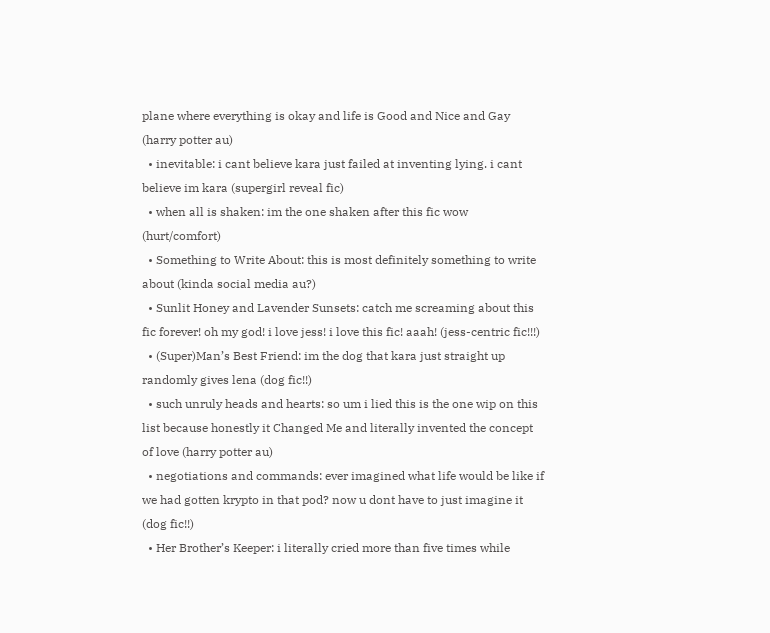plane where everything is okay and life is Good and Nice and Gay (harry potter au)
  • inevitable: i cant believe kara just failed at inventing lying. i cant believe im kara (supergirl reveal fic)
  • when all is shaken: im the one shaken after this fic wow (hurt/comfort)
  • Something to Write About: this is most definitely something to write about (kinda social media au?)
  • Sunlit Honey and Lavender Sunsets: catch me screaming about this fic forever! oh my god! i love jess! i love this fic! aaah! (jess-centric fic!!!)
  • (Super)Man’s Best Friend: im the dog that kara just straight up randomly gives lena (dog fic!!)
  • such unruly heads and hearts: so um i lied this is the one wip on this list because honestly it Changed Me and literally invented the concept of love (harry potter au)
  • negotiations and commands: ever imagined what life would be like if we had gotten krypto in that pod? now u dont have to just imagine it (dog fic!!)
  • Her Brother’s Keeper: i literally cried more than five times while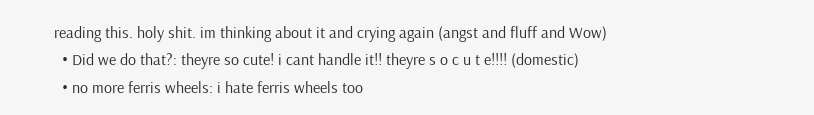reading this. holy shit. im thinking about it and crying again (angst and fluff and Wow)
  • Did we do that?: theyre so cute! i cant handle it!! theyre s o c u t e!!!! (domestic)
  • no more ferris wheels: i hate ferris wheels too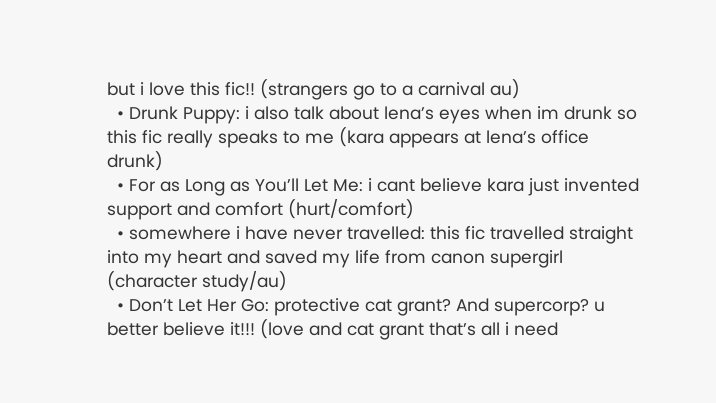but i love this fic!! (strangers go to a carnival au)
  • Drunk Puppy: i also talk about lena’s eyes when im drunk so this fic really speaks to me (kara appears at lena’s office drunk)
  • For as Long as You’ll Let Me: i cant believe kara just invented support and comfort (hurt/comfort)
  • somewhere i have never travelled: this fic travelled straight into my heart and saved my life from canon supergirl (character study/au)
  • Don’t Let Her Go: protective cat grant? And supercorp? u better believe it!!! (love and cat grant that’s all i need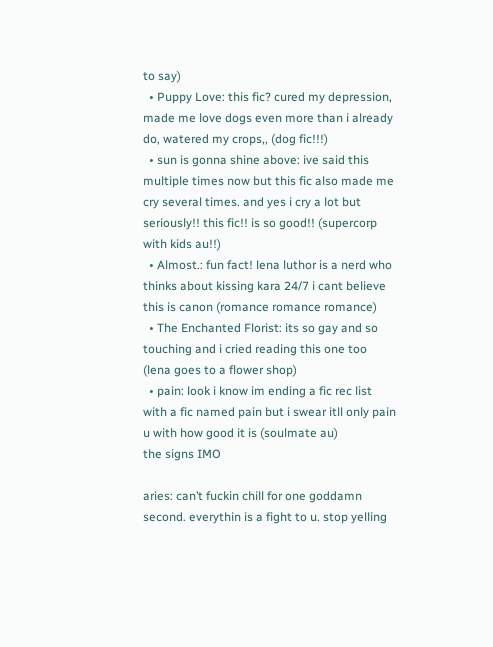to say)
  • Puppy Love: this fic? cured my depression, made me love dogs even more than i already do, watered my crops,, (dog fic!!!)
  • sun is gonna shine above: ive said this multiple times now but this fic also made me cry several times. and yes i cry a lot but seriously!! this fic!! is so good!! (supercorp with kids au!!)
  • Almost.: fun fact! lena luthor is a nerd who thinks about kissing kara 24/7 i cant believe this is canon (romance romance romance)
  • The Enchanted Florist: its so gay and so touching and i cried reading this one too (lena goes to a flower shop)
  • pain: look i know im ending a fic rec list with a fic named pain but i swear itll only pain u with how good it is (soulmate au)
the signs IMO

aries: can’t fuckin chill for one goddamn second. everythin is a fight to u. stop yelling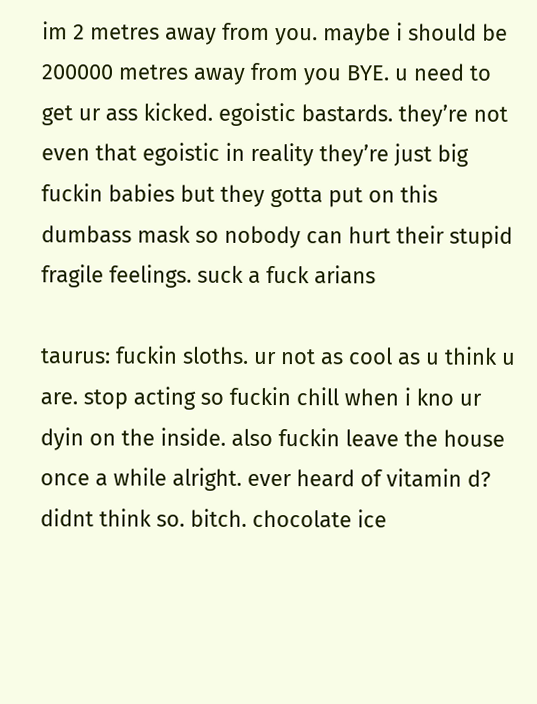im 2 metres away from you. maybe i should be 200000 metres away from you BYE. u need to get ur ass kicked. egoistic bastards. they’re not even that egoistic in reality they’re just big fuckin babies but they gotta put on this dumbass mask so nobody can hurt their stupid fragile feelings. suck a fuck arians

taurus: fuckin sloths. ur not as cool as u think u are. stop acting so fuckin chill when i kno ur dyin on the inside. also fuckin leave the house once a while alright. ever heard of vitamin d? didnt think so. bitch. chocolate ice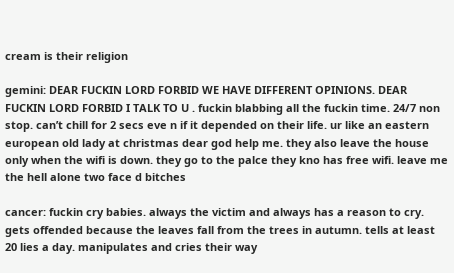cream is their religion

gemini: DEAR FUCKIN LORD FORBID WE HAVE DIFFERENT OPINIONS. DEAR FUCKIN LORD FORBID I TALK TO U . fuckin blabbing all the fuckin time. 24/7 non stop. can’t chill for 2 secs eve n if it depended on their life. ur like an eastern european old lady at christmas dear god help me. they also leave the house only when the wifi is down. they go to the palce they kno has free wifi. leave me the hell alone two face d bitches

cancer: fuckin cry babies. always the victim and always has a reason to cry. gets offended because the leaves fall from the trees in autumn. tells at least 20 lies a day. manipulates and cries their way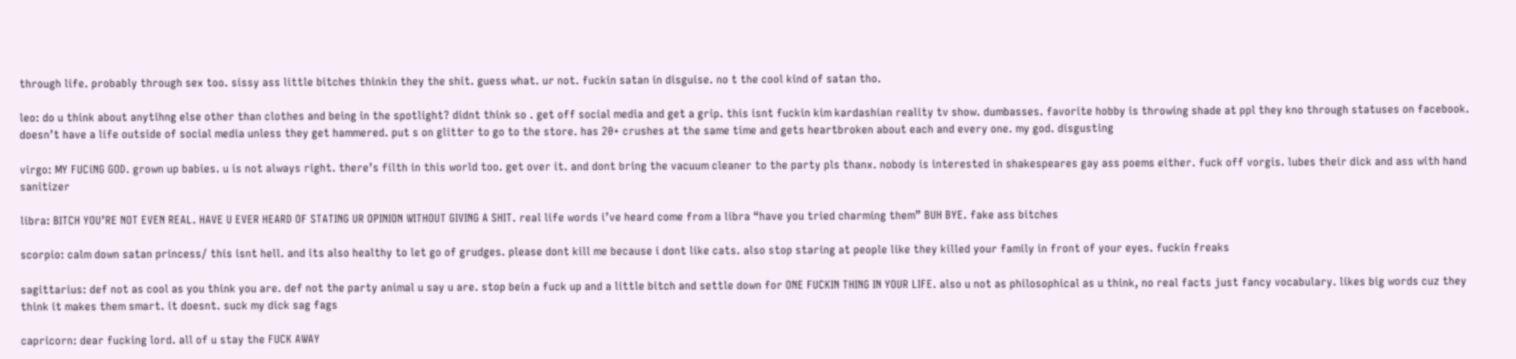through life. probably through sex too. sissy ass little bitches thinkin they the shit. guess what. ur not. fuckin satan in disguise. no t the cool kind of satan tho.

leo: do u think about anytihng else other than clothes and being in the spotlight? didnt think so . get off social media and get a grip. this isnt fuckin kim kardashian reality tv show. dumbasses. favorite hobby is throwing shade at ppl they kno through statuses on facebook. doesn’t have a life outside of social media unless they get hammered. put s on glitter to go to the store. has 20+ crushes at the same time and gets heartbroken about each and every one. my god. disgusting

virgo: MY FUCiNG GOD. grown up babies. u is not always right. there’s filth in this world too. get over it. and dont bring the vacuum cleaner to the party pls thanx. nobody is interested in shakespeares gay ass poems either. fuck off vorgis. lubes their dick and ass with hand sanitizer

libra: BITCH YOU’RE NOT EVEN REAL. HAVE U EVER HEARD OF STATING UR OPINION WITHOUT GIVING A SHIT. real life words i’ve heard come from a libra “have you tried charming them” BUH BYE. fake ass bitches

scorpio: calm down satan princess/ this isnt hell. and its also healthy to let go of grudges. please dont kill me because i dont like cats. also stop staring at people like they killed your family in front of your eyes. fuckin freaks

sagittarius: def not as cool as you think you are. def not the party animal u say u are. stop bein a fuck up and a little bitch and settle down for ONE FUCKIN THING IN YOUR LIFE. also u not as philosophical as u think, no real facts just fancy vocabulary. likes big words cuz they think it makes them smart. it doesnt. suck my dick sag fags

capricorn: dear fucking lord. all of u stay the FUCK AWAY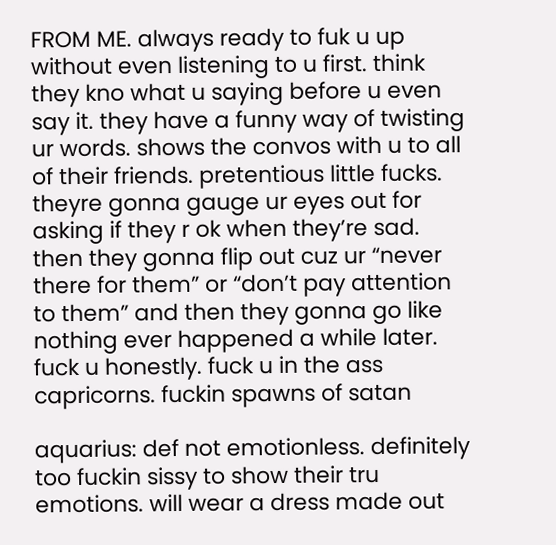FROM ME. always ready to fuk u up without even listening to u first. think they kno what u saying before u even say it. they have a funny way of twisting ur words. shows the convos with u to all of their friends. pretentious little fucks. theyre gonna gauge ur eyes out for asking if they r ok when they’re sad. then they gonna flip out cuz ur “never there for them” or “don’t pay attention to them” and then they gonna go like nothing ever happened a while later. fuck u honestly. fuck u in the ass capricorns. fuckin spawns of satan

aquarius: def not emotionless. definitely too fuckin sissy to show their tru emotions. will wear a dress made out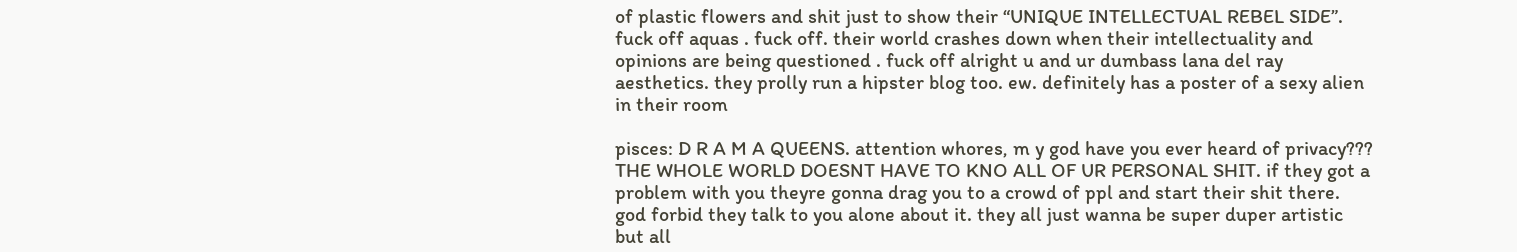of plastic flowers and shit just to show their “UNIQUE INTELLECTUAL REBEL SIDE”. fuck off aquas . fuck off. their world crashes down when their intellectuality and opinions are being questioned . fuck off alright u and ur dumbass lana del ray aesthetics. they prolly run a hipster blog too. ew. definitely has a poster of a sexy alien in their room

pisces: D R A M A QUEENS. attention whores, m y god have you ever heard of privacy??? THE WHOLE WORLD DOESNT HAVE TO KNO ALL OF UR PERSONAL SHIT. if they got a problem with you theyre gonna drag you to a crowd of ppl and start their shit there. god forbid they talk to you alone about it. they all just wanna be super duper artistic but all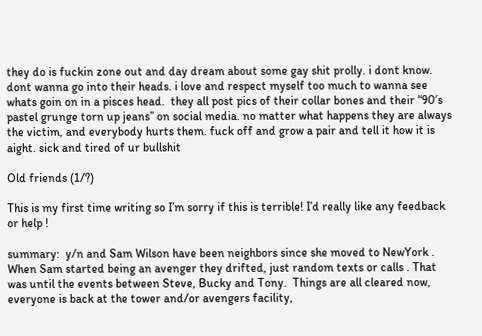they do is fuckin zone out and day dream about some gay shit prolly. i dont know. dont wanna go into their heads. i love and respect myself too much to wanna see whats goin on in a pisces head.  they all post pics of their collar bones and their “90′s pastel grunge torn up jeans” on social media. no matter what happens they are always the victim, and everybody hurts them. fuck off and grow a pair and tell it how it is aight. sick and tired of ur bullshit

Old friends (1/?)

This is my first time writing so I’m sorry if this is terrible! I’d really like any feedback or help !

summary:  y/n and Sam Wilson have been neighbors since she moved to NewYork . When Sam started being an avenger they drifted, just random texts or calls . That was until the events between Steve, Bucky and Tony.  Things are all cleared now, everyone is back at the tower and/or avengers facility,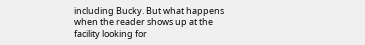including Bucky. But what happens when the reader shows up at the facility looking for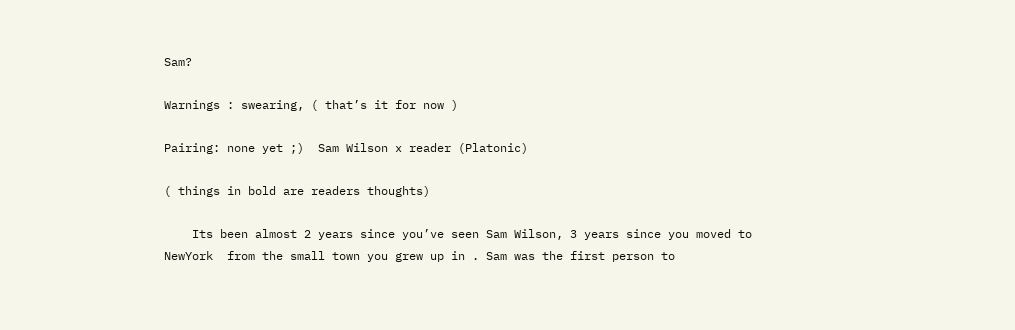Sam?

Warnings : swearing, ( that’s it for now )

Pairing: none yet ;)  Sam Wilson x reader (Platonic)

( things in bold are readers thoughts)

    Its been almost 2 years since you’ve seen Sam Wilson, 3 years since you moved to NewYork  from the small town you grew up in . Sam was the first person to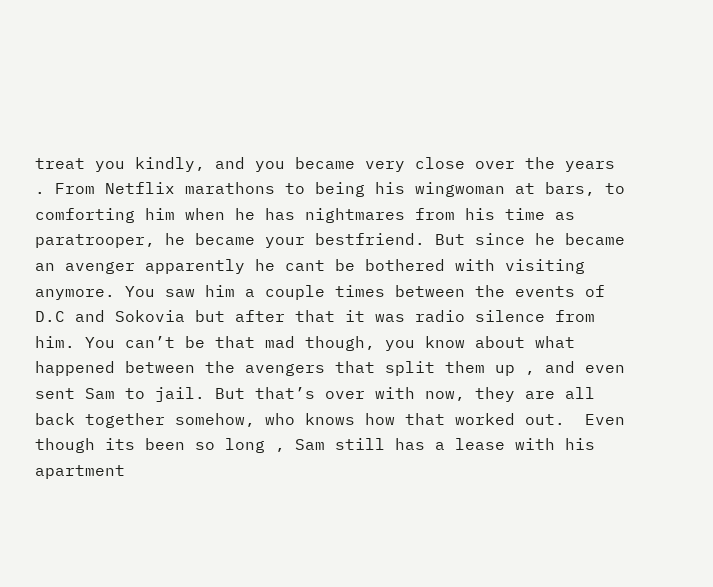treat you kindly, and you became very close over the years . From Netflix marathons to being his wingwoman at bars, to comforting him when he has nightmares from his time as paratrooper, he became your bestfriend. But since he became an avenger apparently he cant be bothered with visiting anymore. You saw him a couple times between the events of D.C and Sokovia but after that it was radio silence from him. You can’t be that mad though, you know about what happened between the avengers that split them up , and even sent Sam to jail. But that’s over with now, they are all back together somehow, who knows how that worked out.  Even though its been so long , Sam still has a lease with his apartment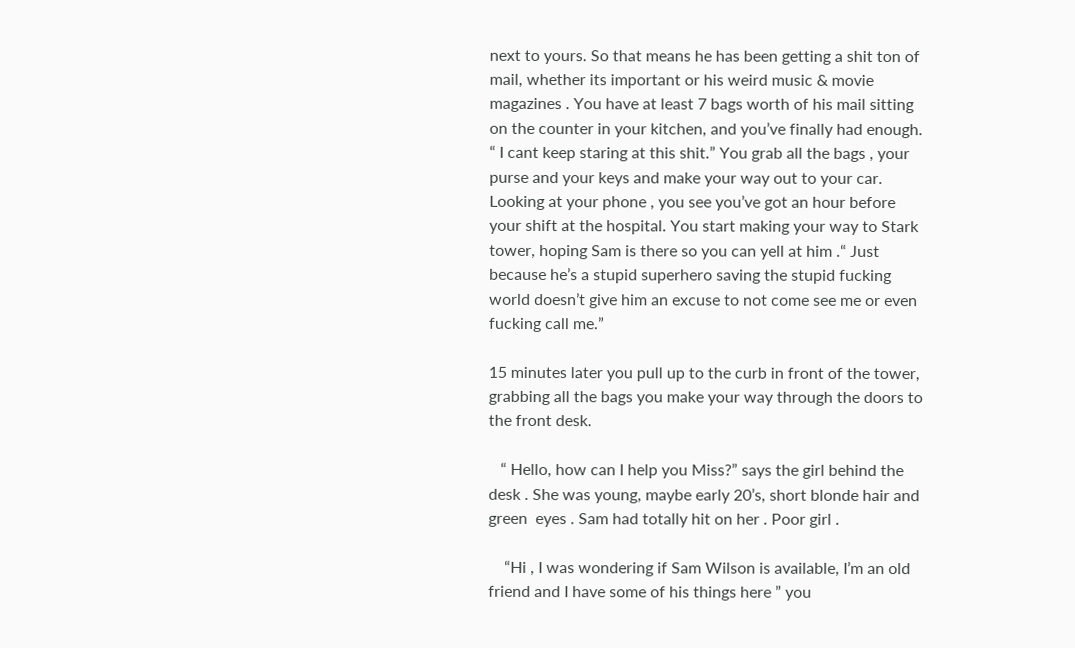next to yours. So that means he has been getting a shit ton of mail, whether its important or his weird music & movie magazines . You have at least 7 bags worth of his mail sitting on the counter in your kitchen, and you’ve finally had enough.  “ I cant keep staring at this shit.” You grab all the bags , your purse and your keys and make your way out to your car. Looking at your phone , you see you’ve got an hour before your shift at the hospital. You start making your way to Stark tower, hoping Sam is there so you can yell at him .“ Just because he’s a stupid superhero saving the stupid fucking world doesn’t give him an excuse to not come see me or even fucking call me.”

15 minutes later you pull up to the curb in front of the tower, grabbing all the bags you make your way through the doors to the front desk.

   “ Hello, how can I help you Miss?” says the girl behind the desk . She was young, maybe early 20’s, short blonde hair and green  eyes . Sam had totally hit on her . Poor girl .

    “Hi , I was wondering if Sam Wilson is available, I’m an old friend and I have some of his things here ” you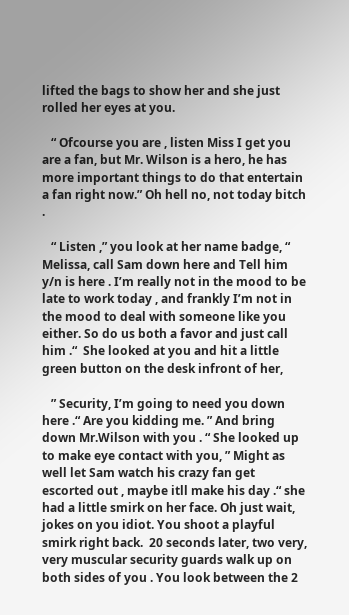lifted the bags to show her and she just rolled her eyes at you.

   “ Ofcourse you are , listen Miss I get you are a fan, but Mr. Wilson is a hero, he has more important things to do that entertain a fan right now.” Oh hell no, not today bitch .

   “ Listen ,” you look at her name badge, “ Melissa, call Sam down here and Tell him y/n is here . I’m really not in the mood to be late to work today , and frankly I’m not in the mood to deal with someone like you either. So do us both a favor and just call him .“  She looked at you and hit a little green button on the desk infront of her,

   ” Security, I’m going to need you down here .“ Are you kidding me. ” And bring down Mr.Wilson with you . “ She looked up to make eye contact with you, ” Might as well let Sam watch his crazy fan get escorted out , maybe itll make his day .“ she had a little smirk on her face. Oh just wait, jokes on you idiot. You shoot a playful smirk right back.  20 seconds later, two very, very muscular security guards walk up on both sides of you . You look between the 2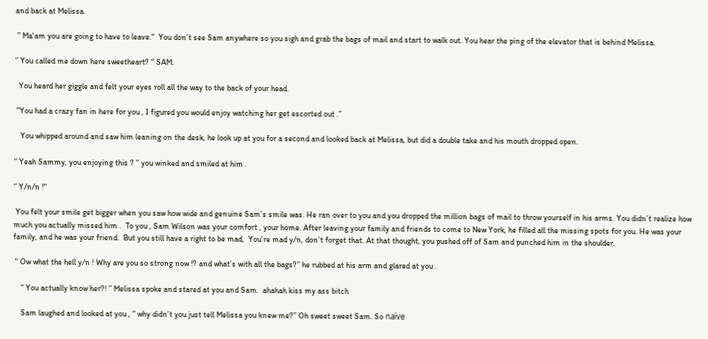and back at Melissa.

 ” Ma'am you are going to have to leave.“  You don’t see Sam anywhere so you sigh and grab the bags of mail and start to walk out. You hear the ping of the elevator that is behind Melissa.

” You called me down here sweetheart? “ SAM.

  You heard her giggle and felt your eyes roll all the way to the back of your head.

 "You had a crazy fan in here for you , I figured you would enjoy watching her get escorted out .”

   You whipped around and saw him leaning on the desk, he look up at you for a second and looked back at Melissa, but did a double take and his mouth dropped open.

“ Yeah Sammy, you enjoying this ? ” you winked and smiled at him .

“ Y/n/n !"

 You felt your smile get bigger when you saw how wide and genuine Sam’s smile was. He ran over to you and you dropped the million bags of mail to throw yourself in his arms. You didn’t realize how much you actually missed him .  To you , Sam Wilson was your comfort , your home. After leaving your family and friends to come to New York, he filled all the missing spots for you. He was your family, and he was your friend.  But you still have a right to be mad,  You’re mad y/n, don’t forget that. At that thought, you pushed off of Sam and punched him in the shoulder.

 " Ow what the hell y/n ! Why are you so strong now !? and what’s with all the bags?” he rubbed at his arm and glared at you .

    “ You actually know her?! ” Melissa spoke and stared at you and Sam.  ahahah kiss my ass bitch

    Sam laughed and looked at you , “ why didn’t you just tell Melissa you knew me?” Oh sweet sweet Sam. So naïve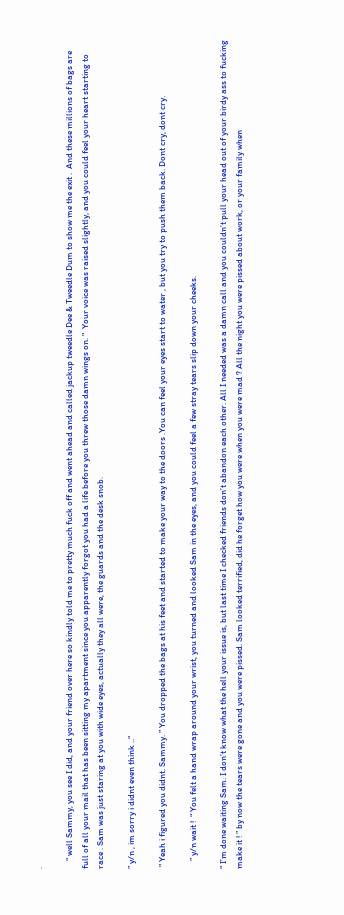.

    “ well Sammy, you see I did, and your friend over here so kindly told me to pretty much fuck off and went ahead and called jackup tweedle Dee & Tweedle Dum to show me the exit .  And these millions of bags are full of all your mail that has been sitting my apartment since you apparently forgot you had a life before you threw those damn wings on. "  Your voice was raised slightly, and you could feel your heart starting to race . Sam was just staring at you with wide eyes, actually they all were, the guards and the desk snob.

” y/n , im sorry i didnt even think ..“

 " Yeah i figured you didnt. Sammy. ” You dropped the bags at his feet and started to make your way to the doors .You can feel your eyes start to water , but you try to push them back. Dont cry, dont cry.

    ” y/n wait !  “ You felt a hand wrap around your wrist, you turned and looked Sam in the eyes, and you could feel a few stray tears slip down your cheeks.

“ I’m done waiting Sam. I don’t know what the hell your issue is, but last time I checked friends don’t abandon each other. All I needed was a damn call and you couldn’t pull your head out of your birdy ass to fucking make it ! ” by now the tears were gone and you were pissed. Sam looked terrified, did he forget how you were when you were mad ? All the night you were pissed about work, or your family when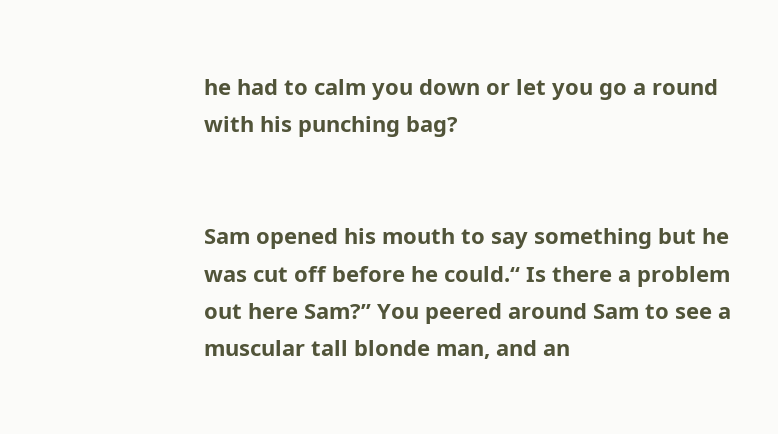he had to calm you down or let you go a round with his punching bag?


Sam opened his mouth to say something but he was cut off before he could.“ Is there a problem out here Sam?” You peered around Sam to see a muscular tall blonde man, and an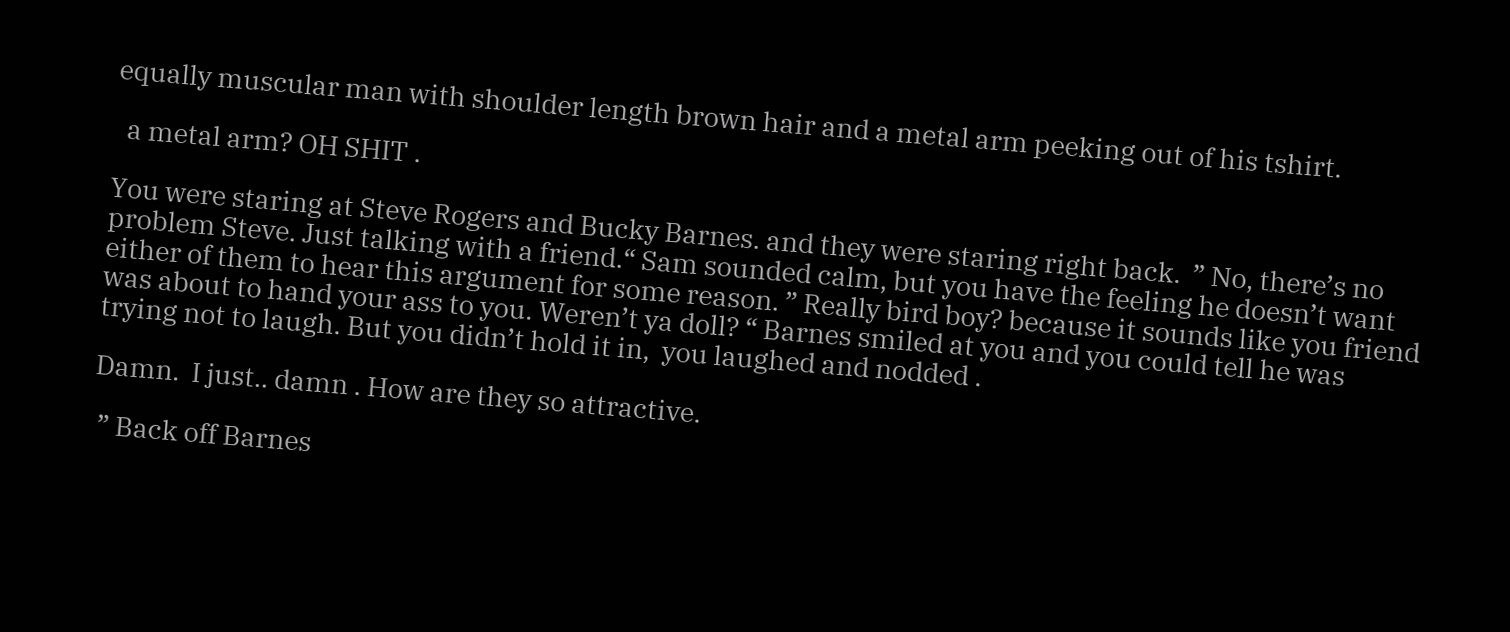equally muscular man with shoulder length brown hair and a metal arm peeking out of his tshirt.

  a metal arm? OH SHIT .

You were staring at Steve Rogers and Bucky Barnes. and they were staring right back.  ” No, there’s no problem Steve. Just talking with a friend.“ Sam sounded calm, but you have the feeling he doesn’t want either of them to hear this argument for some reason. ” Really bird boy? because it sounds like you friend was about to hand your ass to you. Weren’t ya doll? “ Barnes smiled at you and you could tell he was trying not to laugh. But you didn’t hold it in,  you laughed and nodded .

Damn.  I just.. damn . How are they so attractive.

 ” Back off Barnes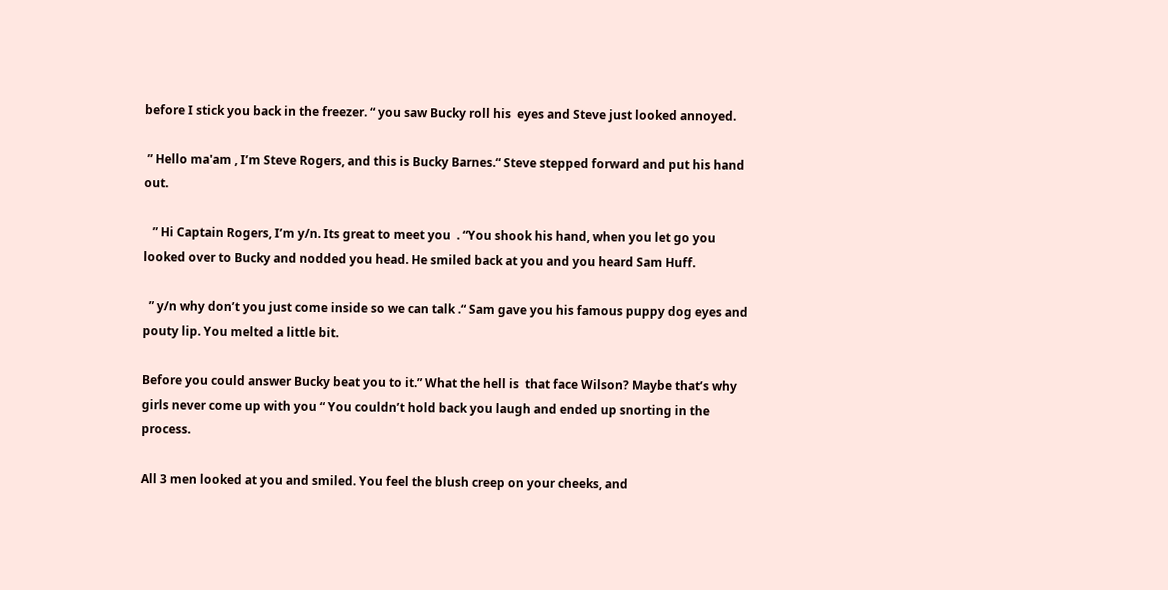before I stick you back in the freezer. “ you saw Bucky roll his  eyes and Steve just looked annoyed.

 ” Hello ma'am , I’m Steve Rogers, and this is Bucky Barnes.“ Steve stepped forward and put his hand out.

   ” Hi Captain Rogers, I’m y/n. Its great to meet you  . “You shook his hand, when you let go you looked over to Bucky and nodded you head. He smiled back at you and you heard Sam Huff.

  ” y/n why don’t you just come inside so we can talk .“ Sam gave you his famous puppy dog eyes and pouty lip. You melted a little bit.

Before you could answer Bucky beat you to it.” What the hell is  that face Wilson? Maybe that’s why girls never come up with you “ You couldn’t hold back you laugh and ended up snorting in the process.

All 3 men looked at you and smiled. You feel the blush creep on your cheeks, and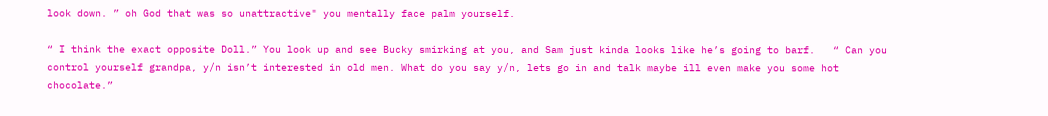look down. ” oh God that was so unattractive" you mentally face palm yourself.

“ I think the exact opposite Doll.” You look up and see Bucky smirking at you, and Sam just kinda looks like he’s going to barf.   “ Can you control yourself grandpa, y/n isn’t interested in old men. What do you say y/n, lets go in and talk maybe ill even make you some hot chocolate.”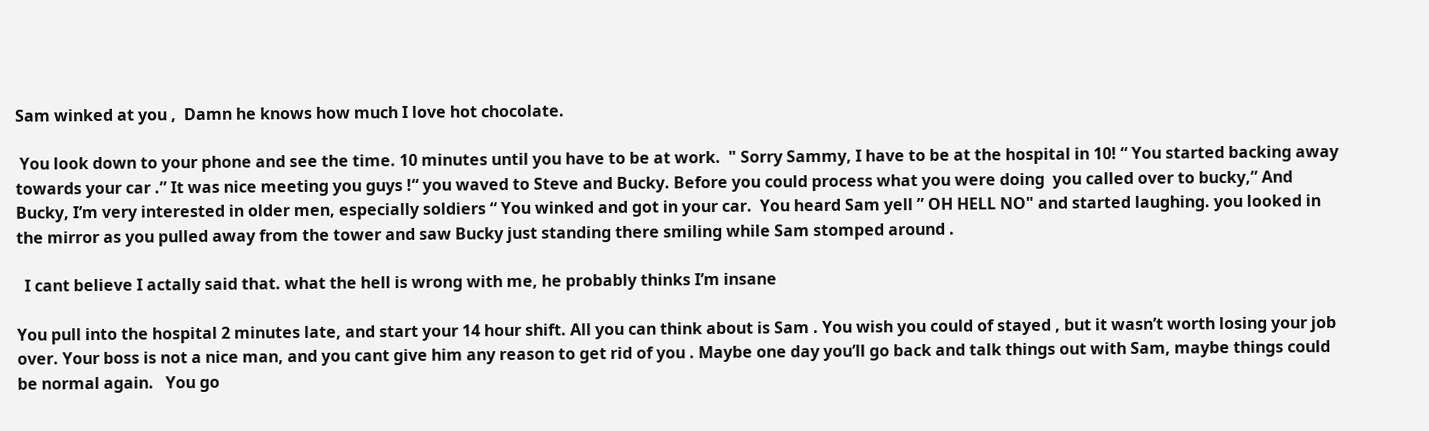Sam winked at you ,  Damn he knows how much I love hot chocolate.

 You look down to your phone and see the time. 10 minutes until you have to be at work.  " Sorry Sammy, I have to be at the hospital in 10! “ You started backing away towards your car .” It was nice meeting you guys !“ you waved to Steve and Bucky. Before you could process what you were doing  you called over to bucky,” And Bucky, I’m very interested in older men, especially soldiers “ You winked and got in your car.  You heard Sam yell ” OH HELL NO" and started laughing. you looked in the mirror as you pulled away from the tower and saw Bucky just standing there smiling while Sam stomped around .

  I cant believe I actally said that. what the hell is wrong with me, he probably thinks I’m insane

You pull into the hospital 2 minutes late, and start your 14 hour shift. All you can think about is Sam . You wish you could of stayed , but it wasn’t worth losing your job over. Your boss is not a nice man, and you cant give him any reason to get rid of you . Maybe one day you’ll go back and talk things out with Sam, maybe things could be normal again.   You go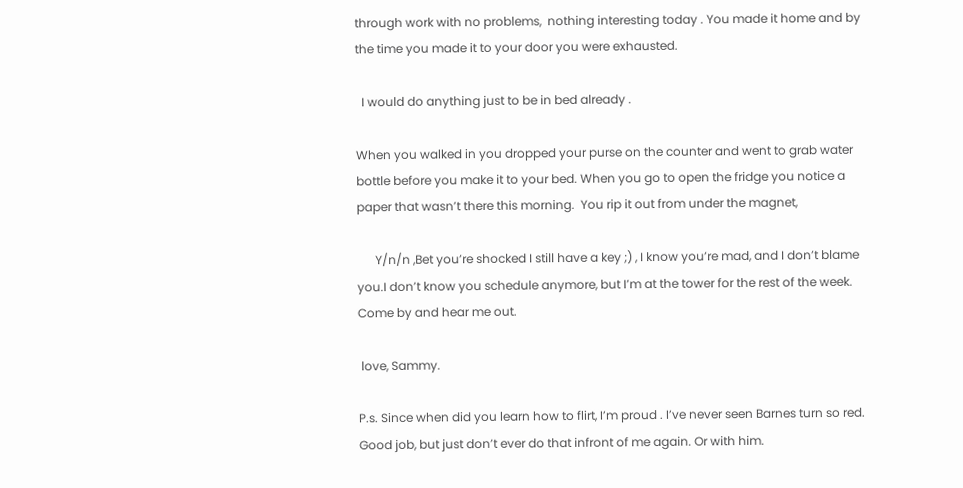through work with no problems,  nothing interesting today . You made it home and by the time you made it to your door you were exhausted.

  I would do anything just to be in bed already .

When you walked in you dropped your purse on the counter and went to grab water bottle before you make it to your bed. When you go to open the fridge you notice a paper that wasn’t there this morning.  You rip it out from under the magnet,

      Y/n/n ,Bet you’re shocked I still have a key ;) , I know you’re mad, and I don’t blame you.I don’t know you schedule anymore, but I’m at the tower for the rest of the week. Come by and hear me out.

 love, Sammy.

P.s. Since when did you learn how to flirt, I’m proud . I’ve never seen Barnes turn so red. Good job, but just don’t ever do that infront of me again. Or with him.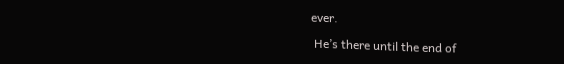ever.

 He’s there until the end of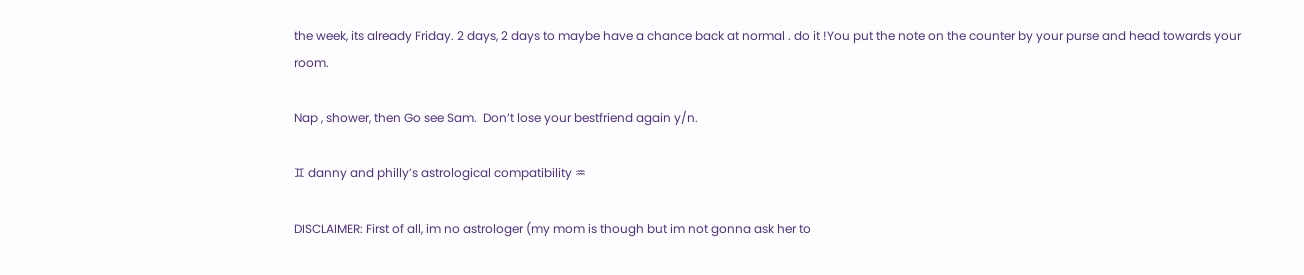the week, its already Friday. 2 days, 2 days to maybe have a chance back at normal . do it !You put the note on the counter by your purse and head towards your room.

Nap , shower, then Go see Sam.  Don’t lose your bestfriend again y/n.

♊ danny and philly’s astrological compatibility ♒

DISCLAIMER: First of all, im no astrologer (my mom is though but im not gonna ask her to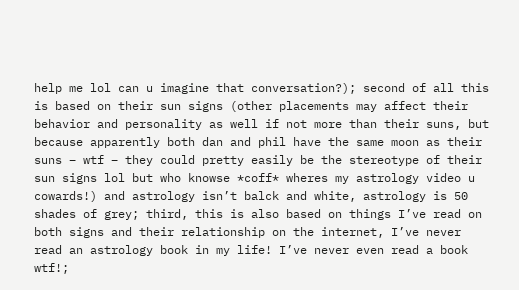help me lol can u imagine that conversation?); second of all this is based on their sun signs (other placements may affect their behavior and personality as well if not more than their suns, but because apparently both dan and phil have the same moon as their suns – wtf – they could pretty easily be the stereotype of their sun signs lol but who knowse *coff* wheres my astrology video u cowards!) and astrology isn’t balck and white, astrology is 50 shades of grey; third, this is also based on things I’ve read on both signs and their relationship on the internet, I’ve never read an astrology book in my life! I’ve never even read a book wtf!;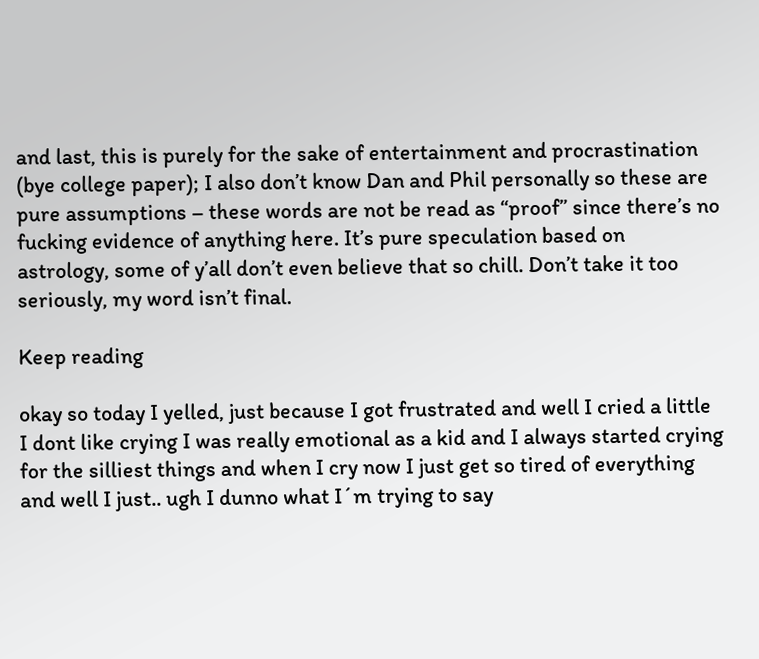and last, this is purely for the sake of entertainment and procrastination (bye college paper); I also don’t know Dan and Phil personally so these are pure assumptions – these words are not be read as “proof” since there’s no fucking evidence of anything here. It’s pure speculation based on astrology, some of y’all don’t even believe that so chill. Don’t take it too seriously, my word isn’t final.

Keep reading

okay so today I yelled, just because I got frustrated and well I cried a little I dont like crying I was really emotional as a kid and I always started crying for the silliest things and when I cry now I just get so tired of everything and well I just.. ugh I dunno what I´m trying to say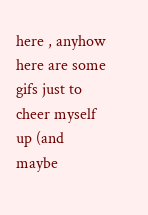here , anyhow here are some gifs just to cheer myself up (and maybe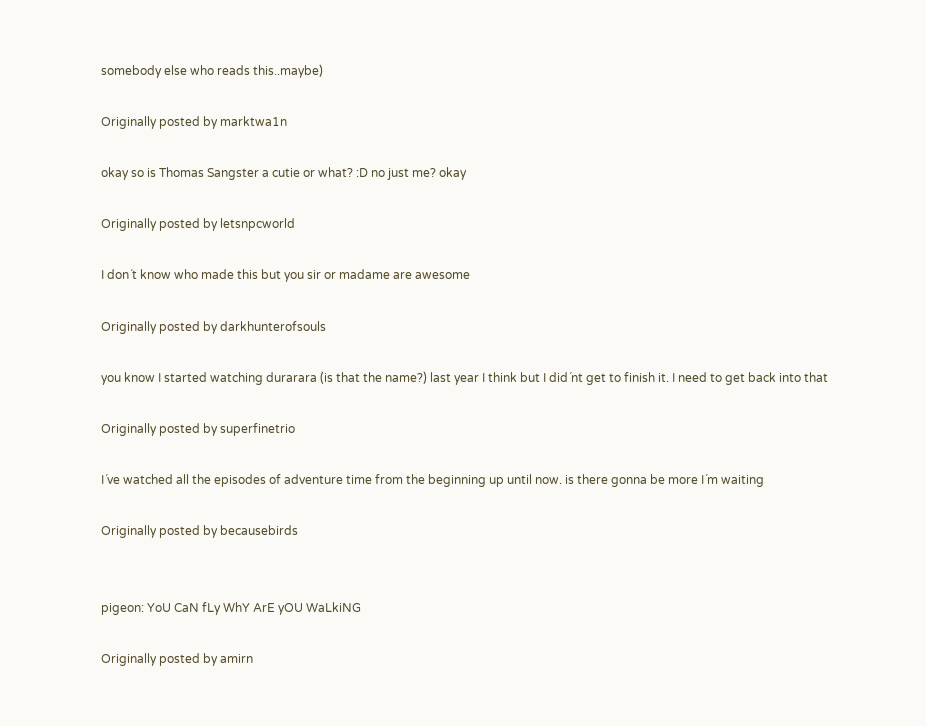somebody else who reads this..maybe)

Originally posted by marktwa1n

okay so is Thomas Sangster a cutie or what? :D no just me? okay

Originally posted by letsnpcworld

I don´t know who made this but you sir or madame are awesome

Originally posted by darkhunterofsouls

you know I started watching durarara (is that the name?) last year I think but I did´nt get to finish it. I need to get back into that

Originally posted by superfinetrio

I´ve watched all the episodes of adventure time from the beginning up until now. is there gonna be more I´m waiting

Originally posted by becausebirds


pigeon: YoU CaN fLy WhY ArE yOU WaLkiNG

Originally posted by amirn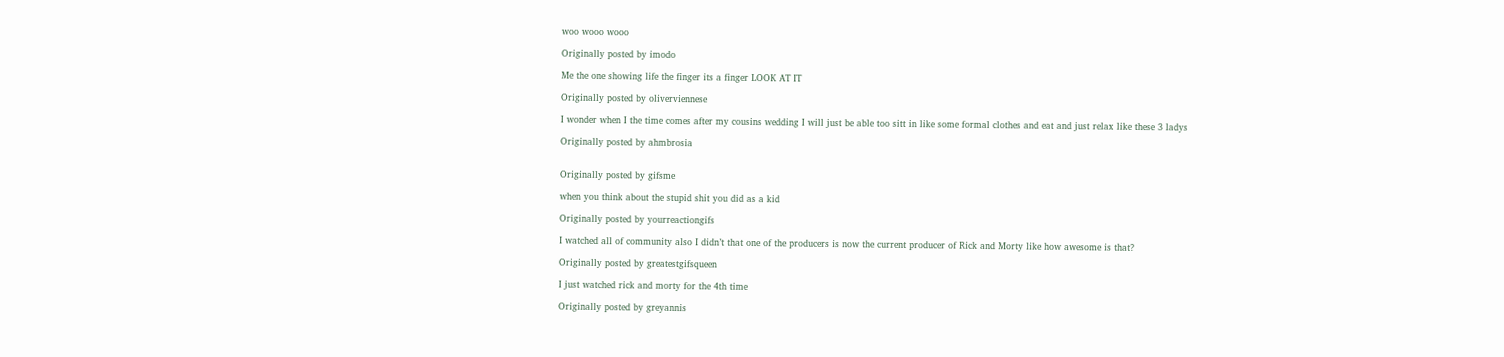woo wooo wooo

Originally posted by imodo

Me the one showing life the finger its a finger LOOK AT IT

Originally posted by oliverviennese

I wonder when I the time comes after my cousins wedding I will just be able too sitt in like some formal clothes and eat and just relax like these 3 ladys

Originally posted by ahmbrosia


Originally posted by gifsme

when you think about the stupid shit you did as a kid

Originally posted by yourreactiongifs

I watched all of community also I didn’t that one of the producers is now the current producer of Rick and Morty like how awesome is that?

Originally posted by greatestgifsqueen

I just watched rick and morty for the 4th time

Originally posted by greyannis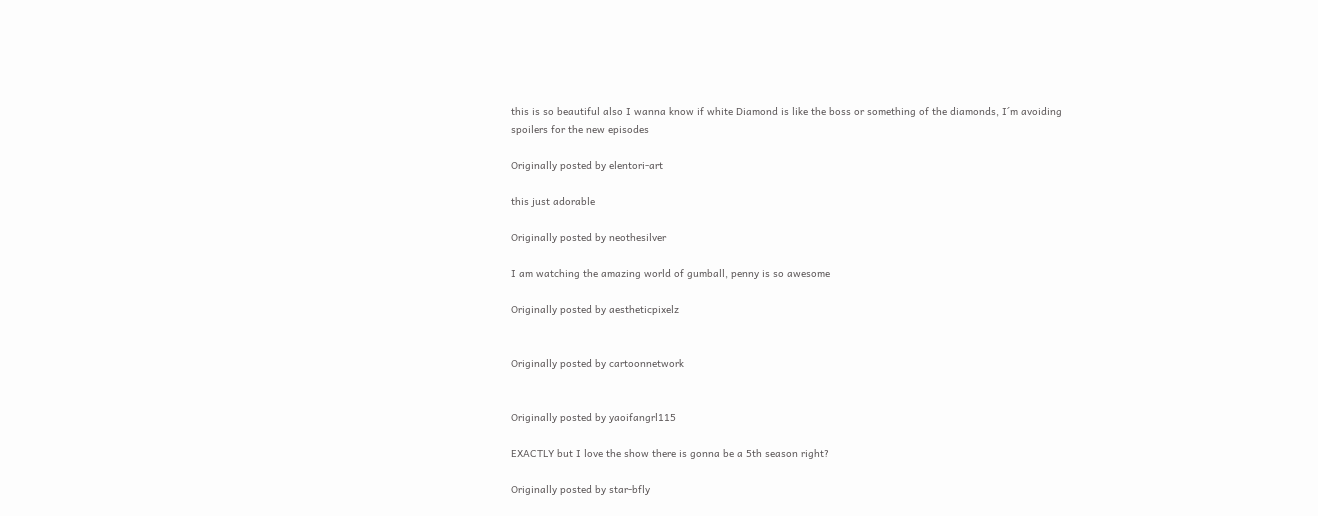this is so beautiful also I wanna know if white Diamond is like the boss or something of the diamonds, I´m avoiding spoilers for the new episodes

Originally posted by elentori-art

this just adorable

Originally posted by neothesilver

I am watching the amazing world of gumball, penny is so awesome

Originally posted by aestheticpixelz


Originally posted by cartoonnetwork


Originally posted by yaoifangrl115

EXACTLY but I love the show there is gonna be a 5th season right?

Originally posted by star-bfly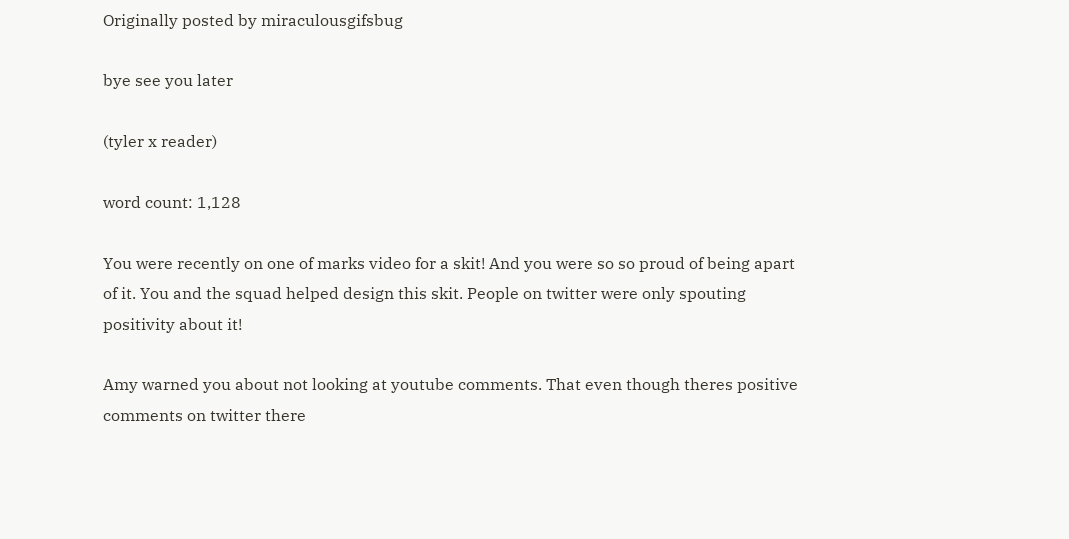Originally posted by miraculousgifsbug

bye see you later

(tyler x reader)

word count: 1,128

You were recently on one of marks video for a skit! And you were so so proud of being apart of it. You and the squad helped design this skit. People on twitter were only spouting positivity about it!

Amy warned you about not looking at youtube comments. That even though theres positive comments on twitter there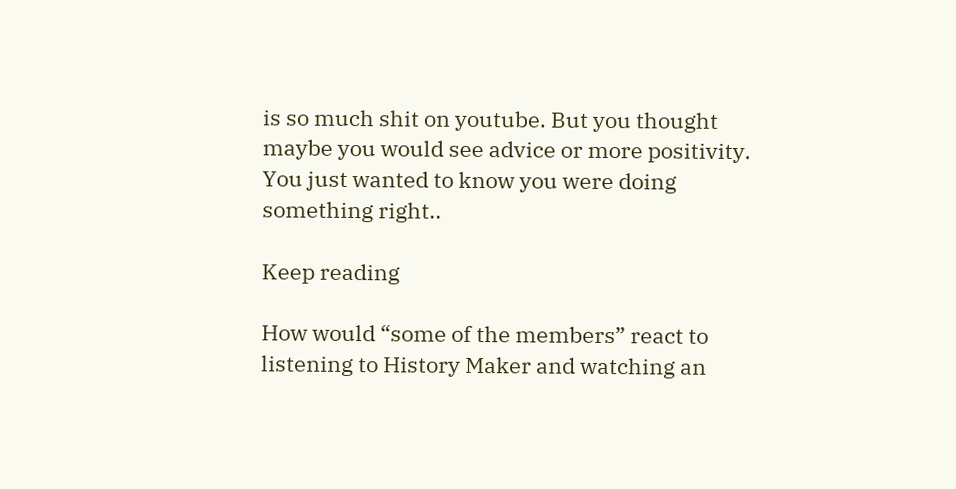is so much shit on youtube. But you thought maybe you would see advice or more positivity. You just wanted to know you were doing something right..

Keep reading

How would “some of the members” react to listening to History Maker and watching an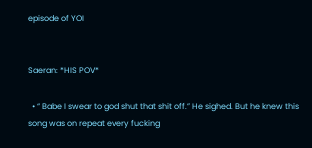episode of YOI


Saeran: *HIS POV*

  • “ Babe I swear to god shut that shit off.” He sighed. But he knew this song was on repeat every fucking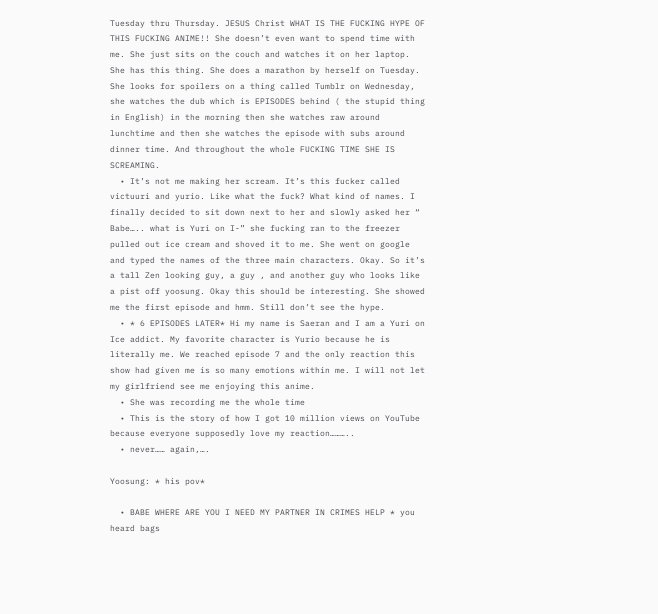Tuesday thru Thursday. JESUS Christ WHAT IS THE FUCKING HYPE OF THIS FUCKING ANIME!! She doesn’t even want to spend time with me. She just sits on the couch and watches it on her laptop. She has this thing. She does a marathon by herself on Tuesday. She looks for spoilers on a thing called Tumblr on Wednesday, she watches the dub which is EPISODES behind ( the stupid thing in English) in the morning then she watches raw around lunchtime and then she watches the episode with subs around dinner time. And throughout the whole FUCKING TIME SHE IS SCREAMING.
  • It’s not me making her scream. It’s this fucker called victuuri and yurio. Like what the fuck? What kind of names. I finally decided to sit down next to her and slowly asked her “ Babe….. what is Yuri on I-” she fucking ran to the freezer pulled out ice cream and shoved it to me. She went on google and typed the names of the three main characters. Okay. So it’s a tall Zen looking guy, a guy , and another guy who looks like a pist off yoosung. Okay this should be interesting. She showed me the first episode and hmm. Still don’t see the hype.
  • * 6 EPISODES LATER* Hi my name is Saeran and I am a Yuri on Ice addict. My favorite character is Yurio because he is literally me. We reached episode 7 and the only reaction this show had given me is so many emotions within me. I will not let my girlfriend see me enjoying this anime.
  • She was recording me the whole time
  • This is the story of how I got 10 million views on YouTube because everyone supposedly love my reaction………..
  • never…… again,….

Yoosung: * his pov*

  • BABE WHERE ARE YOU I NEED MY PARTNER IN CRIMES HELP * you heard bags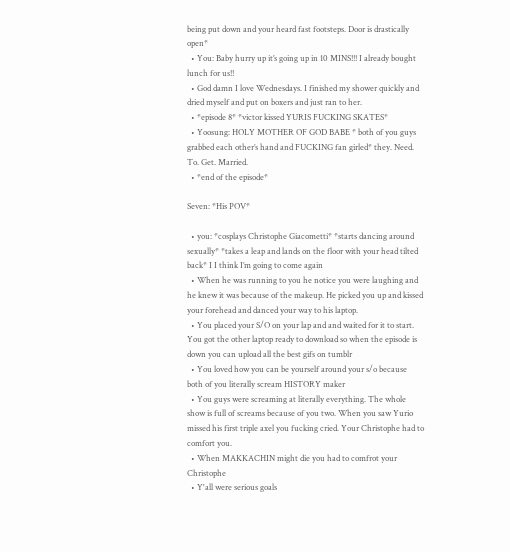being put down and your heard fast footsteps. Door is drastically open*
  • You: Baby hurry up it’s going up in 10 MINS!!! I already bought lunch for us!!
  • God damn I love Wednesdays. I finished my shower quickly and dried myself and put on boxers and just ran to her.
  • *episode 8* *victor kissed YURIS FUCKING SKATES*
  • Yoosung: HOLY MOTHER OF GOD BABE * both of you guys grabbed each other’s hand and FUCKING fan girled* they. Need. To. Get. Married.
  • *end of the episode*

Seven: *His POV*

  • you: *cosplays Christophe Giacometti* *starts dancing around sexually* *takes a leap and lands on the floor with your head tilted back* I I think I’m going to come again
  • When he was running to you he notice you were laughing and he knew it was because of the makeup. He picked you up and kissed your forehead and danced your way to his laptop.
  • You placed your S/O on your lap and and waited for it to start. You got the other laptop ready to download so when the episode is down you can upload all the best gifs on tumblr
  • You loved how you can be yourself around your s/o because both of you literally scream HISTORY maker
  • You guys were screaming at literally everything. The whole show is full of screams because of you two. When you saw Yurio missed his first triple axel you fucking cried. Your Christophe had to comfort you.
  • When MAKKACHIN might die you had to comfrot your Christophe
  • Y'all were serious goals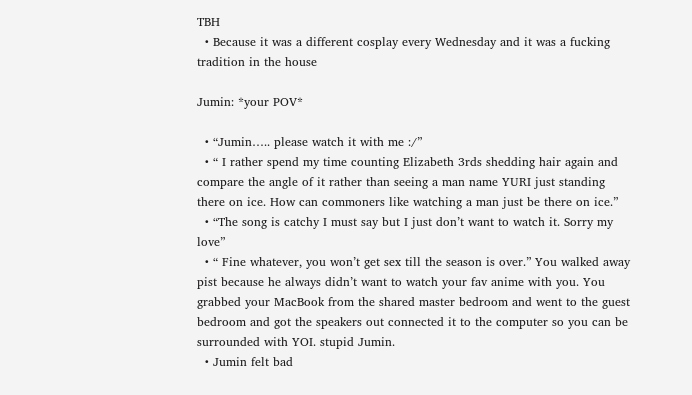TBH
  • Because it was a different cosplay every Wednesday and it was a fucking tradition in the house

Jumin: *your POV*

  • “Jumin….. please watch it with me :/”
  • “ I rather spend my time counting Elizabeth 3rds shedding hair again and compare the angle of it rather than seeing a man name YURI just standing there on ice. How can commoners like watching a man just be there on ice.”
  • “The song is catchy I must say but I just don’t want to watch it. Sorry my love”
  • “ Fine whatever, you won’t get sex till the season is over.” You walked away pist because he always didn’t want to watch your fav anime with you. You grabbed your MacBook from the shared master bedroom and went to the guest bedroom and got the speakers out connected it to the computer so you can be surrounded with YOI. stupid Jumin.
  • Jumin felt bad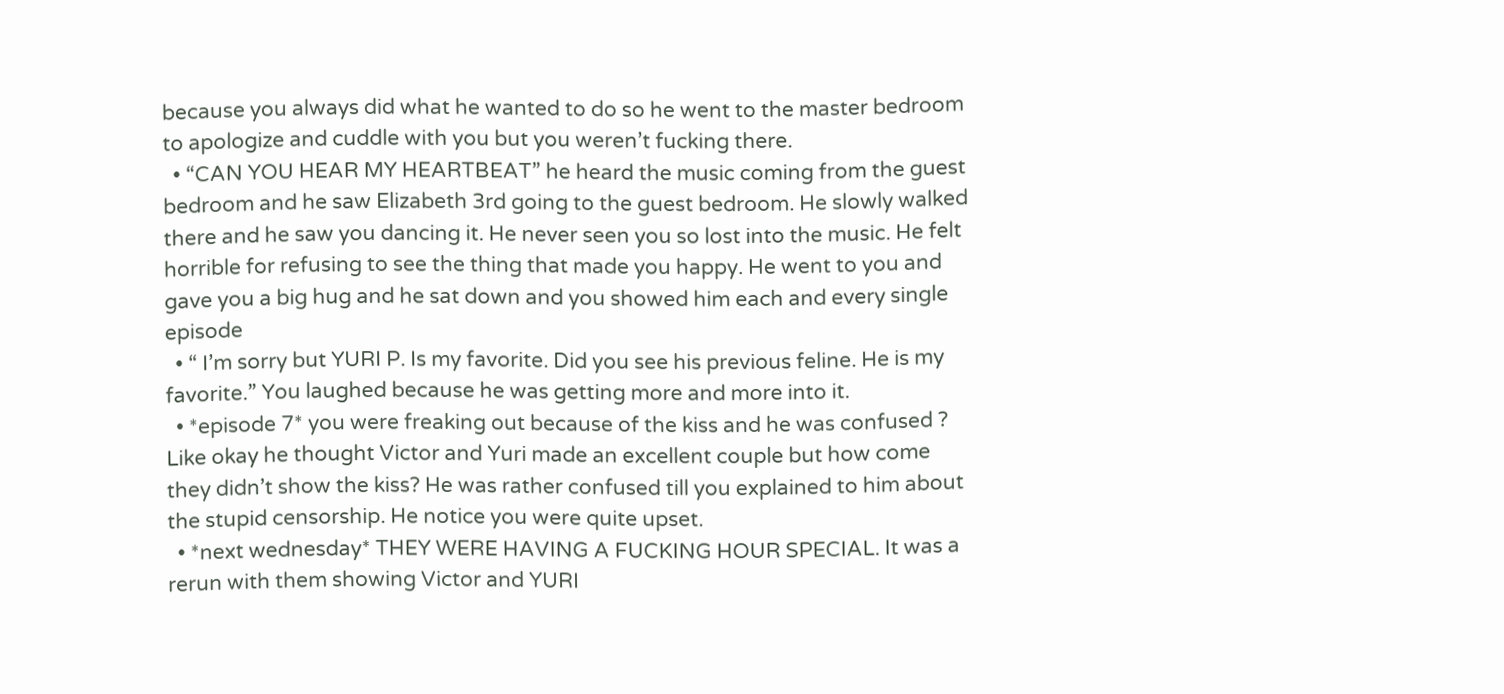because you always did what he wanted to do so he went to the master bedroom to apologize and cuddle with you but you weren’t fucking there.
  • “CAN YOU HEAR MY HEARTBEAT” he heard the music coming from the guest bedroom and he saw Elizabeth 3rd going to the guest bedroom. He slowly walked there and he saw you dancing it. He never seen you so lost into the music. He felt horrible for refusing to see the thing that made you happy. He went to you and gave you a big hug and he sat down and you showed him each and every single episode
  • “ I’m sorry but YURI P. Is my favorite. Did you see his previous feline. He is my favorite.” You laughed because he was getting more and more into it.
  • *episode 7* you were freaking out because of the kiss and he was confused ? Like okay he thought Victor and Yuri made an excellent couple but how come they didn’t show the kiss? He was rather confused till you explained to him about the stupid censorship. He notice you were quite upset.
  • *next wednesday* THEY WERE HAVING A FUCKING HOUR SPECIAL. It was a rerun with them showing Victor and YURI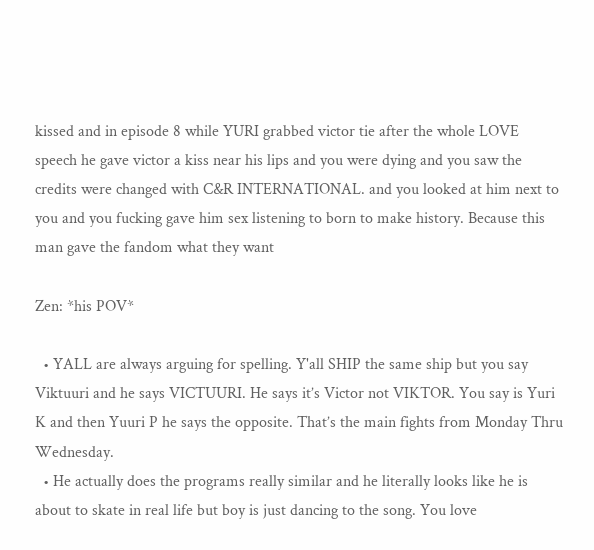kissed and in episode 8 while YURI grabbed victor tie after the whole LOVE speech he gave victor a kiss near his lips and you were dying and you saw the credits were changed with C&R INTERNATIONAL. and you looked at him next to you and you fucking gave him sex listening to born to make history. Because this man gave the fandom what they want

Zen: *his POV*

  • YALL are always arguing for spelling. Y'all SHIP the same ship but you say Viktuuri and he says VICTUURI. He says it’s Victor not VIKTOR. You say is Yuri K and then Yuuri P he says the opposite. That’s the main fights from Monday Thru Wednesday.
  • He actually does the programs really similar and he literally looks like he is about to skate in real life but boy is just dancing to the song. You love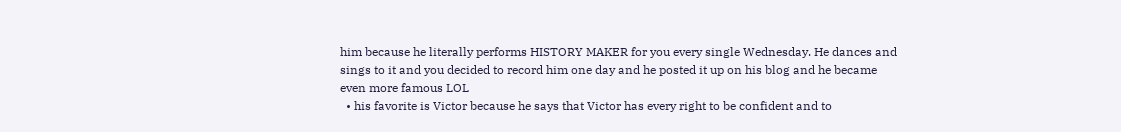him because he literally performs HISTORY MAKER for you every single Wednesday. He dances and sings to it and you decided to record him one day and he posted it up on his blog and he became even more famous LOL
  • his favorite is Victor because he says that Victor has every right to be confident and to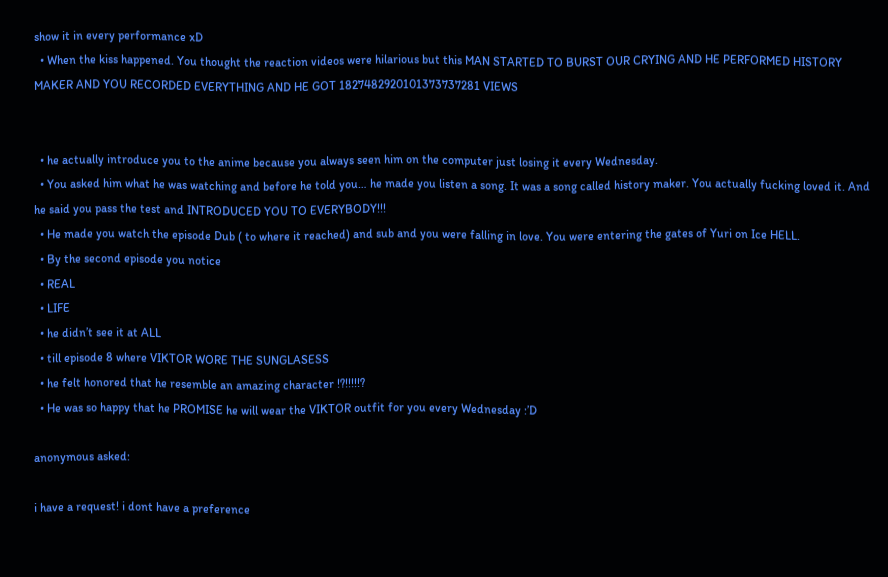show it in every performance xD
  • When the kiss happened. You thought the reaction videos were hilarious but this MAN STARTED TO BURST OUR CRYING AND HE PERFORMED HISTORY MAKER AND YOU RECORDED EVERYTHING AND HE GOT 1827482920101373737281 VIEWS


  • he actually introduce you to the anime because you always seen him on the computer just losing it every Wednesday.
  • You asked him what he was watching and before he told you… he made you listen a song. It was a song called history maker. You actually fucking loved it. And he said you pass the test and INTRODUCED YOU TO EVERYBODY!!!
  • He made you watch the episode Dub ( to where it reached) and sub and you were falling in love. You were entering the gates of Yuri on Ice HELL.
  • By the second episode you notice
  • REAL
  • LIFE
  • he didn’t see it at ALL
  • till episode 8 where VIKTOR WORE THE SUNGLASESS
  • he felt honored that he resemble an amazing character !?!!!!!?
  • He was so happy that he PROMISE he will wear the VIKTOR outfit for you every Wednesday :’D

anonymous asked:

i have a request! i dont have a preference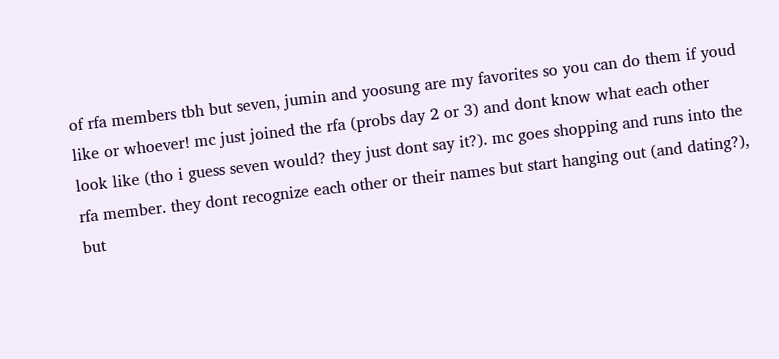of rfa members tbh but seven, jumin and yoosung are my favorites so you can do them if youd like or whoever! mc just joined the rfa (probs day 2 or 3) and dont know what each other look like (tho i guess seven would? they just dont say it?). mc goes shopping and runs into the rfa member. they dont recognize each other or their names but start hanging out (and dating?), but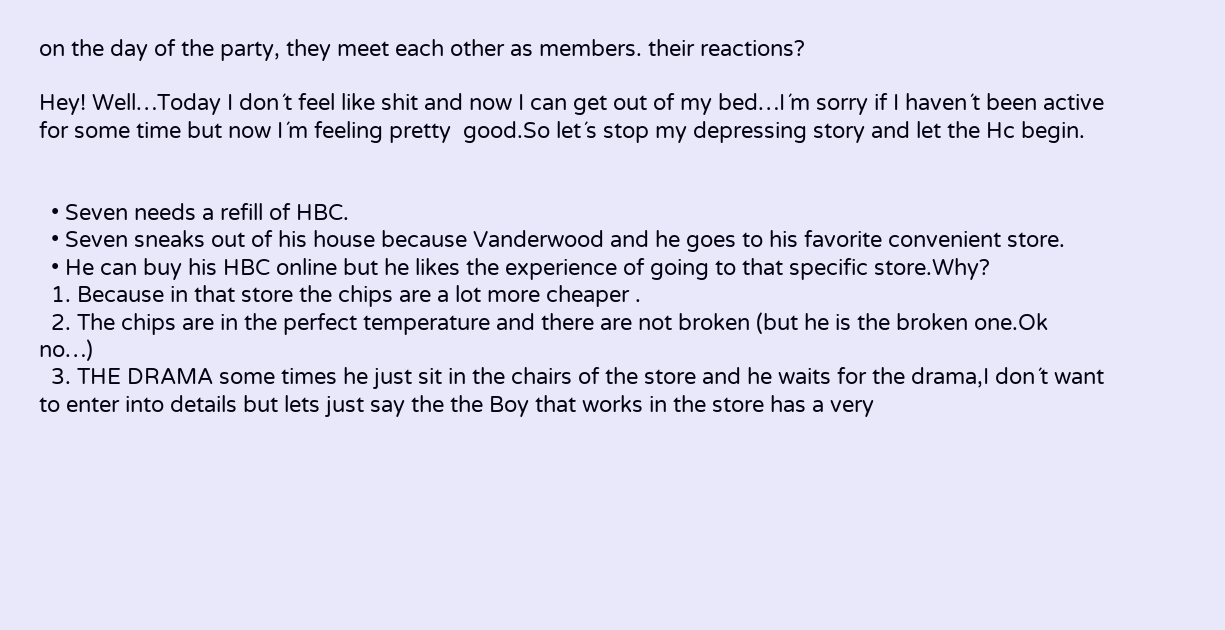on the day of the party, they meet each other as members. their reactions?

Hey! Well…Today I don´t feel like shit and now I can get out of my bed…I´m sorry if I haven´t been active for some time but now I´m feeling pretty  good.So let´s stop my depressing story and let the Hc begin.


  • Seven needs a refill of HBC.
  • Seven sneaks out of his house because Vanderwood and he goes to his favorite convenient store.
  • He can buy his HBC online but he likes the experience of going to that specific store.Why?
  1. Because in that store the chips are a lot more cheaper .
  2. The chips are in the perfect temperature and there are not broken (but he is the broken one.Ok no…)
  3. THE DRAMA some times he just sit in the chairs of the store and he waits for the drama,I don´t want to enter into details but lets just say the the Boy that works in the store has a very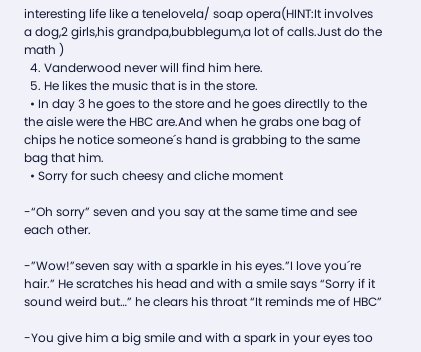interesting life like a tenelovela/ soap opera(HINT:It involves a dog,2 girls,his grandpa,bubblegum,a lot of calls.Just do the math )
  4. Vanderwood never will find him here.
  5. He likes the music that is in the store.
  • In day 3 he goes to the store and he goes directlly to the the aisle were the HBC are.And when he grabs one bag of chips he notice someone´s hand is grabbing to the same bag that him.
  • Sorry for such cheesy and cliche moment

-“Oh sorry” seven and you say at the same time and see each other.

-”Wow!”seven say with a sparkle in his eyes.”I love you´re hair.” He scratches his head and with a smile says “Sorry if it sound weird but…” he clears his throat “It reminds me of HBC”

-You give him a big smile and with a spark in your eyes too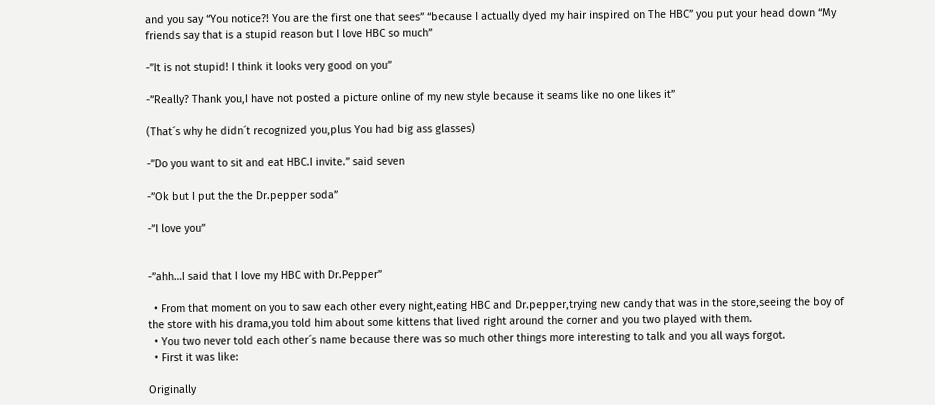and you say “You notice?! You are the first one that sees” “because I actually dyed my hair inspired on The HBC” you put your head down “My friends say that is a stupid reason but I love HBC so much”

-”It is not stupid! I think it looks very good on you”

-”Really? Thank you,I have not posted a picture online of my new style because it seams like no one likes it”

(That´s why he didn´t recognized you,plus You had big ass glasses)

-”Do you want to sit and eat HBC.I invite.” said seven

-”Ok but I put the the Dr.pepper soda”

-”I love you”


-”ahh…I said that I love my HBC with Dr.Pepper”

  • From that moment on you to saw each other every night,eating HBC and Dr.pepper,trying new candy that was in the store,seeing the boy of the store with his drama,you told him about some kittens that lived right around the corner and you two played with them.
  • You two never told each other´s name because there was so much other things more interesting to talk and you all ways forgot.
  • First it was like:

Originally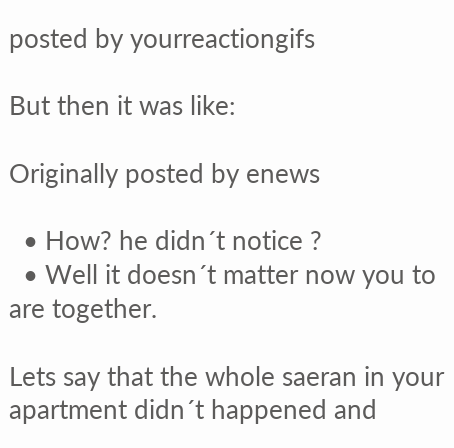posted by yourreactiongifs

But then it was like:

Originally posted by enews

  • How? he didn´t notice ?
  • Well it doesn´t matter now you to are together.

Lets say that the whole saeran in your apartment didn´t happened and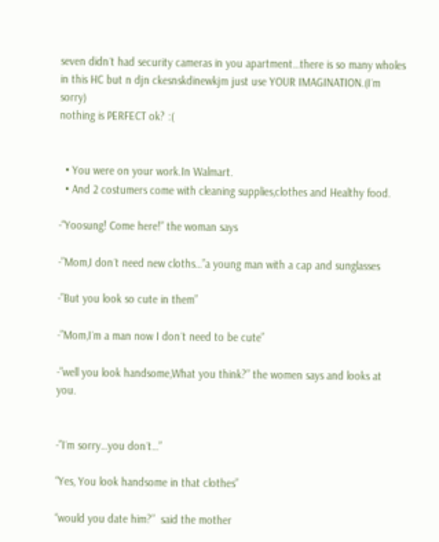seven didn´t had security cameras in you apartment…there is so many wholes in this HC but n djn ckesnskdinewkjm just use YOUR IMAGINATION.(I´m sorry)
nothing is PERFECT ok? :(


  • You were on your work.In Walmart.
  • And 2 costumers come with cleaning supplies,clothes and Healthy food.

-“Yoosung! Come here!” the woman says

-”Mom,I don´t need new cloths…”a young man with a cap and sunglasses

-”But you look so cute in them”

-”Mom,I´m a man now I don´t need to be cute”

-”well you look handsome,What you think?” the women says and looks at you.


-”I´m sorry…you don´t…”

“Yes, You look handsome in that clothes”

“would you date him?”  said the mother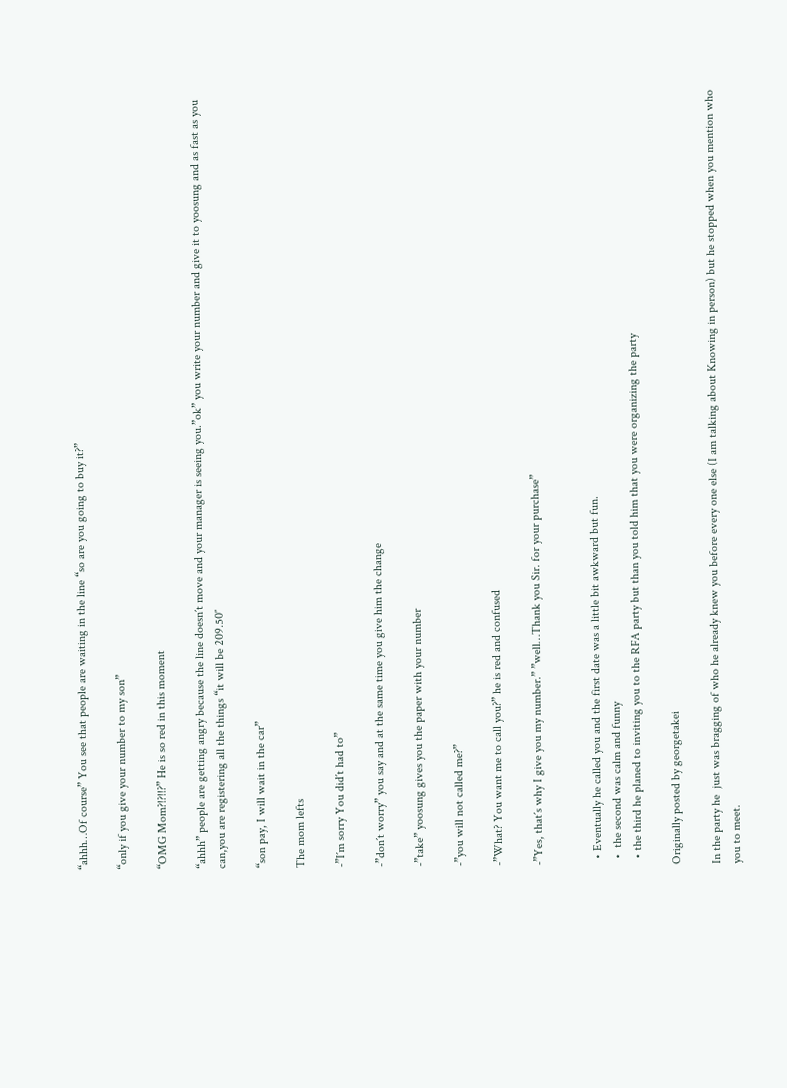“ahhh…Of course” You see that people are waiting in the line “so are you going to buy it?”

“only if you give your number to my son”

“OMG Mom?!?!!?” He is so red in this moment

“ahhh” people are getting angry because the line doesn´t move and your manager is seeing you.”ok” you write your number and give it to yoosung and as fast as you can,you are registering all the things “it will be 209.50″

“son pay, I will wait in the car”

The mom lefts

-”I´m sorry You did´t had to”

-”don´t worry” you say and at the same time you give him the change

-”take” yoosung gives you the paper with your number

-”you will not called me?”

-”What? You want me to call you?” he is red and confused

-”Yes, that´s why I give you my number.” ”well…Thank you Sir. for your purchase”


  • Eventually he called you and the first date was a little bit awkward but fun.
  •  the second was calm and funny
  • the third he planed to inviting you to the RFA party but than you told him that you were organizing the party

Originally posted by georgetakei

In the party he  just was bragging of who he already knew you before every one else (I am talking about Knowing in person) but he stopped when you mention who you to meet.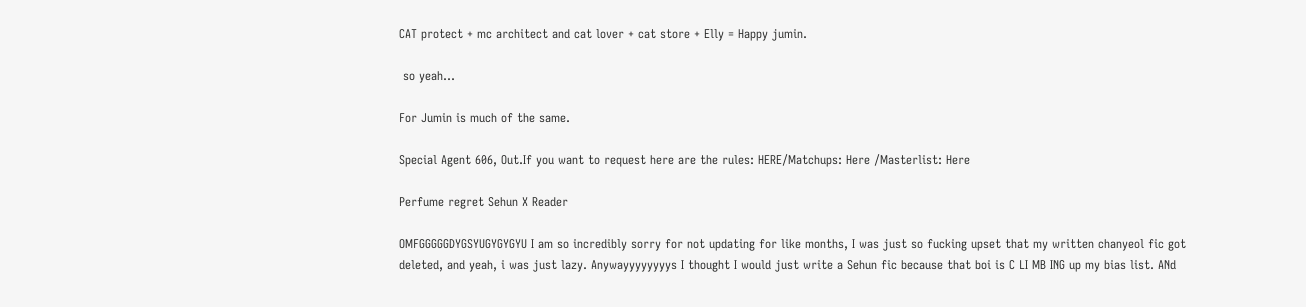CAT protect + mc architect and cat lover + cat store + Elly = Happy jumin.

 so yeah…

For Jumin is much of the same.

Special Agent 606, Out.If you want to request here are the rules: HERE/Matchups: Here /Masterlist: Here

Perfume regret Sehun X Reader

OMFGGGGGDYGSYUGYGYGYU I am so incredibly sorry for not updating for like months, I was just so fucking upset that my written chanyeol fic got deleted, and yeah, i was just lazy. Anywayyyyyyyys I thought I would just write a Sehun fic because that boi is C LI MB ING up my bias list. ANd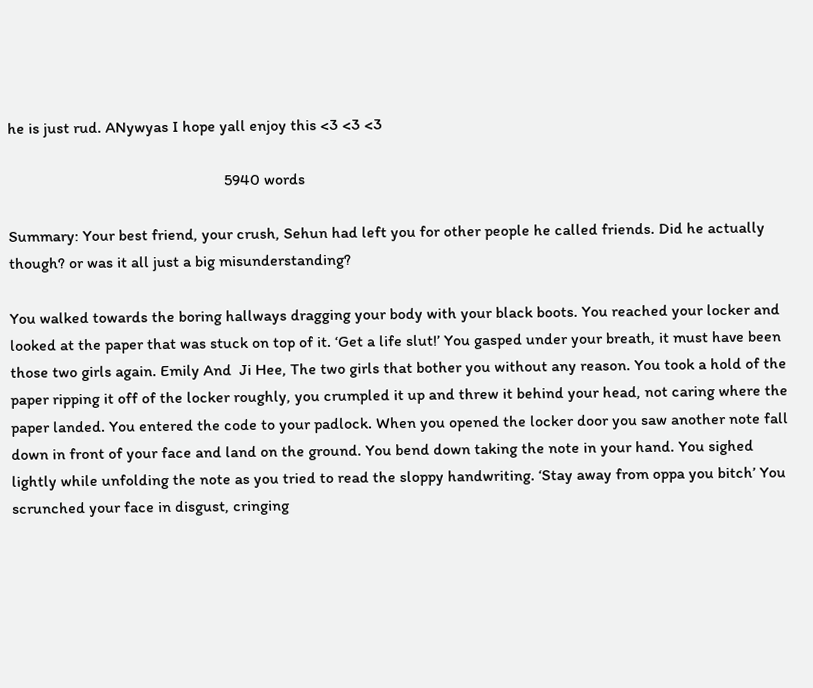he is just rud. ANywyas I hope yall enjoy this <3 <3 <3

                                                      5940 words

Summary: Your best friend, your crush, Sehun had left you for other people he called friends. Did he actually though? or was it all just a big misunderstanding?

You walked towards the boring hallways dragging your body with your black boots. You reached your locker and looked at the paper that was stuck on top of it. ‘Get a life slut!’ You gasped under your breath, it must have been those two girls again. Emily And  Ji Hee, The two girls that bother you without any reason. You took a hold of the paper ripping it off of the locker roughly, you crumpled it up and threw it behind your head, not caring where the paper landed. You entered the code to your padlock. When you opened the locker door you saw another note fall down in front of your face and land on the ground. You bend down taking the note in your hand. You sighed lightly while unfolding the note as you tried to read the sloppy handwriting. ‘Stay away from oppa you bitch’ You scrunched your face in disgust, cringing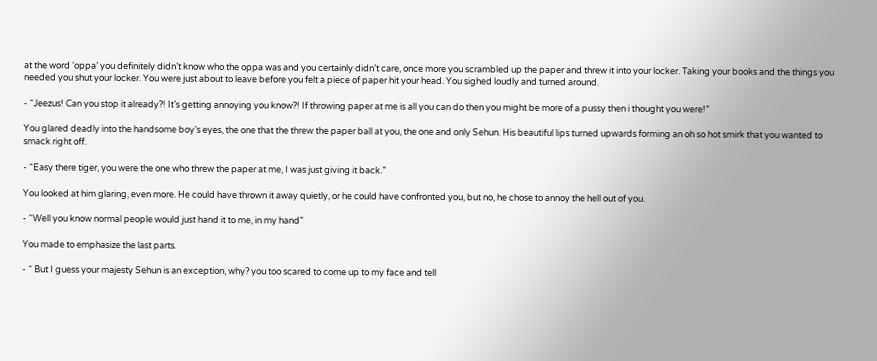at the word ‘oppa’ you definitely didn’t know who the oppa was and you certainly didn’t care, once more you scrambled up the paper and threw it into your locker. Taking your books and the things you needed you shut your locker. You were just about to leave before you felt a piece of paper hit your head. You sighed loudly and turned around.

- “Jeezus! Can you stop it already?! It’s getting annoying you know?! If throwing paper at me is all you can do then you might be more of a pussy then i thought you were!”

You glared deadly into the handsome boy’s eyes, the one that the threw the paper ball at you, the one and only Sehun. His beautiful lips turned upwards forming an oh so hot smirk that you wanted to smack right off.

- “Easy there tiger, you were the one who threw the paper at me, I was just giving it back.”

You looked at him glaring, even more. He could have thrown it away quietly, or he could have confronted you, but no, he chose to annoy the hell out of you.

- “Well you know normal people would just hand it to me, in my hand”

You made to emphasize the last parts.

- “ But I guess your majesty Sehun is an exception, why? you too scared to come up to my face and tell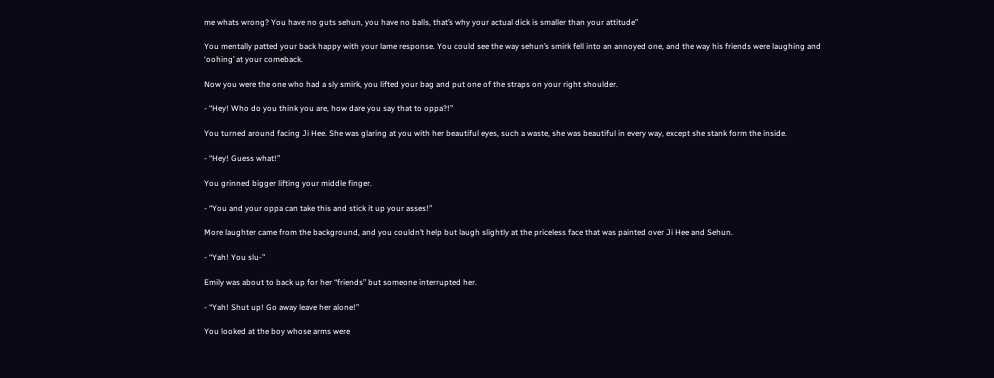me whats wrong? You have no guts sehun, you have no balls, that’s why your actual dick is smaller than your attitude”

You mentally patted your back happy with your lame response. You could see the way sehun’s smirk fell into an annoyed one, and the way his friends were laughing and ‘oohing’ at your comeback.

Now you were the one who had a sly smirk, you lifted your bag and put one of the straps on your right shoulder.

- “Hey! Who do you think you are, how dare you say that to oppa?!”

You turned around facing Ji Hee. She was glaring at you with her beautiful eyes, such a waste, she was beautiful in every way, except she stank form the inside.

- “Hey! Guess what!”

You grinned bigger lifting your middle finger.

- “You and your oppa can take this and stick it up your asses!”

More laughter came from the background, and you couldn’t help but laugh slightly at the priceless face that was painted over Ji Hee and Sehun.

- “Yah! You slu-”

Emily was about to back up for her “friends” but someone interrupted her.

- “Yah! Shut up! Go away leave her alone!”

You looked at the boy whose arms were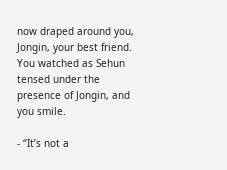now draped around you, Jongin, your best friend. You watched as Sehun tensed under the presence of Jongin, and you smile.

- “It’s not a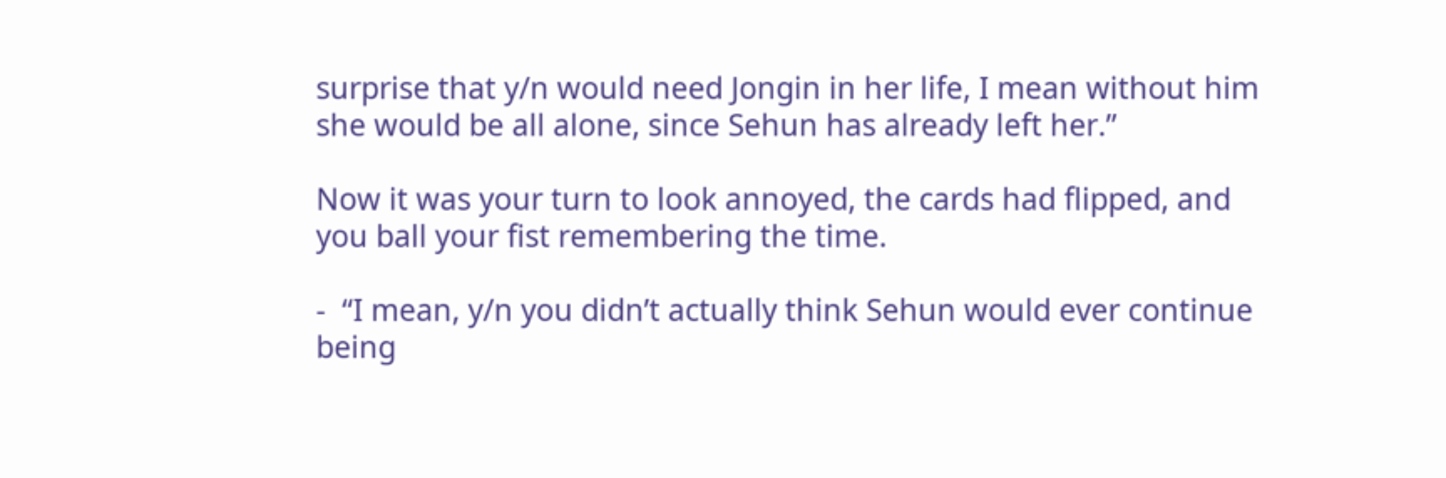surprise that y/n would need Jongin in her life, I mean without him she would be all alone, since Sehun has already left her.”

Now it was your turn to look annoyed, the cards had flipped, and you ball your fist remembering the time.

-  “I mean, y/n you didn’t actually think Sehun would ever continue being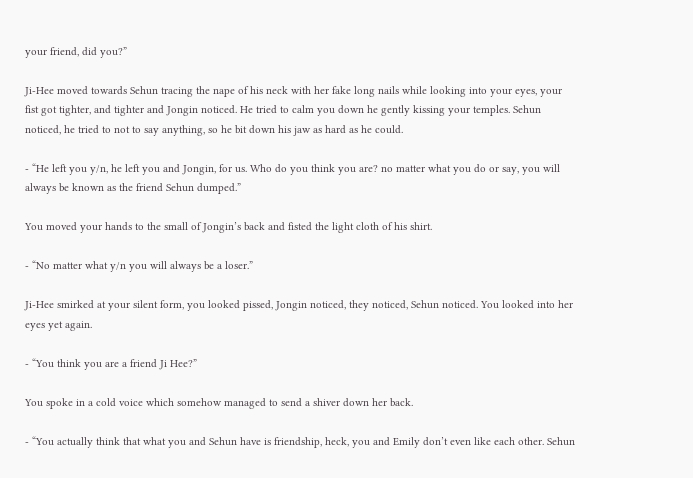your friend, did you?”

Ji-Hee moved towards Sehun tracing the nape of his neck with her fake long nails while looking into your eyes, your fist got tighter, and tighter and Jongin noticed. He tried to calm you down he gently kissing your temples. Sehun noticed, he tried to not to say anything, so he bit down his jaw as hard as he could.

- “He left you y/n, he left you and Jongin, for us. Who do you think you are? no matter what you do or say, you will always be known as the friend Sehun dumped.”

You moved your hands to the small of Jongin’s back and fisted the light cloth of his shirt.

- “No matter what y/n you will always be a loser.”

Ji-Hee smirked at your silent form, you looked pissed, Jongin noticed, they noticed, Sehun noticed. You looked into her eyes yet again.

- “You think you are a friend Ji Hee?”

You spoke in a cold voice which somehow managed to send a shiver down her back.

- “You actually think that what you and Sehun have is friendship, heck, you and Emily don’t even like each other. Sehun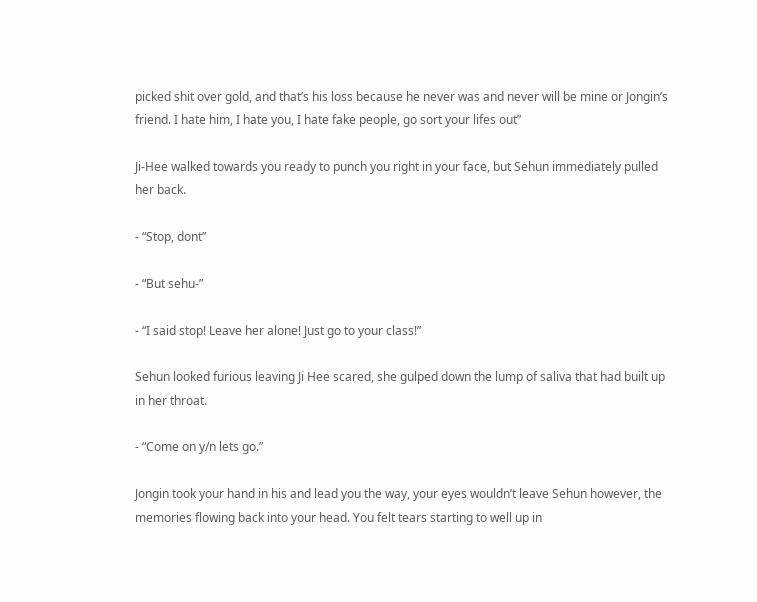picked shit over gold, and that’s his loss because he never was and never will be mine or Jongin’s friend. I hate him, I hate you, I hate fake people, go sort your lifes out”

Ji-Hee walked towards you ready to punch you right in your face, but Sehun immediately pulled her back.

- “Stop, dont”

- “But sehu-”

- “I said stop! Leave her alone! Just go to your class!”

Sehun looked furious leaving Ji Hee scared, she gulped down the lump of saliva that had built up in her throat.

- “Come on y/n lets go.”

Jongin took your hand in his and lead you the way, your eyes wouldn’t leave Sehun however, the memories flowing back into your head. You felt tears starting to well up in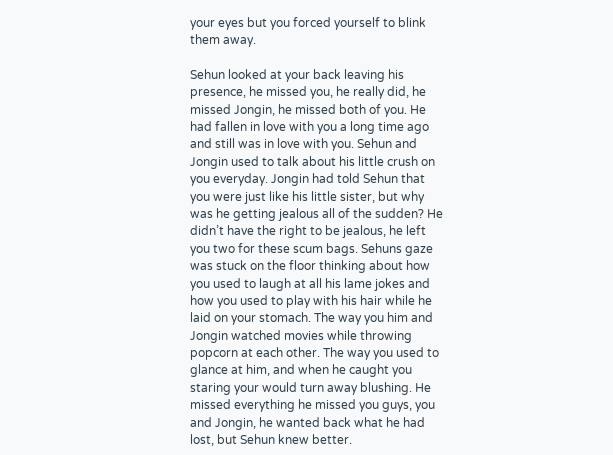your eyes but you forced yourself to blink them away.

Sehun looked at your back leaving his presence, he missed you, he really did, he missed Jongin, he missed both of you. He had fallen in love with you a long time ago and still was in love with you. Sehun and Jongin used to talk about his little crush on you everyday. Jongin had told Sehun that you were just like his little sister, but why was he getting jealous all of the sudden? He didn’t have the right to be jealous, he left you two for these scum bags. Sehuns gaze was stuck on the floor thinking about how you used to laugh at all his lame jokes and how you used to play with his hair while he laid on your stomach. The way you him and Jongin watched movies while throwing popcorn at each other. The way you used to glance at him, and when he caught you staring your would turn away blushing. He missed everything he missed you guys, you and Jongin, he wanted back what he had lost, but Sehun knew better.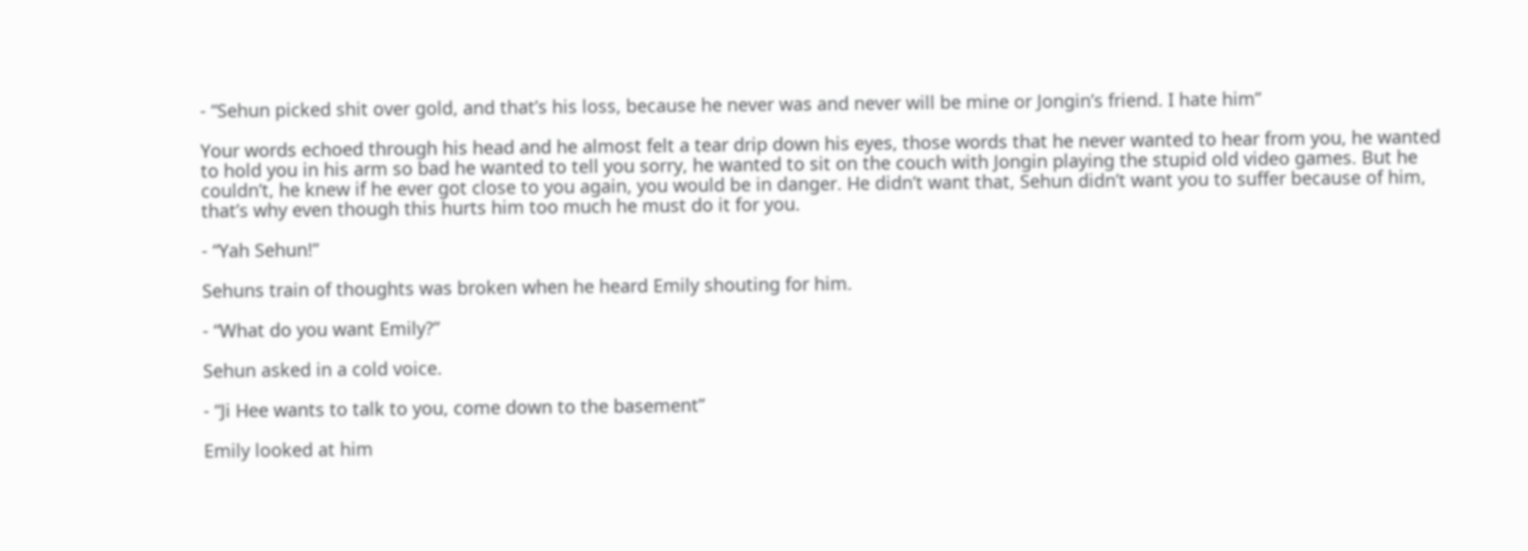- “Sehun picked shit over gold, and that’s his loss, because he never was and never will be mine or Jongin’s friend. I hate him”

Your words echoed through his head and he almost felt a tear drip down his eyes, those words that he never wanted to hear from you, he wanted to hold you in his arm so bad he wanted to tell you sorry, he wanted to sit on the couch with Jongin playing the stupid old video games. But he couldn’t, he knew if he ever got close to you again, you would be in danger. He didn’t want that, Sehun didn’t want you to suffer because of him, that’s why even though this hurts him too much he must do it for you.

- “Yah Sehun!”

Sehuns train of thoughts was broken when he heard Emily shouting for him.

- “What do you want Emily?”

Sehun asked in a cold voice.

- “Ji Hee wants to talk to you, come down to the basement”

Emily looked at him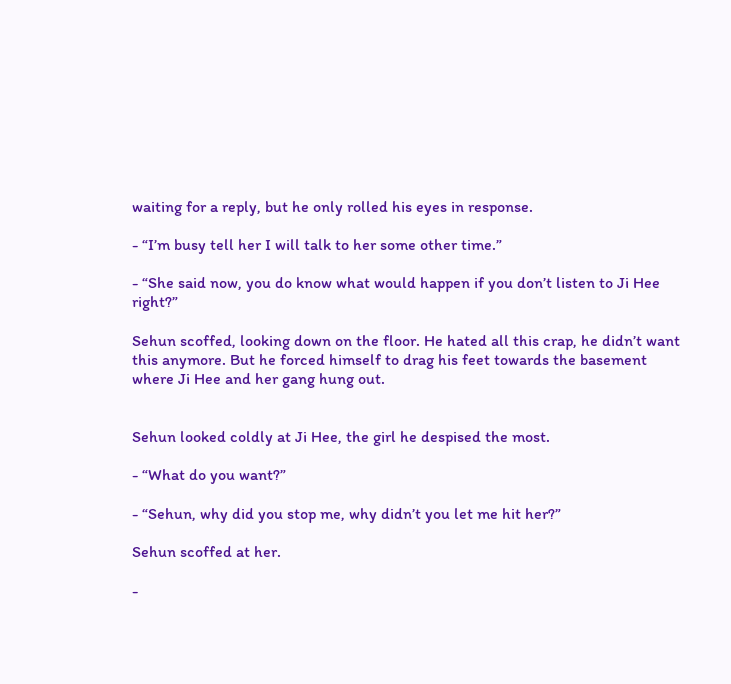waiting for a reply, but he only rolled his eyes in response.

- “I’m busy tell her I will talk to her some other time.”

- “She said now, you do know what would happen if you don’t listen to Ji Hee right?”

Sehun scoffed, looking down on the floor. He hated all this crap, he didn’t want this anymore. But he forced himself to drag his feet towards the basement where Ji Hee and her gang hung out.


Sehun looked coldly at Ji Hee, the girl he despised the most.

- “What do you want?”

- “Sehun, why did you stop me, why didn’t you let me hit her?”

Sehun scoffed at her.

-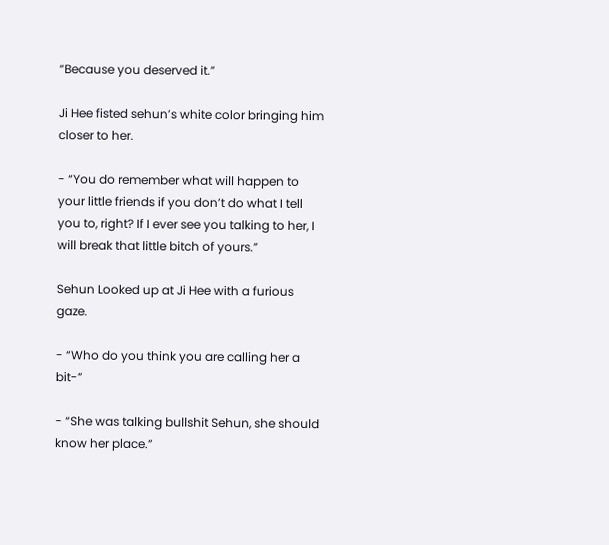“Because you deserved it.”

Ji Hee fisted sehun’s white color bringing him closer to her.

- “You do remember what will happen to your little friends if you don’t do what I tell you to, right? If I ever see you talking to her, I will break that little bitch of yours.”

Sehun Looked up at Ji Hee with a furious gaze.

- “Who do you think you are calling her a bit-”

- “She was talking bullshit Sehun, she should know her place.”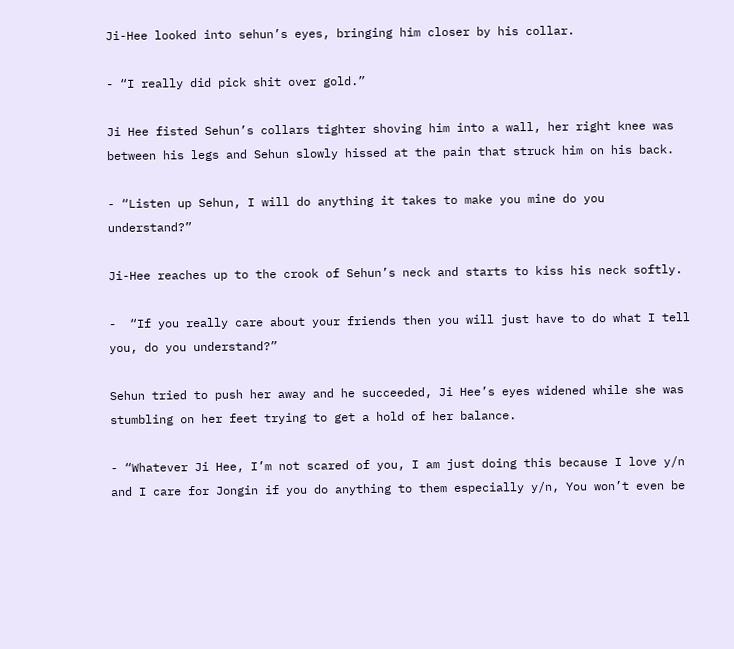Ji-Hee looked into sehun’s eyes, bringing him closer by his collar.

- “I really did pick shit over gold.”

Ji Hee fisted Sehun’s collars tighter shoving him into a wall, her right knee was between his legs and Sehun slowly hissed at the pain that struck him on his back.

- “Listen up Sehun, I will do anything it takes to make you mine do you understand?”

Ji-Hee reaches up to the crook of Sehun’s neck and starts to kiss his neck softly.

-  “If you really care about your friends then you will just have to do what I tell you, do you understand?”

Sehun tried to push her away and he succeeded, Ji Hee’s eyes widened while she was stumbling on her feet trying to get a hold of her balance.

- “Whatever Ji Hee, I’m not scared of you, I am just doing this because I love y/n and I care for Jongin if you do anything to them especially y/n, You won’t even be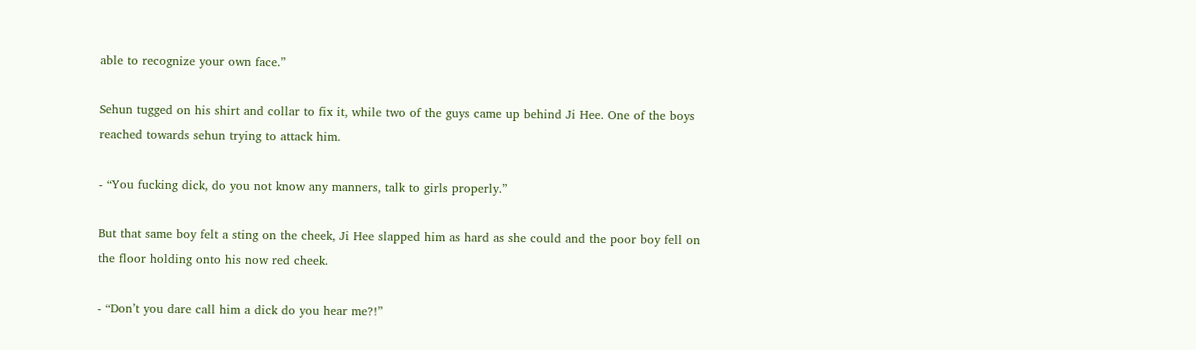able to recognize your own face.”

Sehun tugged on his shirt and collar to fix it, while two of the guys came up behind Ji Hee. One of the boys reached towards sehun trying to attack him.

- “You fucking dick, do you not know any manners, talk to girls properly.”

But that same boy felt a sting on the cheek, Ji Hee slapped him as hard as she could and the poor boy fell on the floor holding onto his now red cheek.

- “Don’t you dare call him a dick do you hear me?!”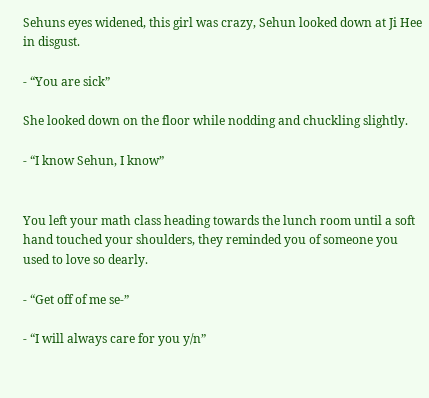Sehuns eyes widened, this girl was crazy, Sehun looked down at Ji Hee in disgust.

- “You are sick”

She looked down on the floor while nodding and chuckling slightly.

- “I know Sehun, I know”


You left your math class heading towards the lunch room until a soft hand touched your shoulders, they reminded you of someone you used to love so dearly.

- “Get off of me se-”

- “I will always care for you y/n”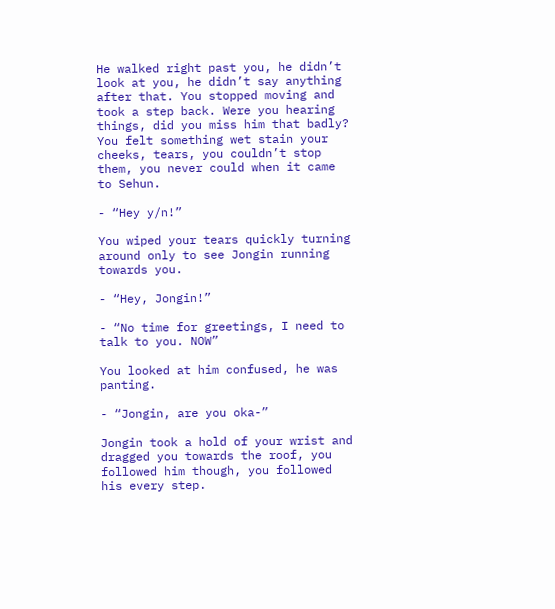He walked right past you, he didn’t look at you, he didn’t say anything after that. You stopped moving and took a step back. Were you hearing things, did you miss him that badly? You felt something wet stain your cheeks, tears, you couldn’t stop them, you never could when it came to Sehun.

- “Hey y/n!”

You wiped your tears quickly turning around only to see Jongin running towards you.

- “Hey, Jongin!”

- “No time for greetings, I need to talk to you. NOW”

You looked at him confused, he was panting.

- “Jongin, are you oka-”

Jongin took a hold of your wrist and dragged you towards the roof, you followed him though, you followed his every step.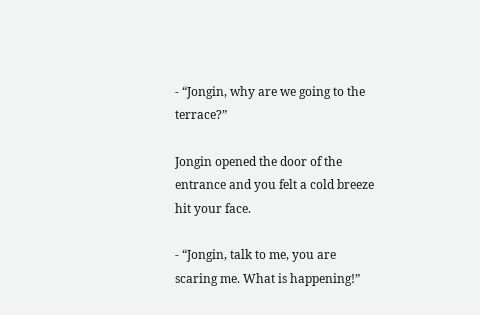- “Jongin, why are we going to the terrace?”

Jongin opened the door of the entrance and you felt a cold breeze hit your face.

- “Jongin, talk to me, you are scaring me. What is happening!”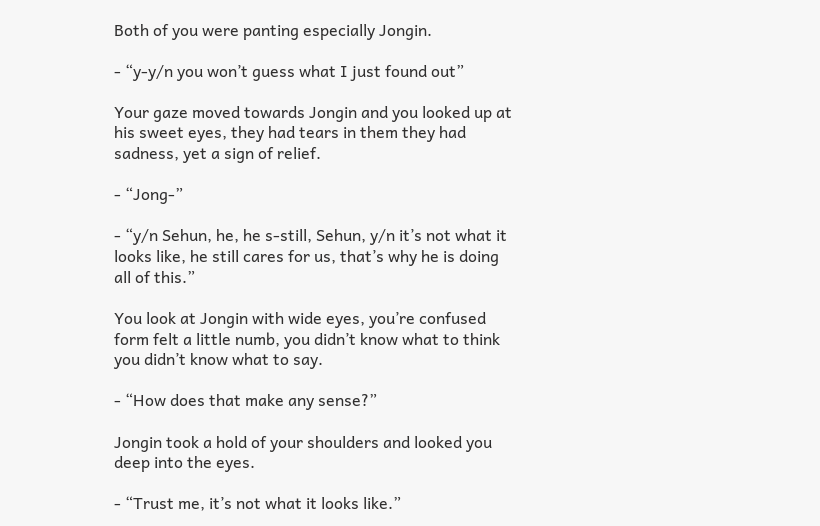Both of you were panting especially Jongin.

- “y-y/n you won’t guess what I just found out”

Your gaze moved towards Jongin and you looked up at his sweet eyes, they had tears in them they had sadness, yet a sign of relief.

- “Jong-”

- “y/n Sehun, he, he s-still, Sehun, y/n it’s not what it looks like, he still cares for us, that’s why he is doing all of this.”

You look at Jongin with wide eyes, you’re confused form felt a little numb, you didn’t know what to think you didn’t know what to say.

- “How does that make any sense?”

Jongin took a hold of your shoulders and looked you deep into the eyes.

- “Trust me, it’s not what it looks like.”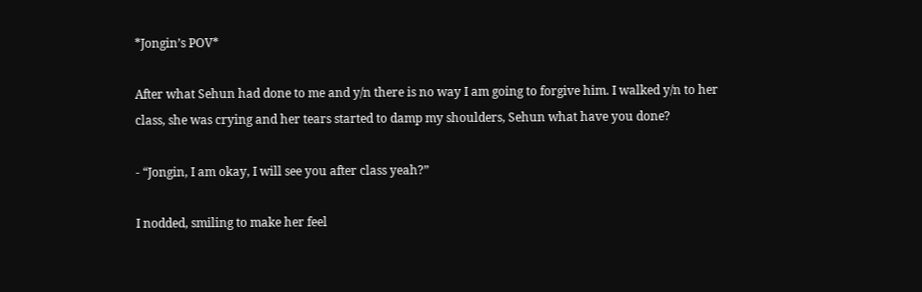*Jongin’s POV*

After what Sehun had done to me and y/n there is no way I am going to forgive him. I walked y/n to her class, she was crying and her tears started to damp my shoulders, Sehun what have you done?

- “Jongin, I am okay, I will see you after class yeah?”

I nodded, smiling to make her feel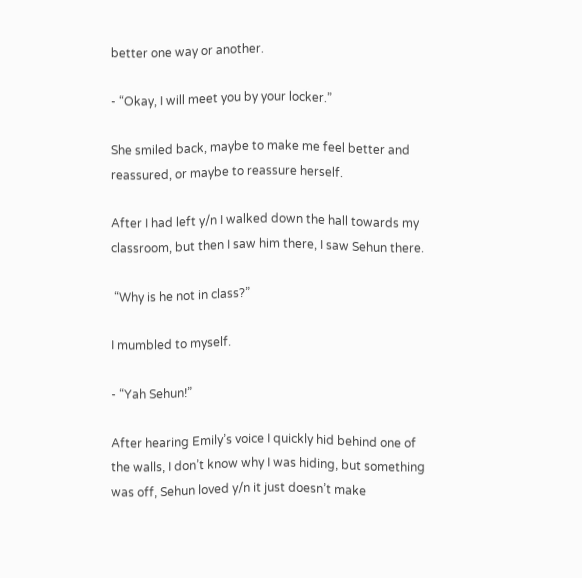better one way or another.

- “Okay, I will meet you by your locker.”

She smiled back, maybe to make me feel better and reassured, or maybe to reassure herself.

After I had left y/n I walked down the hall towards my classroom, but then I saw him there, I saw Sehun there.

 “Why is he not in class?”

I mumbled to myself.

- “Yah Sehun!”

After hearing Emily’s voice I quickly hid behind one of the walls, I don’t know why I was hiding, but something was off, Sehun loved y/n it just doesn’t make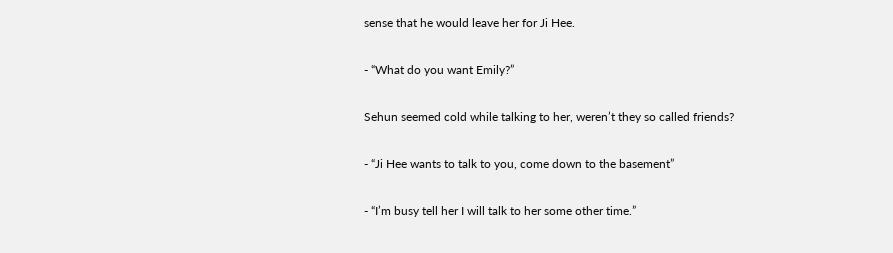sense that he would leave her for Ji Hee.

- “What do you want Emily?”

Sehun seemed cold while talking to her, weren’t they so called friends?

- “Ji Hee wants to talk to you, come down to the basement”

- “I’m busy tell her I will talk to her some other time.”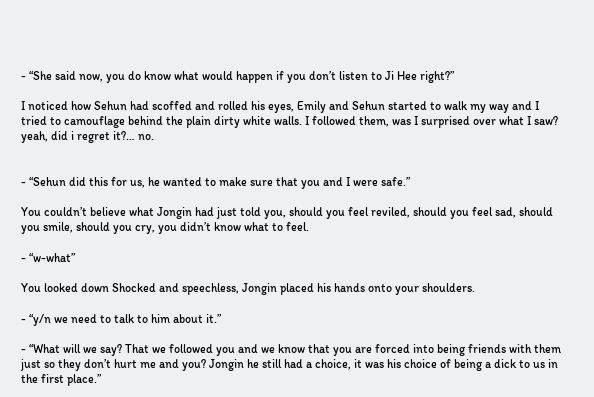- “She said now, you do know what would happen if you don’t listen to Ji Hee right?”

I noticed how Sehun had scoffed and rolled his eyes, Emily and Sehun started to walk my way and I tried to camouflage behind the plain dirty white walls. I followed them, was I surprised over what I saw?  yeah, did i regret it?… no.


- “Sehun did this for us, he wanted to make sure that you and I were safe.”

You couldn’t believe what Jongin had just told you, should you feel reviled, should you feel sad, should you smile, should you cry, you didn’t know what to feel.

- “w-what”

You looked down Shocked and speechless, Jongin placed his hands onto your shoulders.

- “y/n we need to talk to him about it.”

- “What will we say? That we followed you and we know that you are forced into being friends with them just so they don’t hurt me and you? Jongin he still had a choice, it was his choice of being a dick to us in the first place.”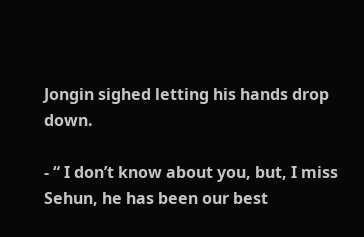Jongin sighed letting his hands drop down.

- “ I don’t know about you, but, I miss Sehun, he has been our best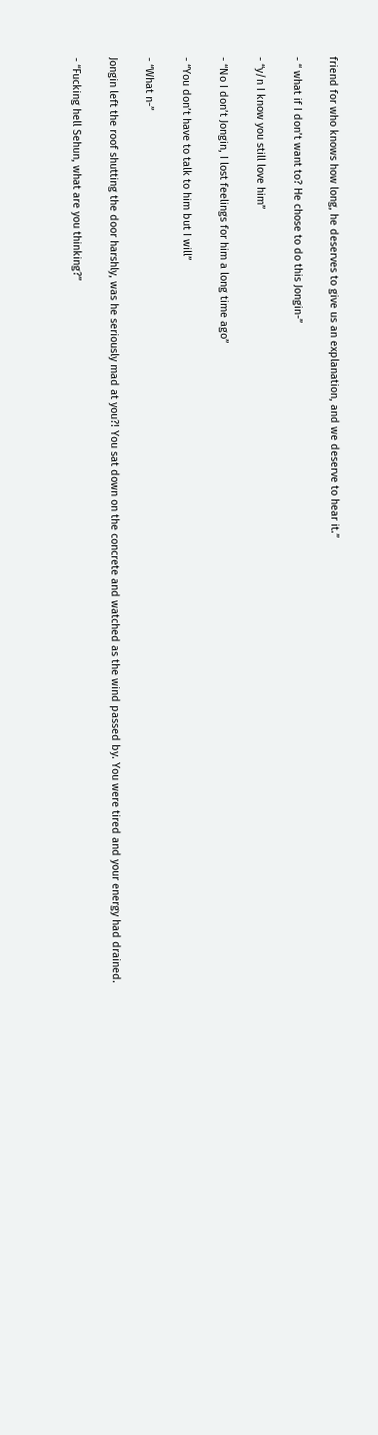friend for who knows how long, he deserves to give us an explanation, and we deserve to hear it.”

- “ what if I don’t want to? He chose to do this Jongin-”

- “y/n I know you still love him”

- “No I don’t Jongin, I lost feelings for him a long time ago”

- “You don’t have to talk to him but I will”

- “What n-”

Jongin left the roof shutting the door harshly, was he seriously mad at you?! You sat down on the concrete and watched as the wind passed by. You were tired and your energy had drained.

- “Fucking hell Sehun, what are you thinking?”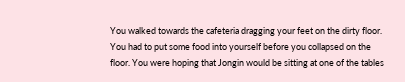You walked towards the cafeteria dragging your feet on the dirty floor. You had to put some food into yourself before you collapsed on the floor. You were hoping that Jongin would be sitting at one of the tables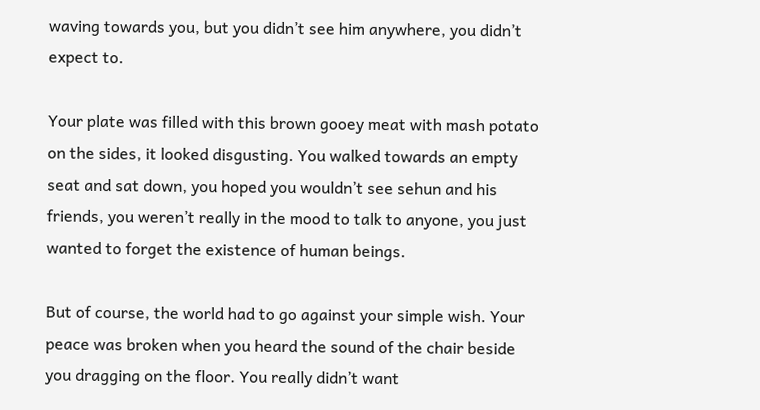waving towards you, but you didn’t see him anywhere, you didn’t expect to.

Your plate was filled with this brown gooey meat with mash potato on the sides, it looked disgusting. You walked towards an empty seat and sat down, you hoped you wouldn’t see sehun and his friends, you weren’t really in the mood to talk to anyone, you just wanted to forget the existence of human beings.

But of course, the world had to go against your simple wish. Your peace was broken when you heard the sound of the chair beside you dragging on the floor. You really didn’t want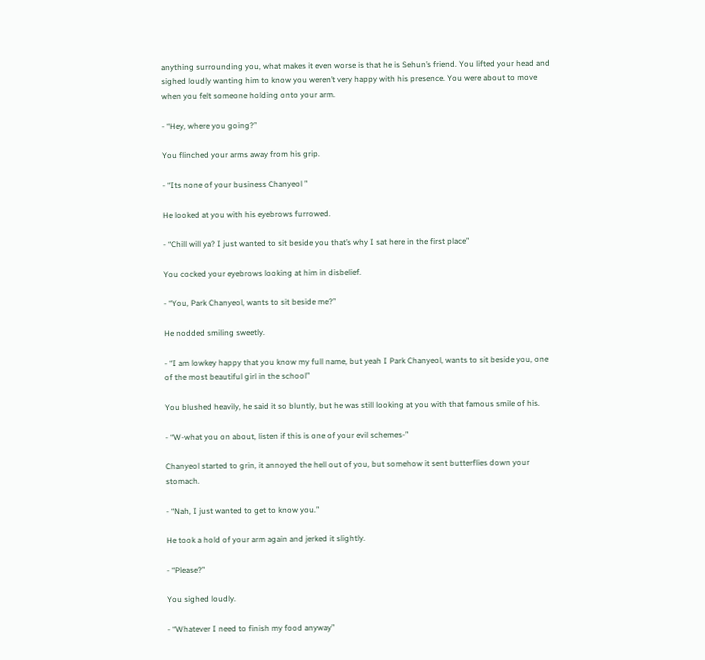anything surrounding you, what makes it even worse is that he is Sehun’s friend. You lifted your head and sighed loudly wanting him to know you weren’t very happy with his presence. You were about to move when you felt someone holding onto your arm.

- “Hey, where you going?”

You flinched your arms away from his grip.

- “Its none of your business Chanyeol ”

He looked at you with his eyebrows furrowed.

- “Chill will ya? I just wanted to sit beside you that’s why I sat here in the first place”

You cocked your eyebrows looking at him in disbelief.

- “You, Park Chanyeol, wants to sit beside me?”

He nodded smiling sweetly.

- “I am lowkey happy that you know my full name, but yeah I Park Chanyeol, wants to sit beside you, one of the most beautiful girl in the school”

You blushed heavily, he said it so bluntly, but he was still looking at you with that famous smile of his.

- “W-what you on about, listen if this is one of your evil schemes-”

Chanyeol started to grin, it annoyed the hell out of you, but somehow it sent butterflies down your stomach.

- “Nah, I just wanted to get to know you.”

He took a hold of your arm again and jerked it slightly.

- “Please?”

You sighed loudly.

- “Whatever I need to finish my food anyway”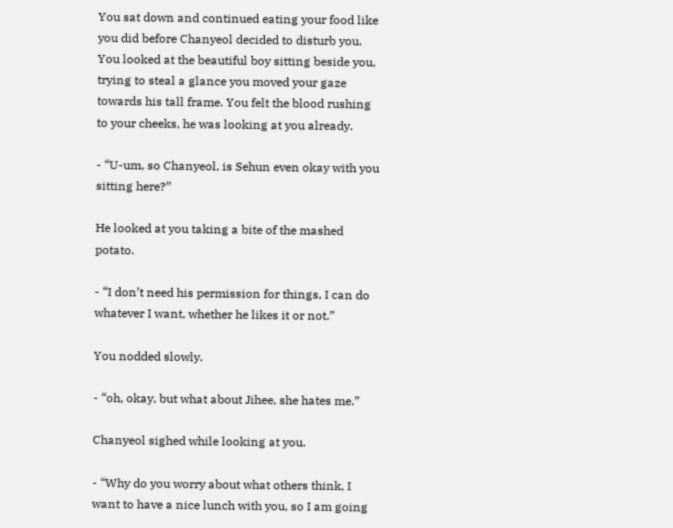You sat down and continued eating your food like you did before Chanyeol decided to disturb you. You looked at the beautiful boy sitting beside you, trying to steal a glance you moved your gaze towards his tall frame. You felt the blood rushing to your cheeks, he was looking at you already.

- “U-um, so Chanyeol, is Sehun even okay with you sitting here?”

He looked at you taking a bite of the mashed potato.

- “I don’t need his permission for things, I can do whatever I want, whether he likes it or not.”

You nodded slowly.

- “oh, okay, but what about Jihee, she hates me.”

Chanyeol sighed while looking at you.

- “Why do you worry about what others think, I want to have a nice lunch with you, so I am going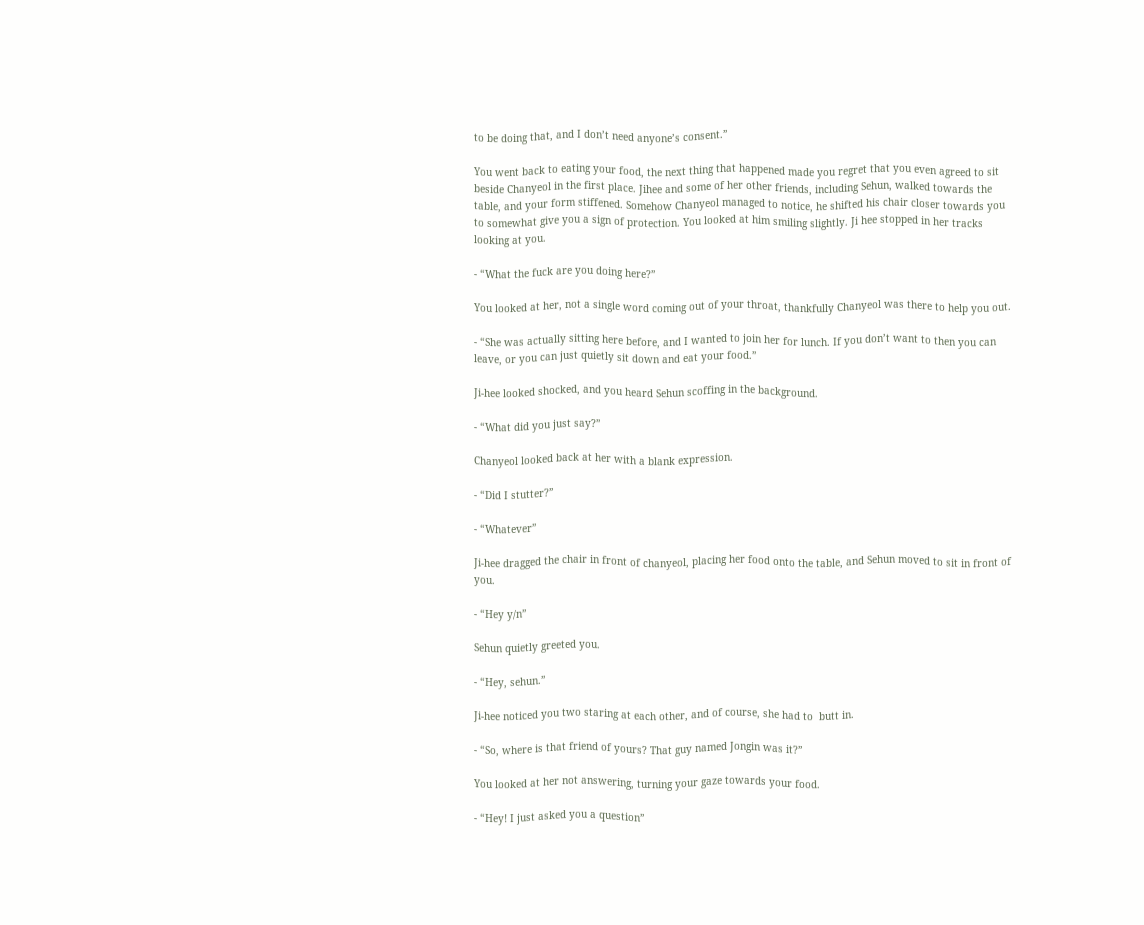to be doing that, and I don’t need anyone’s consent.”

You went back to eating your food, the next thing that happened made you regret that you even agreed to sit beside Chanyeol in the first place. Jihee and some of her other friends, including Sehun, walked towards the table, and your form stiffened. Somehow Chanyeol managed to notice, he shifted his chair closer towards you to somewhat give you a sign of protection. You looked at him smiling slightly. Ji hee stopped in her tracks looking at you.

- “What the fuck are you doing here?”

You looked at her, not a single word coming out of your throat, thankfully Chanyeol was there to help you out.

- “She was actually sitting here before, and I wanted to join her for lunch. If you don’t want to then you can leave, or you can just quietly sit down and eat your food.”

Ji-hee looked shocked, and you heard Sehun scoffing in the background.

- “What did you just say?”

Chanyeol looked back at her with a blank expression.

- “Did I stutter?”

- “Whatever”

Ji-hee dragged the chair in front of chanyeol, placing her food onto the table, and Sehun moved to sit in front of you.

- “Hey y/n”

Sehun quietly greeted you.

- “Hey, sehun.”

Ji-hee noticed you two staring at each other, and of course, she had to  butt in.

- “So, where is that friend of yours? That guy named Jongin was it?”

You looked at her not answering, turning your gaze towards your food.

- “Hey! I just asked you a question”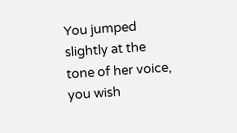You jumped slightly at the tone of her voice, you wish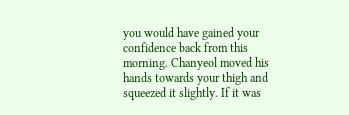you would have gained your confidence back from this morning. Chanyeol moved his hands towards your thigh and squeezed it slightly. If it was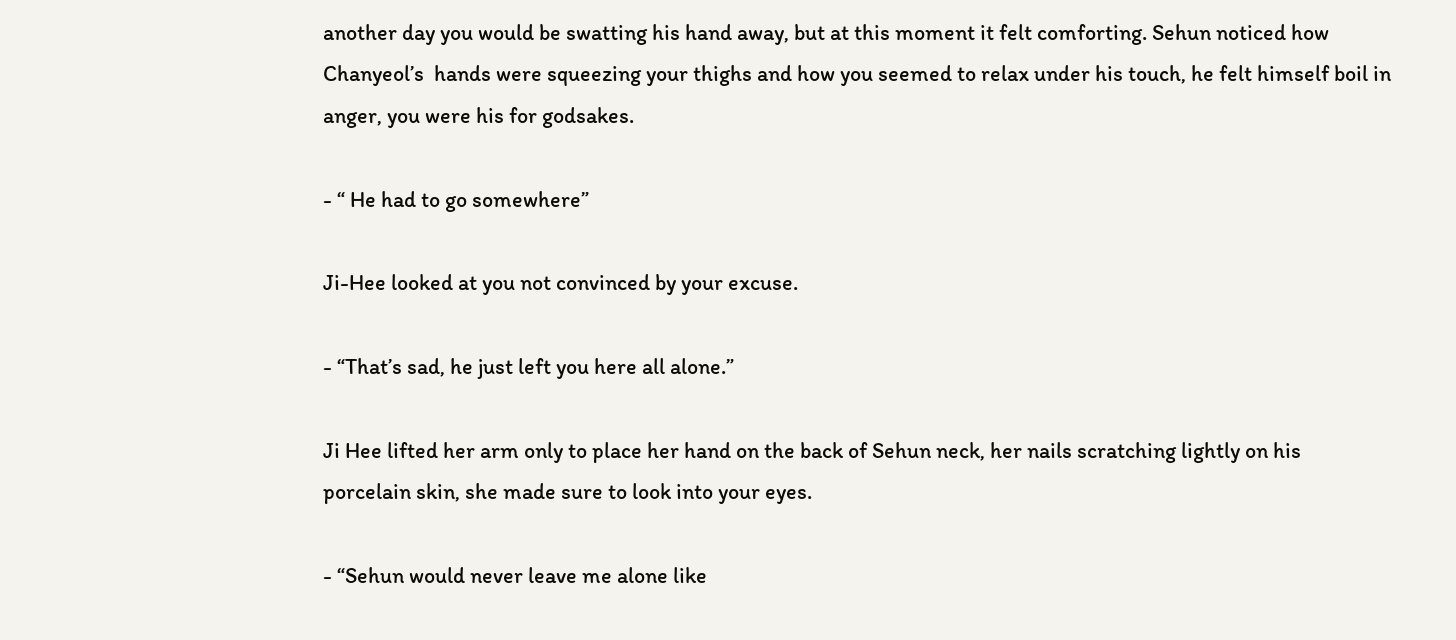another day you would be swatting his hand away, but at this moment it felt comforting. Sehun noticed how Chanyeol’s  hands were squeezing your thighs and how you seemed to relax under his touch, he felt himself boil in anger, you were his for godsakes.

- “ He had to go somewhere”

Ji-Hee looked at you not convinced by your excuse.

- “That’s sad, he just left you here all alone.”

Ji Hee lifted her arm only to place her hand on the back of Sehun neck, her nails scratching lightly on his porcelain skin, she made sure to look into your eyes.

- “Sehun would never leave me alone like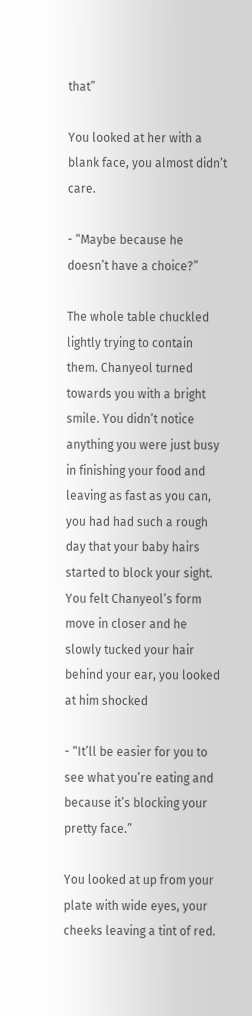that”

You looked at her with a blank face, you almost didn’t care.

- “Maybe because he doesn’t have a choice?”

The whole table chuckled lightly trying to contain them. Chanyeol turned towards you with a bright smile. You didn’t notice anything you were just busy in finishing your food and leaving as fast as you can, you had had such a rough day that your baby hairs started to block your sight. You felt Chanyeol’s form move in closer and he slowly tucked your hair behind your ear, you looked at him shocked

- “It’ll be easier for you to see what you’re eating and because it’s blocking your pretty face.”

You looked at up from your plate with wide eyes, your cheeks leaving a tint of red.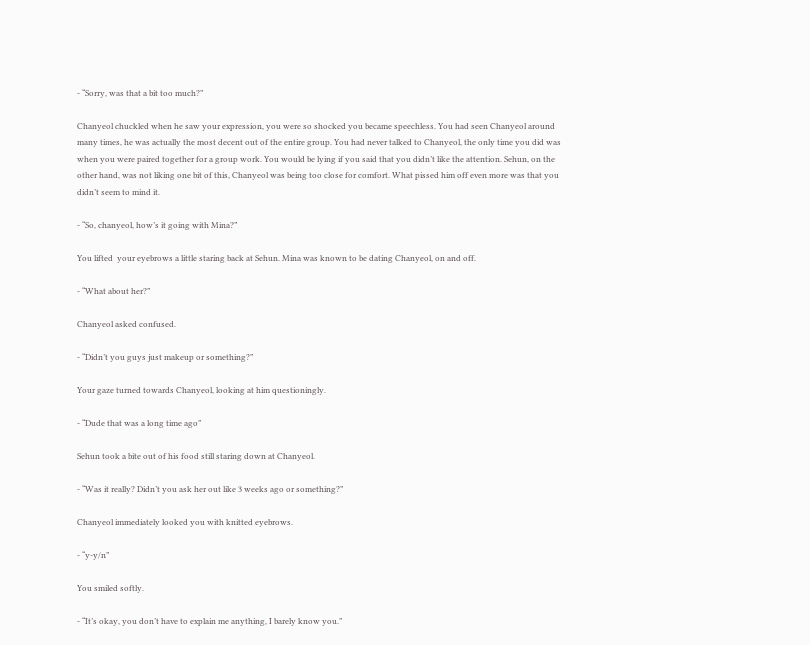- “Sorry, was that a bit too much?”

Chanyeol chuckled when he saw your expression, you were so shocked you became speechless. You had seen Chanyeol around many times, he was actually the most decent out of the entire group. You had never talked to Chanyeol, the only time you did was when you were paired together for a group work. You would be lying if you said that you didn’t like the attention. Sehun, on the other hand, was not liking one bit of this, Chanyeol was being too close for comfort. What pissed him off even more was that you didn’t seem to mind it.

- “So, chanyeol, how’s it going with Mina?”

You lifted  your eyebrows a little staring back at Sehun. Mina was known to be dating Chanyeol, on and off.

- “What about her?”

Chanyeol asked confused.

- “Didn’t you guys just makeup or something?”

Your gaze turned towards Chanyeol, looking at him questioningly.

- “Dude that was a long time ago”

Sehun took a bite out of his food still staring down at Chanyeol.

- “Was it really? Didn’t you ask her out like 3 weeks ago or something?”

Chanyeol immediately looked you with knitted eyebrows.

- “y-y/n”

You smiled softly.

- “It’s okay, you don’t have to explain me anything, I barely know you.”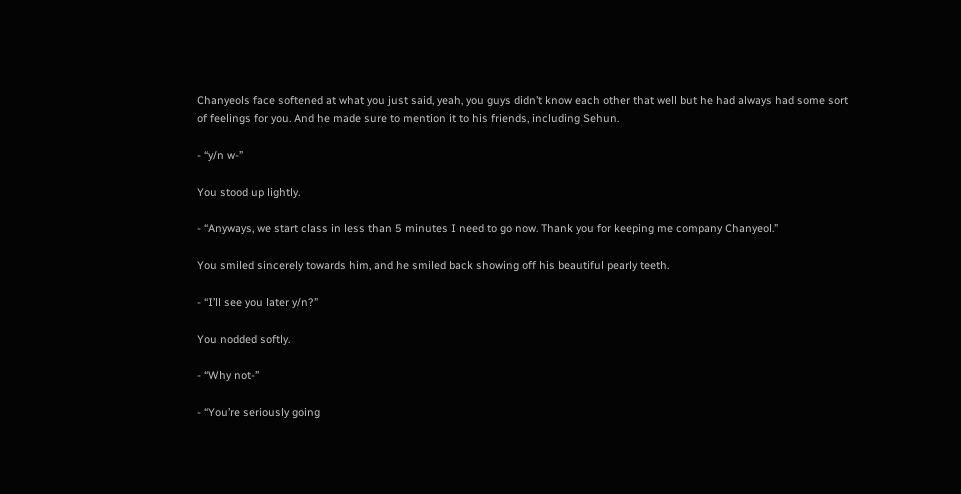Chanyeols face softened at what you just said, yeah, you guys didn’t know each other that well but he had always had some sort of feelings for you. And he made sure to mention it to his friends, including Sehun.

- “y/n w-”

You stood up lightly.

- “Anyways, we start class in less than 5 minutes I need to go now. Thank you for keeping me company Chanyeol.”

You smiled sincerely towards him, and he smiled back showing off his beautiful pearly teeth.

- “I’ll see you later y/n?”

You nodded softly.

- “Why not-”

- “You’re seriously going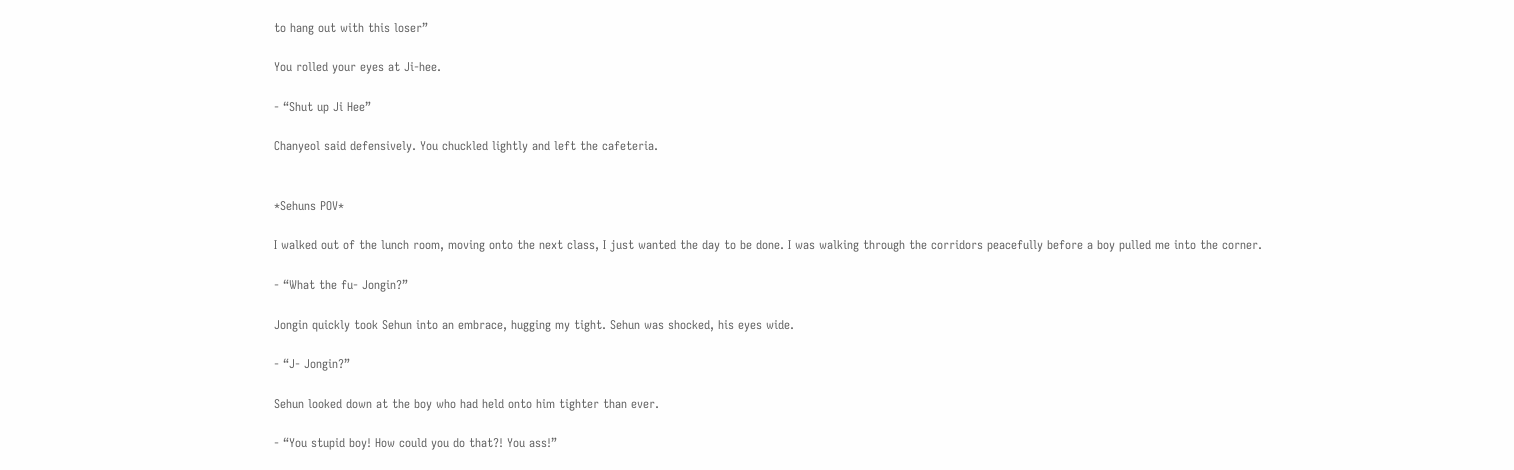to hang out with this loser”

You rolled your eyes at Ji-hee.

- “Shut up Ji Hee”

Chanyeol said defensively. You chuckled lightly and left the cafeteria.


*Sehuns POV*

I walked out of the lunch room, moving onto the next class, I just wanted the day to be done. I was walking through the corridors peacefully before a boy pulled me into the corner.

- “What the fu- Jongin?”

Jongin quickly took Sehun into an embrace, hugging my tight. Sehun was shocked, his eyes wide.

- “J- Jongin?”

Sehun looked down at the boy who had held onto him tighter than ever.

- “You stupid boy! How could you do that?! You ass!”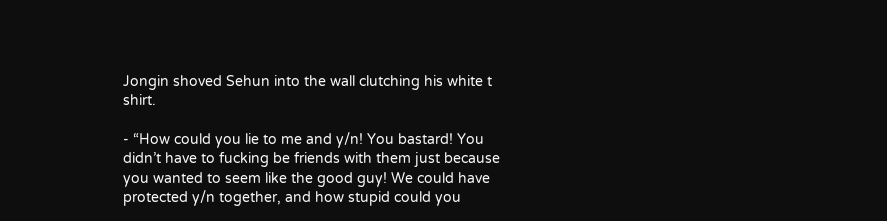Jongin shoved Sehun into the wall clutching his white t shirt.

- “How could you lie to me and y/n! You bastard! You didn’t have to fucking be friends with them just because you wanted to seem like the good guy! We could have protected y/n together, and how stupid could you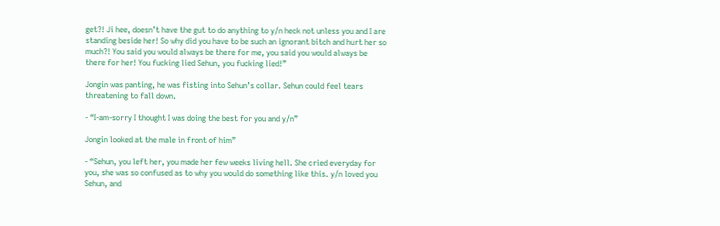get?! Ji hee, doesn’t have the gut to do anything to y/n heck not unless you and I are standing beside her! So why did you have to be such an ignorant bitch and hurt her so much?! You said you would always be there for me, you said you would always be there for her! You fucking lied Sehun, you fucking lied!”

Jongin was panting, he was fisting into Sehun’s collar. Sehun could feel tears threatening to fall down.

- “I-am-sorry I thought I was doing the best for you and y/n”

Jongin looked at the male in front of him”

- “Sehun, you left her, you made her few weeks living hell. She cried everyday for you, she was so confused as to why you would do something like this. y/n loved you Sehun, and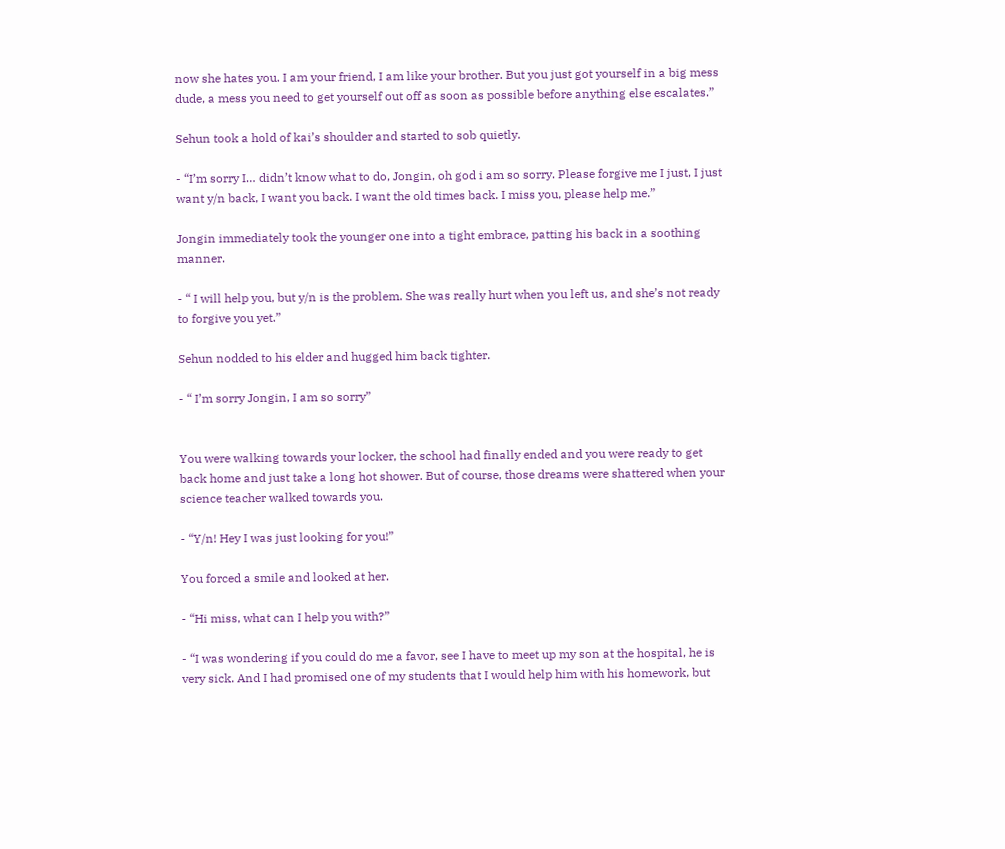now she hates you. I am your friend, I am like your brother. But you just got yourself in a big mess dude, a mess you need to get yourself out off as soon as possible before anything else escalates.”

Sehun took a hold of kai’s shoulder and started to sob quietly.

- “I’m sorry I… didn’t know what to do, Jongin, oh god i am so sorry. Please forgive me I just, I just want y/n back, I want you back. I want the old times back. I miss you, please help me.”

Jongin immediately took the younger one into a tight embrace, patting his back in a soothing manner.

- “ I will help you, but y/n is the problem. She was really hurt when you left us, and she’s not ready to forgive you yet.”

Sehun nodded to his elder and hugged him back tighter.

- “ I’m sorry Jongin, I am so sorry”


You were walking towards your locker, the school had finally ended and you were ready to get back home and just take a long hot shower. But of course, those dreams were shattered when your science teacher walked towards you.

- “Y/n! Hey I was just looking for you!”

You forced a smile and looked at her.

- “Hi miss, what can I help you with?”

- “I was wondering if you could do me a favor, see I have to meet up my son at the hospital, he is very sick. And I had promised one of my students that I would help him with his homework, but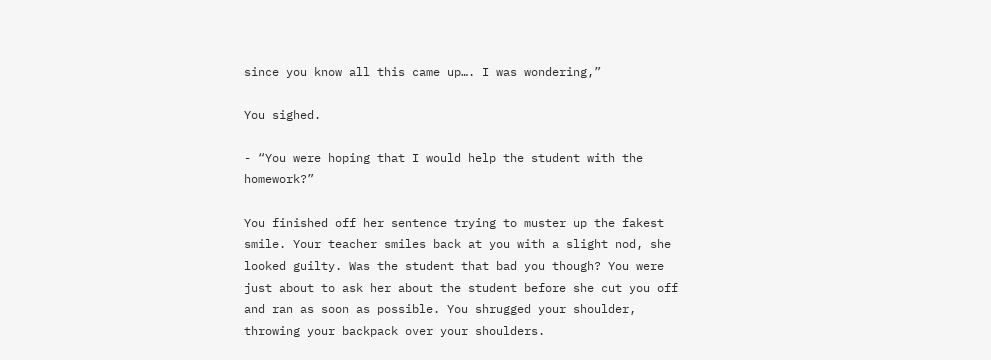since you know all this came up…. I was wondering,”

You sighed.

- “You were hoping that I would help the student with the homework?”

You finished off her sentence trying to muster up the fakest smile. Your teacher smiles back at you with a slight nod, she looked guilty. Was the student that bad you though? You were just about to ask her about the student before she cut you off and ran as soon as possible. You shrugged your shoulder, throwing your backpack over your shoulders.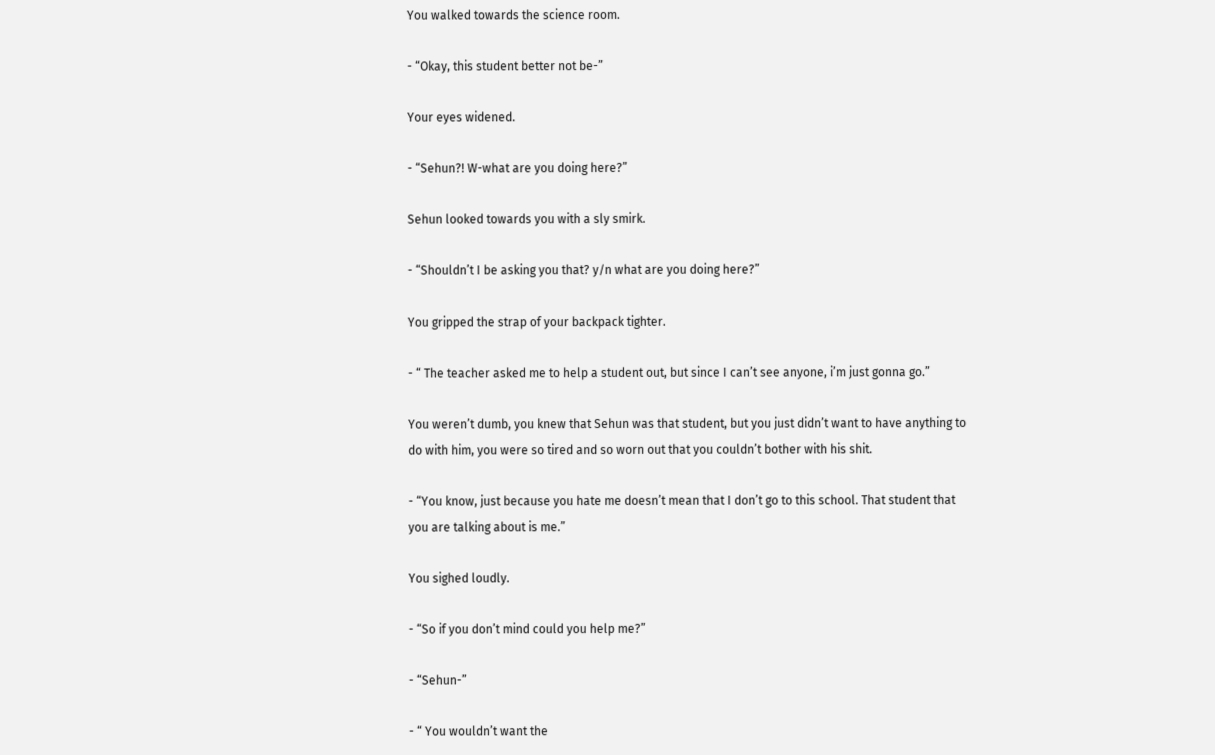You walked towards the science room.

- “Okay, this student better not be-”

Your eyes widened.

- “Sehun?! W-what are you doing here?”

Sehun looked towards you with a sly smirk.

- “Shouldn’t I be asking you that? y/n what are you doing here?”

You gripped the strap of your backpack tighter.

- “ The teacher asked me to help a student out, but since I can’t see anyone, i’m just gonna go.”

You weren’t dumb, you knew that Sehun was that student, but you just didn’t want to have anything to do with him, you were so tired and so worn out that you couldn’t bother with his shit.

- “You know, just because you hate me doesn’t mean that I don’t go to this school. That student that you are talking about is me.”

You sighed loudly.

- “So if you don’t mind could you help me?”

- “Sehun-”

- “ You wouldn’t want the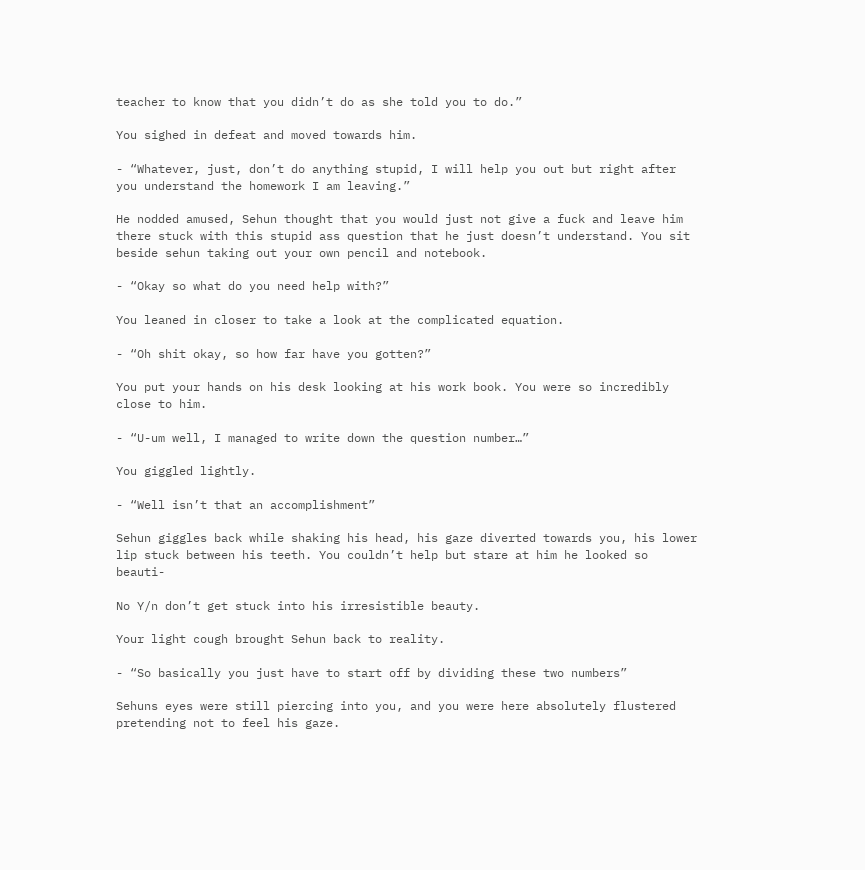teacher to know that you didn’t do as she told you to do.”

You sighed in defeat and moved towards him.

- “Whatever, just, don’t do anything stupid, I will help you out but right after you understand the homework I am leaving.”

He nodded amused, Sehun thought that you would just not give a fuck and leave him there stuck with this stupid ass question that he just doesn’t understand. You sit beside sehun taking out your own pencil and notebook.

- “Okay so what do you need help with?”

You leaned in closer to take a look at the complicated equation.

- “Oh shit okay, so how far have you gotten?”

You put your hands on his desk looking at his work book. You were so incredibly close to him.

- “U-um well, I managed to write down the question number…”

You giggled lightly.

- “Well isn’t that an accomplishment”

Sehun giggles back while shaking his head, his gaze diverted towards you, his lower lip stuck between his teeth. You couldn’t help but stare at him he looked so beauti-

No Y/n don’t get stuck into his irresistible beauty.

Your light cough brought Sehun back to reality.

- “So basically you just have to start off by dividing these two numbers”

Sehuns eyes were still piercing into you, and you were here absolutely flustered pretending not to feel his gaze.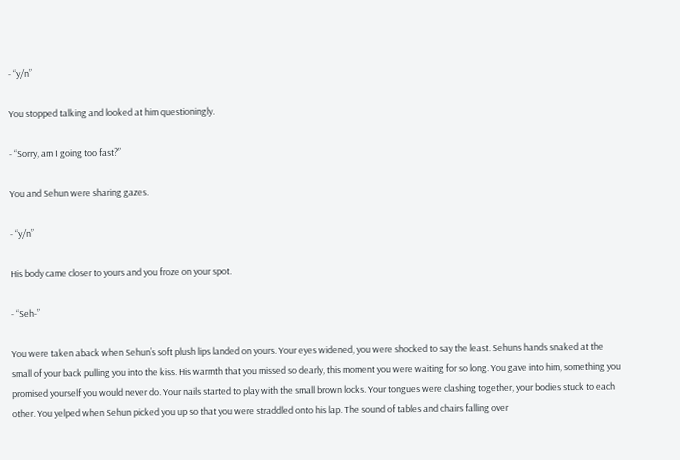- “y/n”

You stopped talking and looked at him questioningly.

- “Sorry, am I going too fast?”

You and Sehun were sharing gazes.

- “y/n”

His body came closer to yours and you froze on your spot.

- “Seh-”

You were taken aback when Sehun’s soft plush lips landed on yours. Your eyes widened, you were shocked to say the least. Sehuns hands snaked at the small of your back pulling you into the kiss. His warmth that you missed so dearly, this moment you were waiting for so long. You gave into him, something you promised yourself you would never do. Your nails started to play with the small brown locks. Your tongues were clashing together, your bodies stuck to each other. You yelped when Sehun picked you up so that you were straddled onto his lap. The sound of tables and chairs falling over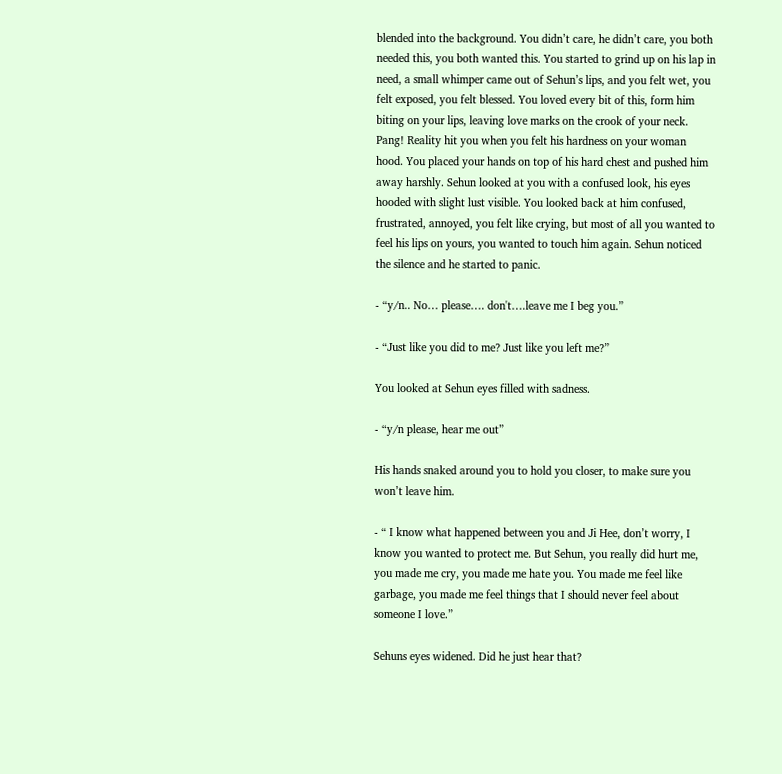blended into the background. You didn’t care, he didn’t care, you both needed this, you both wanted this. You started to grind up on his lap in need, a small whimper came out of Sehun’s lips, and you felt wet, you felt exposed, you felt blessed. You loved every bit of this, form him biting on your lips, leaving love marks on the crook of your neck. Pang! Reality hit you when you felt his hardness on your woman hood. You placed your hands on top of his hard chest and pushed him away harshly. Sehun looked at you with a confused look, his eyes hooded with slight lust visible. You looked back at him confused, frustrated, annoyed, you felt like crying, but most of all you wanted to feel his lips on yours, you wanted to touch him again. Sehun noticed the silence and he started to panic.

- “y/n.. No… please…. don't….leave me I beg you.”

- “Just like you did to me? Just like you left me?”

You looked at Sehun eyes filled with sadness.

- “y/n please, hear me out”

His hands snaked around you to hold you closer, to make sure you won’t leave him.

- “ I know what happened between you and Ji Hee, don’t worry, I know you wanted to protect me. But Sehun, you really did hurt me, you made me cry, you made me hate you. You made me feel like garbage, you made me feel things that I should never feel about someone I love.”

Sehuns eyes widened. Did he just hear that?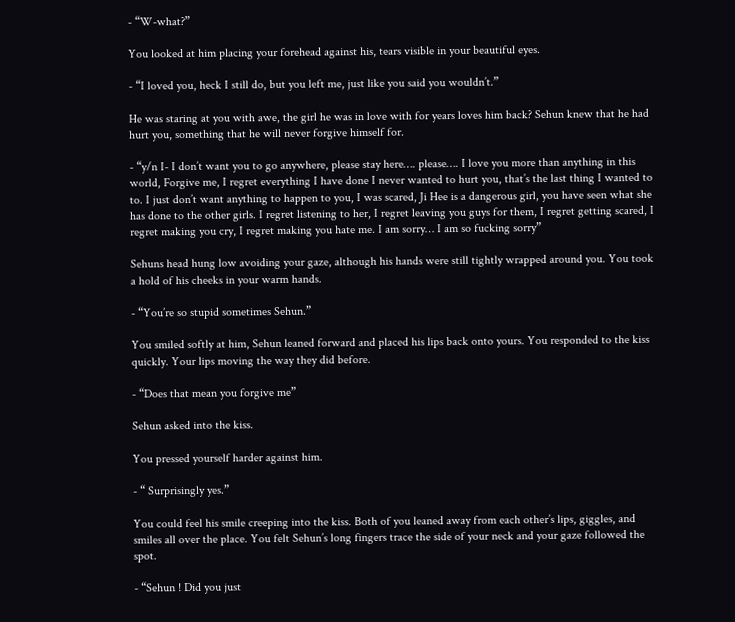- “W-what?”

You looked at him placing your forehead against his, tears visible in your beautiful eyes.

- “I loved you, heck I still do, but you left me, just like you said you wouldn’t.”

He was staring at you with awe, the girl he was in love with for years loves him back? Sehun knew that he had hurt you, something that he will never forgive himself for.

- “y/n I- I don’t want you to go anywhere, please stay here…. please…. I love you more than anything in this world, Forgive me, I regret everything I have done I never wanted to hurt you, that’s the last thing I wanted to to. I just don’t want anything to happen to you, I was scared, Ji Hee is a dangerous girl, you have seen what she has done to the other girls. I regret listening to her, I regret leaving you guys for them, I regret getting scared, I regret making you cry, I regret making you hate me. I am sorry… I am so fucking sorry”

Sehuns head hung low avoiding your gaze, although his hands were still tightly wrapped around you. You took a hold of his cheeks in your warm hands.

- “You’re so stupid sometimes Sehun.”

You smiled softly at him, Sehun leaned forward and placed his lips back onto yours. You responded to the kiss quickly. Your lips moving the way they did before.

- “Does that mean you forgive me”

Sehun asked into the kiss.

You pressed yourself harder against him.

- “ Surprisingly yes.”

You could feel his smile creeping into the kiss. Both of you leaned away from each other’s lips, giggles, and smiles all over the place. You felt Sehun’s long fingers trace the side of your neck and your gaze followed the spot.

- “Sehun ! Did you just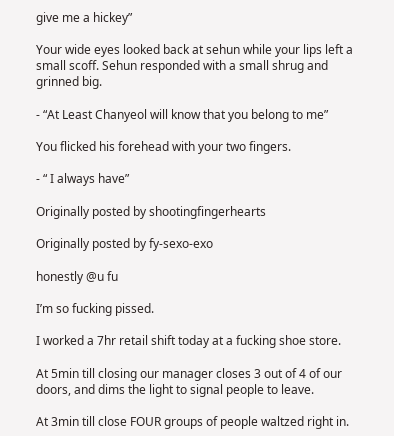give me a hickey”

Your wide eyes looked back at sehun while your lips left a small scoff. Sehun responded with a small shrug and grinned big.

- “At Least Chanyeol will know that you belong to me”

You flicked his forehead with your two fingers.

- “ I always have”

Originally posted by shootingfingerhearts

Originally posted by fy-sexo-exo

honestly @u fu

I’m so fucking pissed.

I worked a 7hr retail shift today at a fucking shoe store.

At 5min till closing our manager closes 3 out of 4 of our doors, and dims the light to signal people to leave.

At 3min till close FOUR groups of people waltzed right in.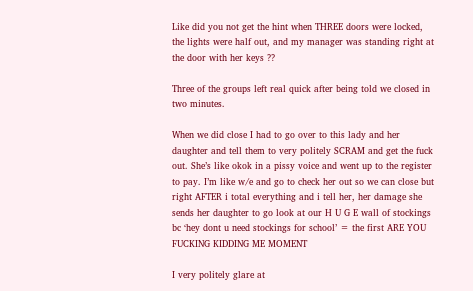Like did you not get the hint when THREE doors were locked, the lights were half out, and my manager was standing right at the door with her keys ??

Three of the groups left real quick after being told we closed in two minutes.

When we did close I had to go over to this lady and her daughter and tell them to very politely SCRAM and get the fuck out. She’s like okok in a pissy voice and went up to the register to pay. I’m like w/e and go to check her out so we can close but right AFTER i total everything and i tell her, her damage she sends her daughter to go look at our H U G E wall of stockings bc ‘hey dont u need stockings for school’ = the first ARE YOU FUCKING KIDDING ME MOMENT

I very politely glare at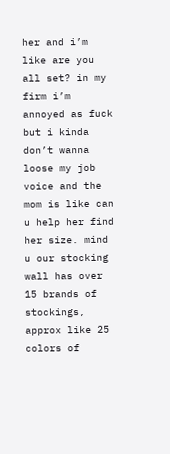her and i’m like are you all set? in my firm i’m annoyed as fuck but i kinda don’t wanna loose my job voice and the mom is like can u help her find her size. mind u our stocking wall has over 15 brands of stockings, approx like 25 colors of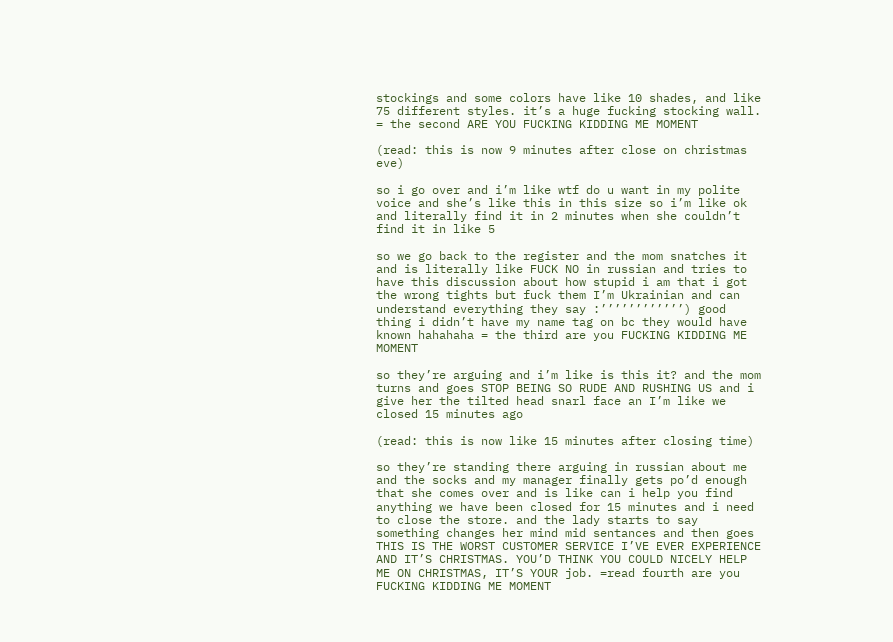stockings and some colors have like 10 shades, and like 75 different styles. it’s a huge fucking stocking wall. = the second ARE YOU FUCKING KIDDING ME MOMENT

(read: this is now 9 minutes after close on christmas eve)

so i go over and i’m like wtf do u want in my polite voice and she’s like this in this size so i’m like ok and literally find it in 2 minutes when she couldn’t find it in like 5

so we go back to the register and the mom snatches it and is literally like FUCK NO in russian and tries to have this discussion about how stupid i am that i got the wrong tights but fuck them I’m Ukrainian and can understand everything they say :’’’’’’’’’’’’) good thing i didn’t have my name tag on bc they would have known hahahaha = the third are you FUCKING KIDDING ME MOMENT

so they’re arguing and i’m like is this it? and the mom turns and goes STOP BEING SO RUDE AND RUSHING US and i give her the tilted head snarl face an I’m like we closed 15 minutes ago

(read: this is now like 15 minutes after closing time)

so they’re standing there arguing in russian about me and the socks and my manager finally gets po’d enough that she comes over and is like can i help you find anything we have been closed for 15 minutes and i need to close the store. and the lady starts to say something changes her mind mid sentances and then goes THIS IS THE WORST CUSTOMER SERVICE I’VE EVER EXPERIENCE AND IT’S CHRISTMAS. YOU’D THINK YOU COULD NICELY HELP ME ON CHRISTMAS, IT’S YOUR job. =read fourth are you FUCKING KIDDING ME MOMENT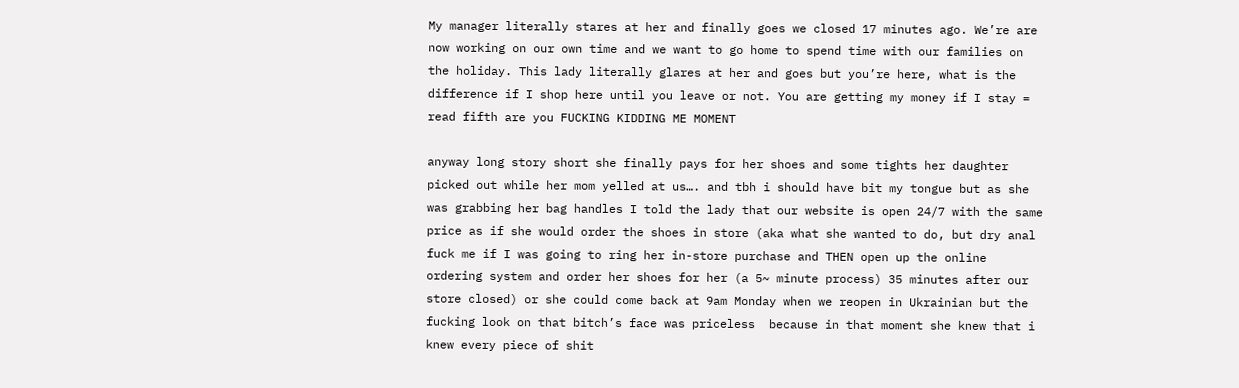My manager literally stares at her and finally goes we closed 17 minutes ago. We’re are now working on our own time and we want to go home to spend time with our families on the holiday. This lady literally glares at her and goes but you’re here, what is the difference if I shop here until you leave or not. You are getting my money if I stay = read fifth are you FUCKING KIDDING ME MOMENT

anyway long story short she finally pays for her shoes and some tights her daughter picked out while her mom yelled at us…. and tbh i should have bit my tongue but as she was grabbing her bag handles I told the lady that our website is open 24/7 with the same price as if she would order the shoes in store (aka what she wanted to do, but dry anal fuck me if I was going to ring her in-store purchase and THEN open up the online ordering system and order her shoes for her (a 5~ minute process) 35 minutes after our store closed) or she could come back at 9am Monday when we reopen in Ukrainian but the fucking look on that bitch’s face was priceless  because in that moment she knew that i knew every piece of shit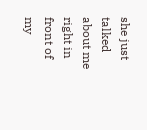she just talked about me right in front of my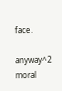face.

anyway^2 moral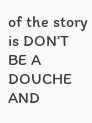of the story is DON’T BE A DOUCHE AND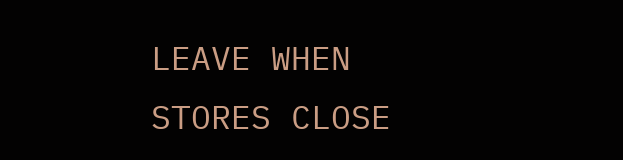LEAVE WHEN STORES CLOSE